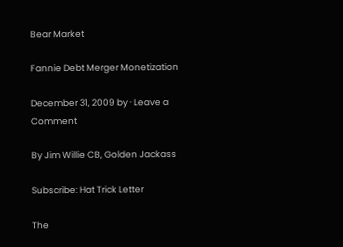Bear Market

Fannie Debt Merger Monetization

December 31, 2009 by · Leave a Comment

By Jim Willie CB, Golden Jackass

Subscribe: Hat Trick Letter

The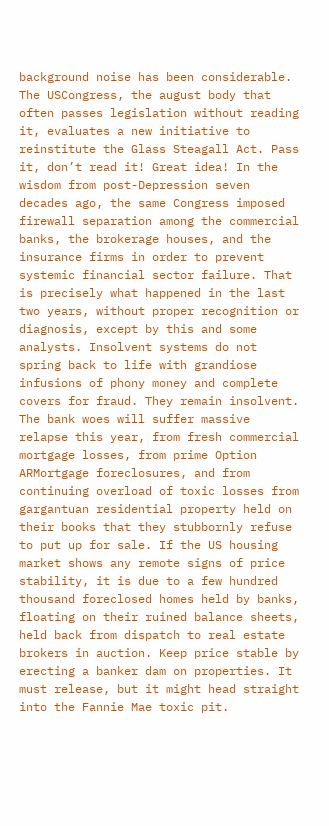background noise has been considerable. The USCongress, the august body that often passes legislation without reading it, evaluates a new initiative to reinstitute the Glass Steagall Act. Pass it, don’t read it! Great idea! In the wisdom from post-Depression seven decades ago, the same Congress imposed firewall separation among the commercial banks, the brokerage houses, and the insurance firms in order to prevent systemic financial sector failure. That is precisely what happened in the last two years, without proper recognition or diagnosis, except by this and some analysts. Insolvent systems do not spring back to life with grandiose infusions of phony money and complete covers for fraud. They remain insolvent. The bank woes will suffer massive relapse this year, from fresh commercial mortgage losses, from prime Option ARMortgage foreclosures, and from continuing overload of toxic losses from gargantuan residential property held on their books that they stubbornly refuse to put up for sale. If the US housing market shows any remote signs of price stability, it is due to a few hundred thousand foreclosed homes held by banks, floating on their ruined balance sheets, held back from dispatch to real estate brokers in auction. Keep price stable by erecting a banker dam on properties. It must release, but it might head straight into the Fannie Mae toxic pit.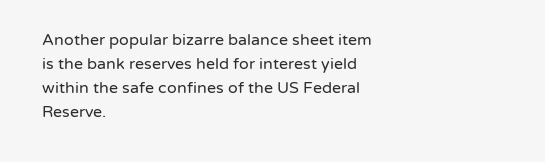Another popular bizarre balance sheet item is the bank reserves held for interest yield within the safe confines of the US Federal Reserve.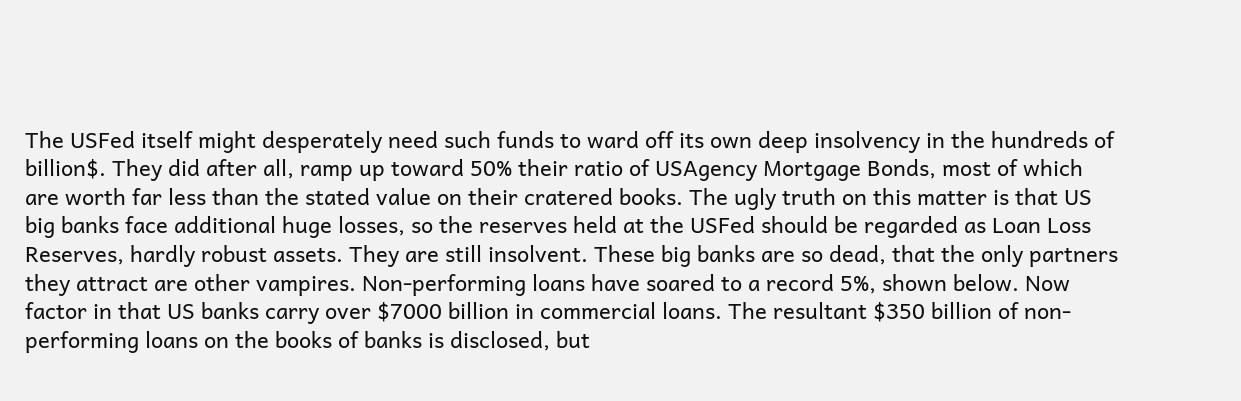The USFed itself might desperately need such funds to ward off its own deep insolvency in the hundreds of billion$. They did after all, ramp up toward 50% their ratio of USAgency Mortgage Bonds, most of which are worth far less than the stated value on their cratered books. The ugly truth on this matter is that US big banks face additional huge losses, so the reserves held at the USFed should be regarded as Loan Loss Reserves, hardly robust assets. They are still insolvent. These big banks are so dead, that the only partners they attract are other vampires. Non-performing loans have soared to a record 5%, shown below. Now factor in that US banks carry over $7000 billion in commercial loans. The resultant $350 billion of non-performing loans on the books of banks is disclosed, but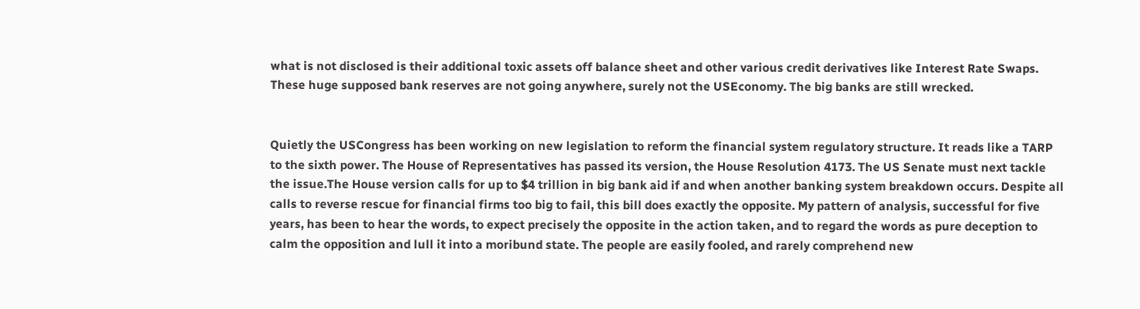what is not disclosed is their additional toxic assets off balance sheet and other various credit derivatives like Interest Rate Swaps. These huge supposed bank reserves are not going anywhere, surely not the USEconomy. The big banks are still wrecked.


Quietly the USCongress has been working on new legislation to reform the financial system regulatory structure. It reads like a TARP to the sixth power. The House of Representatives has passed its version, the House Resolution 4173. The US Senate must next tackle the issue.The House version calls for up to $4 trillion in big bank aid if and when another banking system breakdown occurs. Despite all calls to reverse rescue for financial firms too big to fail, this bill does exactly the opposite. My pattern of analysis, successful for five years, has been to hear the words, to expect precisely the opposite in the action taken, and to regard the words as pure deception to calm the opposition and lull it into a moribund state. The people are easily fooled, and rarely comprehend new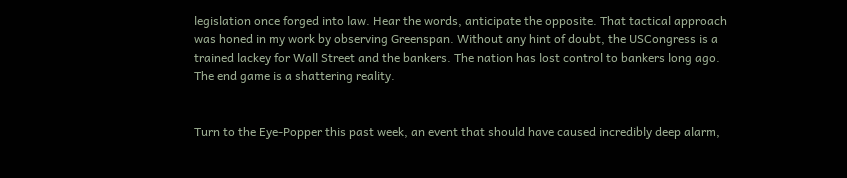legislation once forged into law. Hear the words, anticipate the opposite. That tactical approach was honed in my work by observing Greenspan. Without any hint of doubt, the USCongress is a trained lackey for Wall Street and the bankers. The nation has lost control to bankers long ago. The end game is a shattering reality.


Turn to the Eye-Popper this past week, an event that should have caused incredibly deep alarm,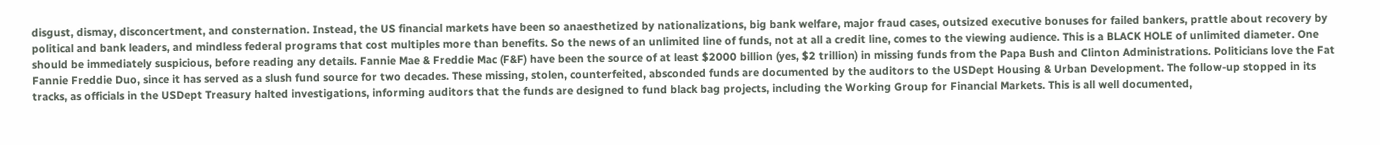disgust, dismay, disconcertment, and consternation. Instead, the US financial markets have been so anaesthetized by nationalizations, big bank welfare, major fraud cases, outsized executive bonuses for failed bankers, prattle about recovery by political and bank leaders, and mindless federal programs that cost multiples more than benefits. So the news of an unlimited line of funds, not at all a credit line, comes to the viewing audience. This is a BLACK HOLE of unlimited diameter. One should be immediately suspicious, before reading any details. Fannie Mae & Freddie Mac (F&F) have been the source of at least $2000 billion (yes, $2 trillion) in missing funds from the Papa Bush and Clinton Administrations. Politicians love the Fat Fannie Freddie Duo, since it has served as a slush fund source for two decades. These missing, stolen, counterfeited, absconded funds are documented by the auditors to the USDept Housing & Urban Development. The follow-up stopped in its tracks, as officials in the USDept Treasury halted investigations, informing auditors that the funds are designed to fund black bag projects, including the Working Group for Financial Markets. This is all well documented,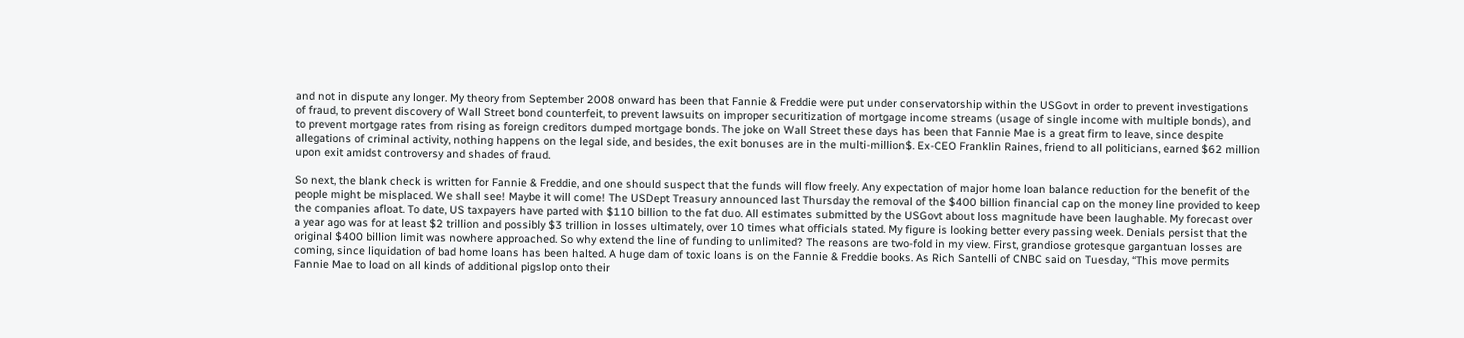and not in dispute any longer. My theory from September 2008 onward has been that Fannie & Freddie were put under conservatorship within the USGovt in order to prevent investigations of fraud, to prevent discovery of Wall Street bond counterfeit, to prevent lawsuits on improper securitization of mortgage income streams (usage of single income with multiple bonds), and to prevent mortgage rates from rising as foreign creditors dumped mortgage bonds. The joke on Wall Street these days has been that Fannie Mae is a great firm to leave, since despite allegations of criminal activity, nothing happens on the legal side, and besides, the exit bonuses are in the multi-million$. Ex-CEO Franklin Raines, friend to all politicians, earned $62 million upon exit amidst controversy and shades of fraud.

So next, the blank check is written for Fannie & Freddie, and one should suspect that the funds will flow freely. Any expectation of major home loan balance reduction for the benefit of the people might be misplaced. We shall see! Maybe it will come! The USDept Treasury announced last Thursday the removal of the $400 billion financial cap on the money line provided to keep the companies afloat. To date, US taxpayers have parted with $110 billion to the fat duo. All estimates submitted by the USGovt about loss magnitude have been laughable. My forecast over a year ago was for at least $2 trillion and possibly $3 trillion in losses ultimately, over 10 times what officials stated. My figure is looking better every passing week. Denials persist that the original $400 billion limit was nowhere approached. So why extend the line of funding to unlimited? The reasons are two-fold in my view. First, grandiose grotesque gargantuan losses are coming, since liquidation of bad home loans has been halted. A huge dam of toxic loans is on the Fannie & Freddie books. As Rich Santelli of CNBC said on Tuesday, “This move permits Fannie Mae to load on all kinds of additional pigslop onto their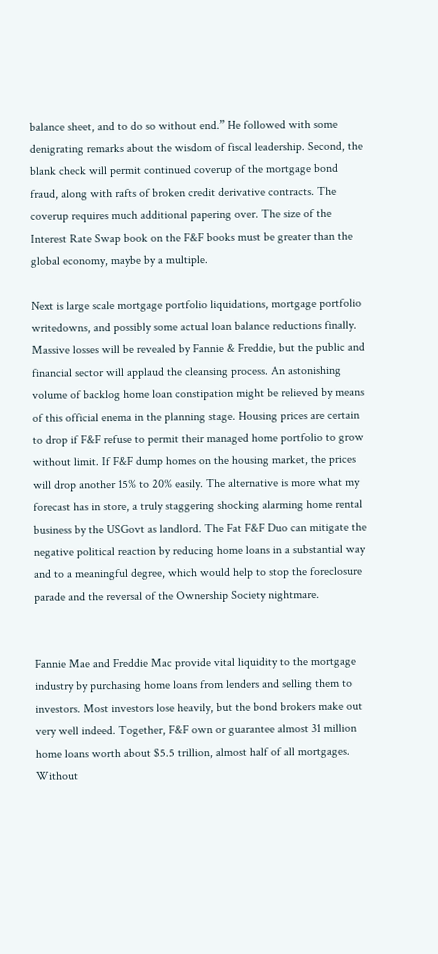balance sheet, and to do so without end.” He followed with some denigrating remarks about the wisdom of fiscal leadership. Second, the blank check will permit continued coverup of the mortgage bond fraud, along with rafts of broken credit derivative contracts. The coverup requires much additional papering over. The size of the Interest Rate Swap book on the F&F books must be greater than the global economy, maybe by a multiple.

Next is large scale mortgage portfolio liquidations, mortgage portfolio writedowns, and possibly some actual loan balance reductions finally. Massive losses will be revealed by Fannie & Freddie, but the public and financial sector will applaud the cleansing process. An astonishing volume of backlog home loan constipation might be relieved by means of this official enema in the planning stage. Housing prices are certain to drop if F&F refuse to permit their managed home portfolio to grow without limit. If F&F dump homes on the housing market, the prices will drop another 15% to 20% easily. The alternative is more what my forecast has in store, a truly staggering shocking alarming home rental business by the USGovt as landlord. The Fat F&F Duo can mitigate the negative political reaction by reducing home loans in a substantial way and to a meaningful degree, which would help to stop the foreclosure parade and the reversal of the Ownership Society nightmare.


Fannie Mae and Freddie Mac provide vital liquidity to the mortgage industry by purchasing home loans from lenders and selling them to investors. Most investors lose heavily, but the bond brokers make out very well indeed. Together, F&F own or guarantee almost 31 million home loans worth about $5.5 trillion, almost half of all mortgages. Without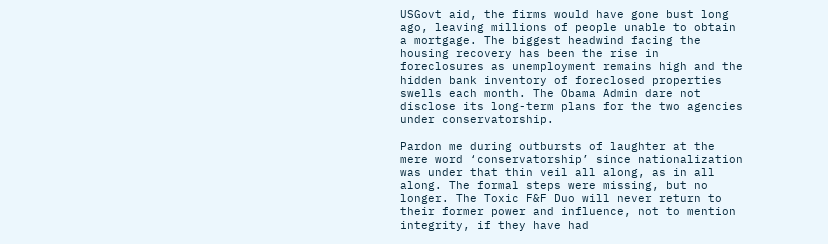USGovt aid, the firms would have gone bust long ago, leaving millions of people unable to obtain a mortgage. The biggest headwind facing the housing recovery has been the rise in foreclosures as unemployment remains high and the hidden bank inventory of foreclosed properties swells each month. The Obama Admin dare not disclose its long-term plans for the two agencies under conservatorship.

Pardon me during outbursts of laughter at the mere word ‘conservatorship’ since nationalization was under that thin veil all along, as in all along. The formal steps were missing, but no longer. The Toxic F&F Duo will never return to their former power and influence, not to mention integrity, if they have had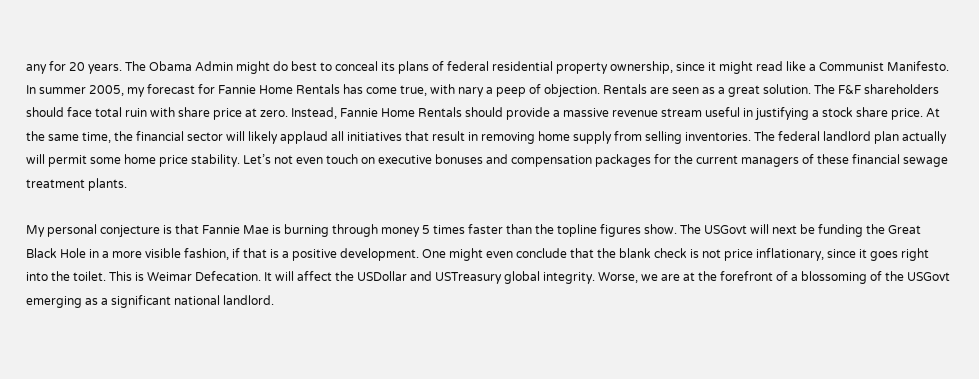any for 20 years. The Obama Admin might do best to conceal its plans of federal residential property ownership, since it might read like a Communist Manifesto. In summer 2005, my forecast for Fannie Home Rentals has come true, with nary a peep of objection. Rentals are seen as a great solution. The F&F shareholders should face total ruin with share price at zero. Instead, Fannie Home Rentals should provide a massive revenue stream useful in justifying a stock share price. At the same time, the financial sector will likely applaud all initiatives that result in removing home supply from selling inventories. The federal landlord plan actually will permit some home price stability. Let’s not even touch on executive bonuses and compensation packages for the current managers of these financial sewage treatment plants.

My personal conjecture is that Fannie Mae is burning through money 5 times faster than the topline figures show. The USGovt will next be funding the Great Black Hole in a more visible fashion, if that is a positive development. One might even conclude that the blank check is not price inflationary, since it goes right into the toilet. This is Weimar Defecation. It will affect the USDollar and USTreasury global integrity. Worse, we are at the forefront of a blossoming of the USGovt emerging as a significant national landlord.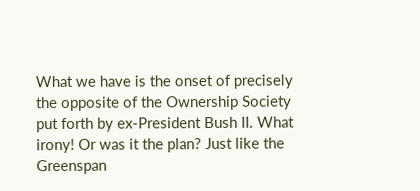What we have is the onset of precisely the opposite of the Ownership Society put forth by ex-President Bush II. What irony! Or was it the plan? Just like the Greenspan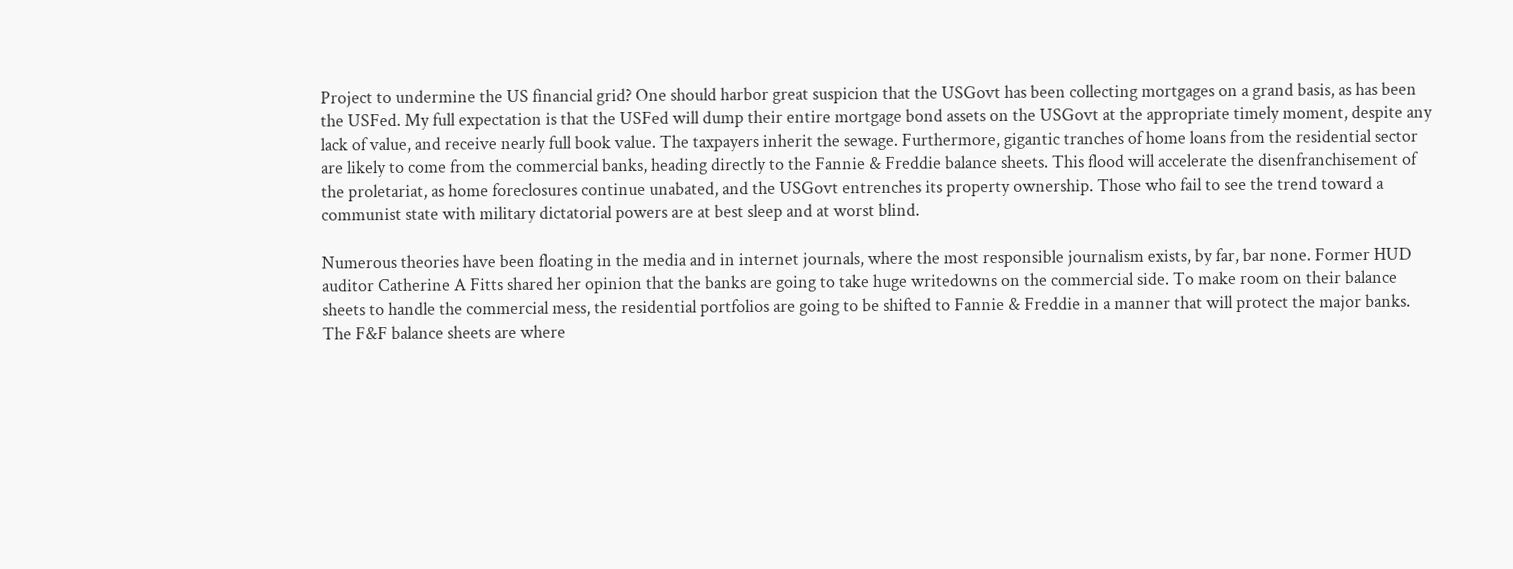Project to undermine the US financial grid? One should harbor great suspicion that the USGovt has been collecting mortgages on a grand basis, as has been the USFed. My full expectation is that the USFed will dump their entire mortgage bond assets on the USGovt at the appropriate timely moment, despite any lack of value, and receive nearly full book value. The taxpayers inherit the sewage. Furthermore, gigantic tranches of home loans from the residential sector are likely to come from the commercial banks, heading directly to the Fannie & Freddie balance sheets. This flood will accelerate the disenfranchisement of the proletariat, as home foreclosures continue unabated, and the USGovt entrenches its property ownership. Those who fail to see the trend toward a communist state with military dictatorial powers are at best sleep and at worst blind.

Numerous theories have been floating in the media and in internet journals, where the most responsible journalism exists, by far, bar none. Former HUD auditor Catherine A Fitts shared her opinion that the banks are going to take huge writedowns on the commercial side. To make room on their balance sheets to handle the commercial mess, the residential portfolios are going to be shifted to Fannie & Freddie in a manner that will protect the major banks. The F&F balance sheets are where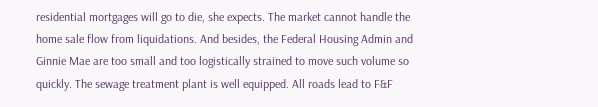residential mortgages will go to die, she expects. The market cannot handle the home sale flow from liquidations. And besides, the Federal Housing Admin and Ginnie Mae are too small and too logistically strained to move such volume so quickly. The sewage treatment plant is well equipped. All roads lead to F&F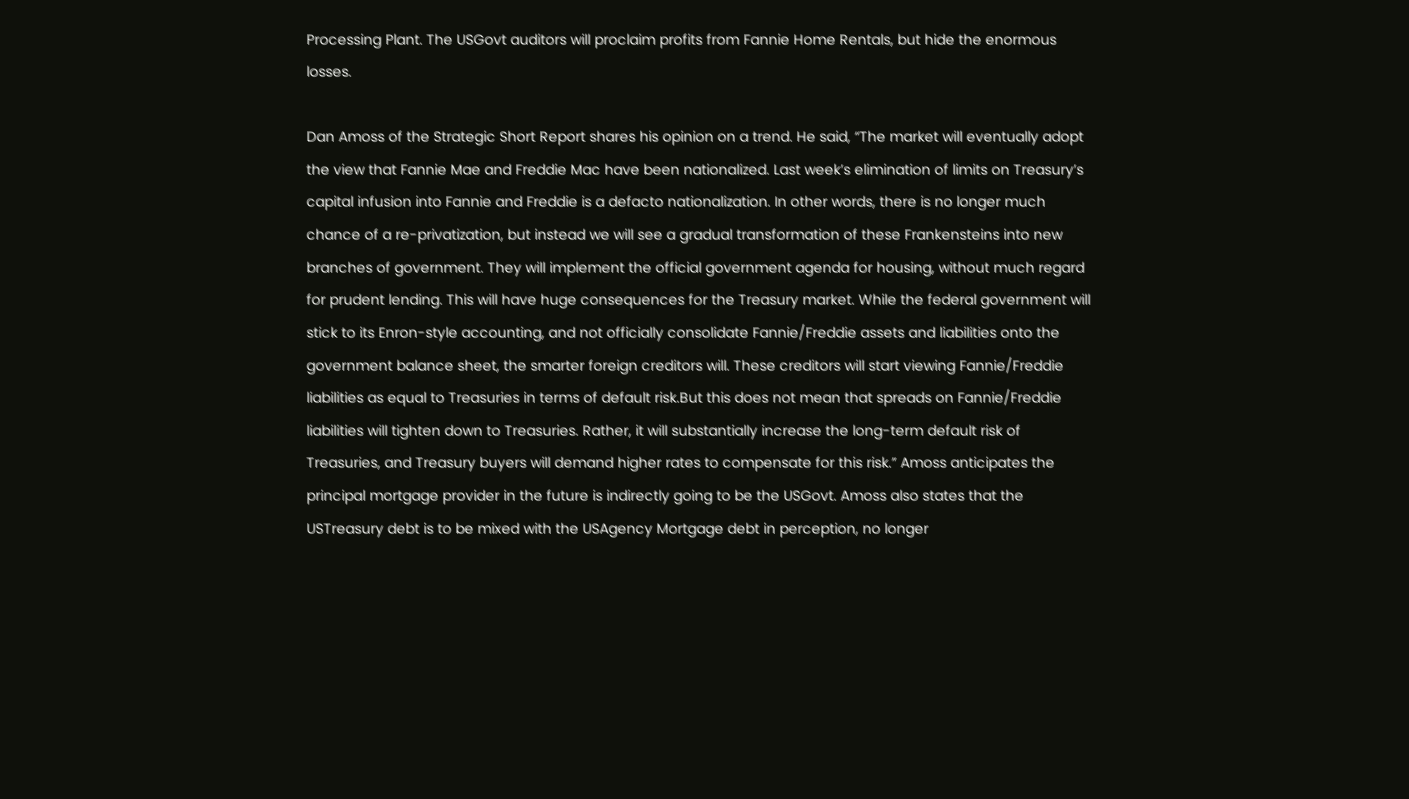Processing Plant. The USGovt auditors will proclaim profits from Fannie Home Rentals, but hide the enormous losses.

Dan Amoss of the Strategic Short Report shares his opinion on a trend. He said, “The market will eventually adopt the view that Fannie Mae and Freddie Mac have been nationalized. Last week’s elimination of limits on Treasury’s capital infusion into Fannie and Freddie is a defacto nationalization. In other words, there is no longer much chance of a re-privatization, but instead we will see a gradual transformation of these Frankensteins into new branches of government. They will implement the official government agenda for housing, without much regard for prudent lending. This will have huge consequences for the Treasury market. While the federal government will stick to its Enron-style accounting, and not officially consolidate Fannie/Freddie assets and liabilities onto the government balance sheet, the smarter foreign creditors will. These creditors will start viewing Fannie/Freddie liabilities as equal to Treasuries in terms of default risk.But this does not mean that spreads on Fannie/Freddie liabilities will tighten down to Treasuries. Rather, it will substantially increase the long-term default risk of Treasuries, and Treasury buyers will demand higher rates to compensate for this risk.” Amoss anticipates the principal mortgage provider in the future is indirectly going to be the USGovt. Amoss also states that the USTreasury debt is to be mixed with the USAgency Mortgage debt in perception, no longer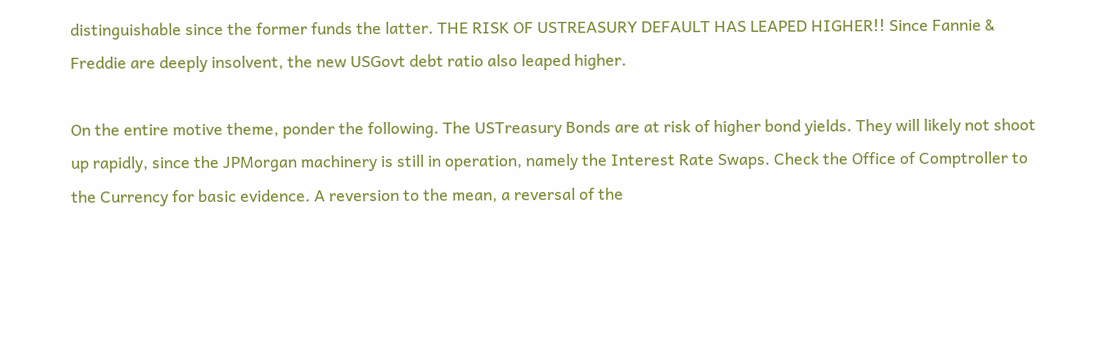distinguishable since the former funds the latter. THE RISK OF USTREASURY DEFAULT HAS LEAPED HIGHER!! Since Fannie & Freddie are deeply insolvent, the new USGovt debt ratio also leaped higher.

On the entire motive theme, ponder the following. The USTreasury Bonds are at risk of higher bond yields. They will likely not shoot up rapidly, since the JPMorgan machinery is still in operation, namely the Interest Rate Swaps. Check the Office of Comptroller to the Currency for basic evidence. A reversion to the mean, a reversal of the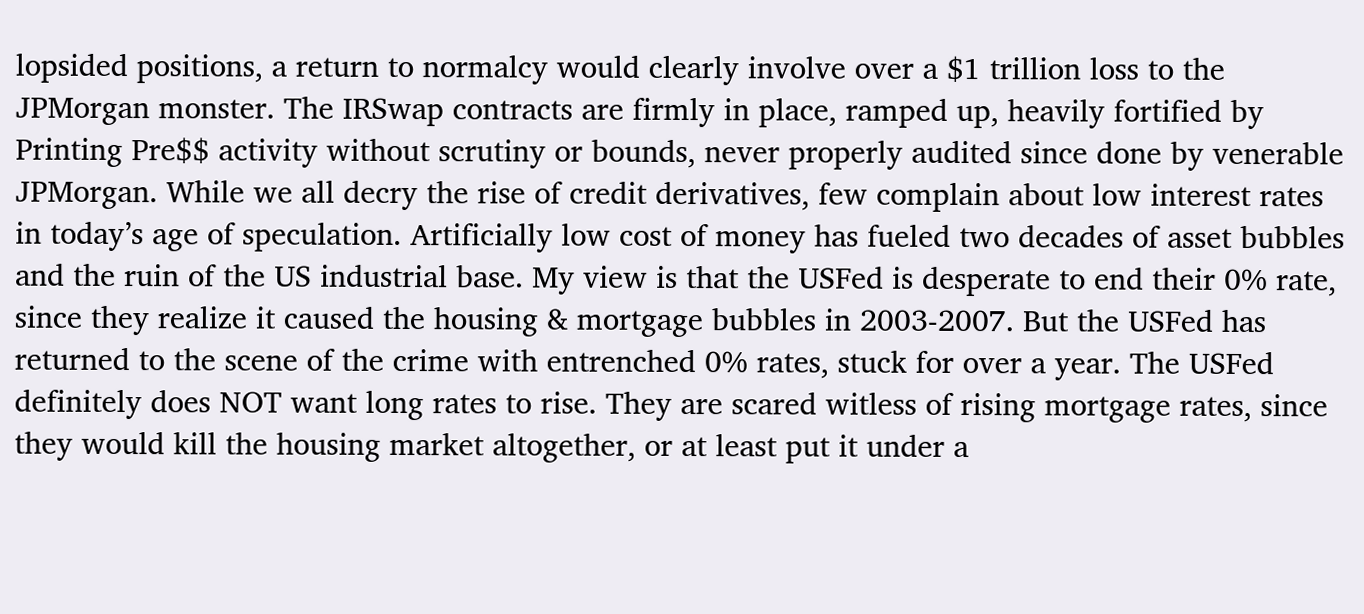lopsided positions, a return to normalcy would clearly involve over a $1 trillion loss to the JPMorgan monster. The IRSwap contracts are firmly in place, ramped up, heavily fortified by Printing Pre$$ activity without scrutiny or bounds, never properly audited since done by venerable JPMorgan. While we all decry the rise of credit derivatives, few complain about low interest rates in today’s age of speculation. Artificially low cost of money has fueled two decades of asset bubbles and the ruin of the US industrial base. My view is that the USFed is desperate to end their 0% rate, since they realize it caused the housing & mortgage bubbles in 2003-2007. But the USFed has returned to the scene of the crime with entrenched 0% rates, stuck for over a year. The USFed definitely does NOT want long rates to rise. They are scared witless of rising mortgage rates, since they would kill the housing market altogether, or at least put it under a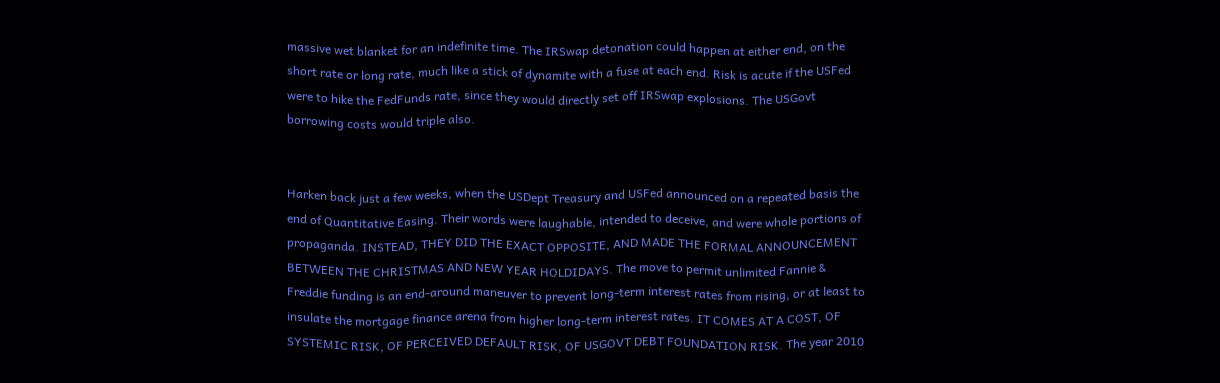massive wet blanket for an indefinite time. The IRSwap detonation could happen at either end, on the short rate or long rate, much like a stick of dynamite with a fuse at each end. Risk is acute if the USFed were to hike the FedFunds rate, since they would directly set off IRSwap explosions. The USGovt borrowing costs would triple also.


Harken back just a few weeks, when the USDept Treasury and USFed announced on a repeated basis the end of Quantitative Easing. Their words were laughable, intended to deceive, and were whole portions of propaganda. INSTEAD, THEY DID THE EXACT OPPOSITE, AND MADE THE FORMAL ANNOUNCEMENT BETWEEN THE CHRISTMAS AND NEW YEAR HOLDIDAYS. The move to permit unlimited Fannie & Freddie funding is an end-around maneuver to prevent long-term interest rates from rising, or at least to insulate the mortgage finance arena from higher long-term interest rates. IT COMES AT A COST, OF SYSTEMIC RISK, OF PERCEIVED DEFAULT RISK, OF USGOVT DEBT FOUNDATION RISK. The year 2010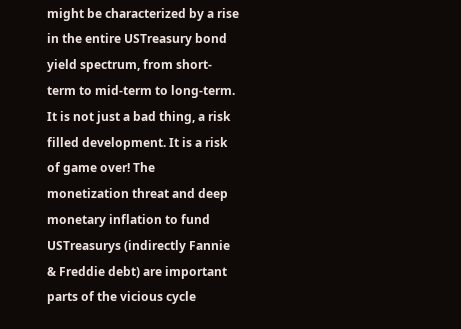might be characterized by a rise in the entire USTreasury bond yield spectrum, from short-term to mid-term to long-term. It is not just a bad thing, a risk filled development. It is a risk of game over! The monetization threat and deep monetary inflation to fund USTreasurys (indirectly Fannie & Freddie debt) are important parts of the vicious cycle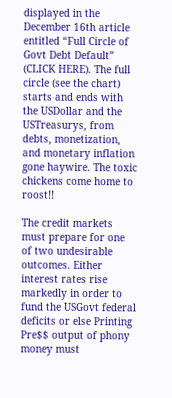displayed in the December 16th article entitled “Full Circle of Govt Debt Default” (CLICK HERE). The full circle (see the chart) starts and ends with the USDollar and the USTreasurys, from debts, monetization, and monetary inflation gone haywire. The toxic chickens come home to roost!!

The credit markets must prepare for one of two undesirable outcomes. Either interest rates rise markedly in order to fund the USGovt federal deficits or else Printing Pre$$ output of phony money must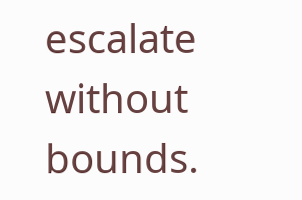escalate without bounds.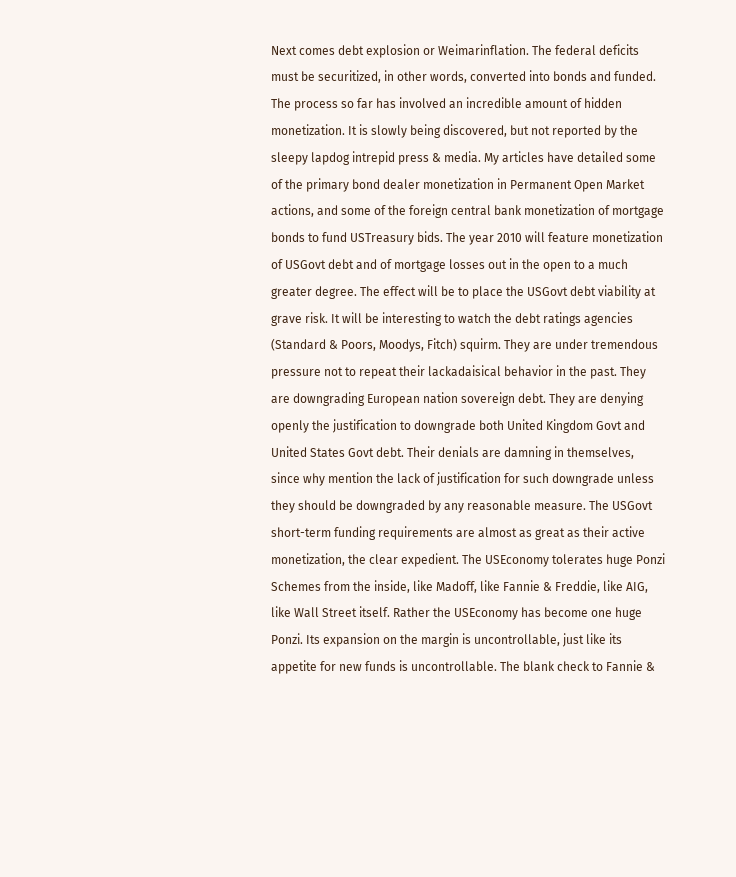Next comes debt explosion or Weimarinflation. The federal deficits must be securitized, in other words, converted into bonds and funded. The process so far has involved an incredible amount of hidden monetization. It is slowly being discovered, but not reported by the sleepy lapdog intrepid press & media. My articles have detailed some of the primary bond dealer monetization in Permanent Open Market actions, and some of the foreign central bank monetization of mortgage bonds to fund USTreasury bids. The year 2010 will feature monetization of USGovt debt and of mortgage losses out in the open to a much greater degree. The effect will be to place the USGovt debt viability at grave risk. It will be interesting to watch the debt ratings agencies (Standard & Poors, Moodys, Fitch) squirm. They are under tremendous pressure not to repeat their lackadaisical behavior in the past. They are downgrading European nation sovereign debt. They are denying openly the justification to downgrade both United Kingdom Govt and United States Govt debt. Their denials are damning in themselves, since why mention the lack of justification for such downgrade unless they should be downgraded by any reasonable measure. The USGovt short-term funding requirements are almost as great as their active monetization, the clear expedient. The USEconomy tolerates huge Ponzi Schemes from the inside, like Madoff, like Fannie & Freddie, like AIG, like Wall Street itself. Rather the USEconomy has become one huge Ponzi. Its expansion on the margin is uncontrollable, just like its appetite for new funds is uncontrollable. The blank check to Fannie &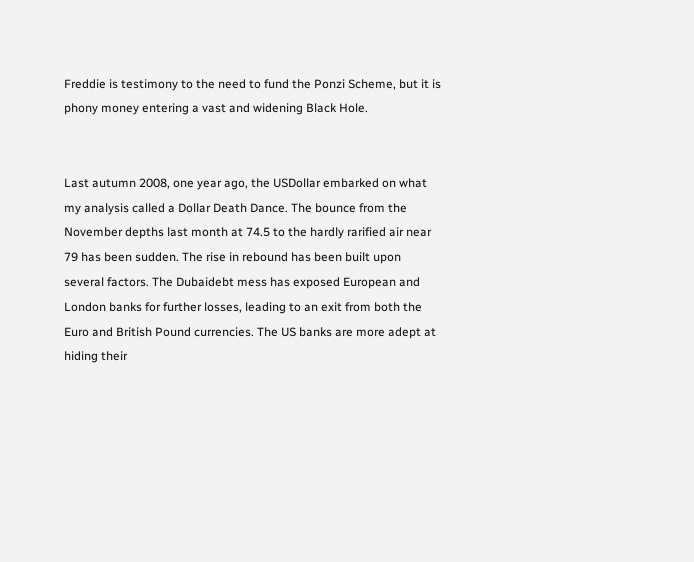Freddie is testimony to the need to fund the Ponzi Scheme, but it is phony money entering a vast and widening Black Hole.


Last autumn 2008, one year ago, the USDollar embarked on what my analysis called a Dollar Death Dance. The bounce from the November depths last month at 74.5 to the hardly rarified air near 79 has been sudden. The rise in rebound has been built upon several factors. The Dubaidebt mess has exposed European and London banks for further losses, leading to an exit from both the Euro and British Pound currencies. The US banks are more adept at hiding their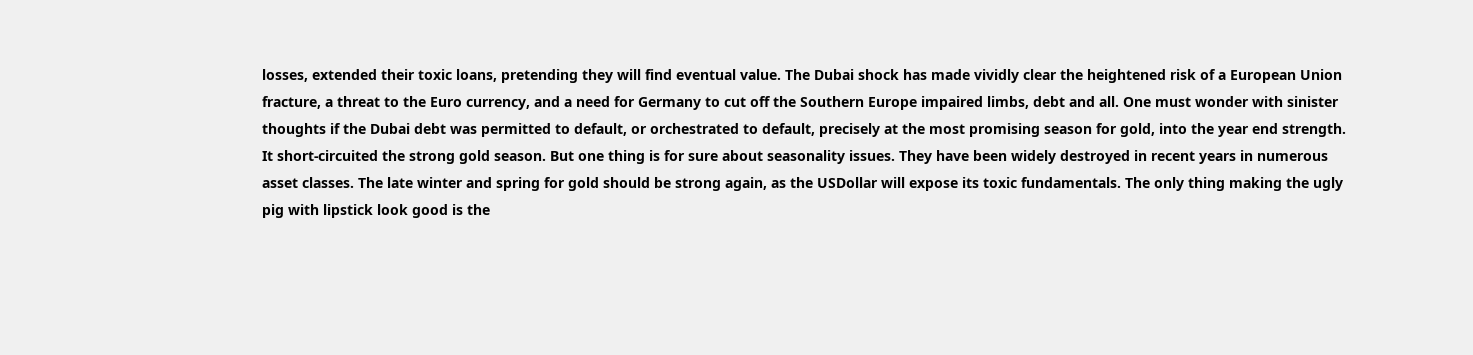losses, extended their toxic loans, pretending they will find eventual value. The Dubai shock has made vividly clear the heightened risk of a European Union fracture, a threat to the Euro currency, and a need for Germany to cut off the Southern Europe impaired limbs, debt and all. One must wonder with sinister thoughts if the Dubai debt was permitted to default, or orchestrated to default, precisely at the most promising season for gold, into the year end strength. It short-circuited the strong gold season. But one thing is for sure about seasonality issues. They have been widely destroyed in recent years in numerous asset classes. The late winter and spring for gold should be strong again, as the USDollar will expose its toxic fundamentals. The only thing making the ugly pig with lipstick look good is the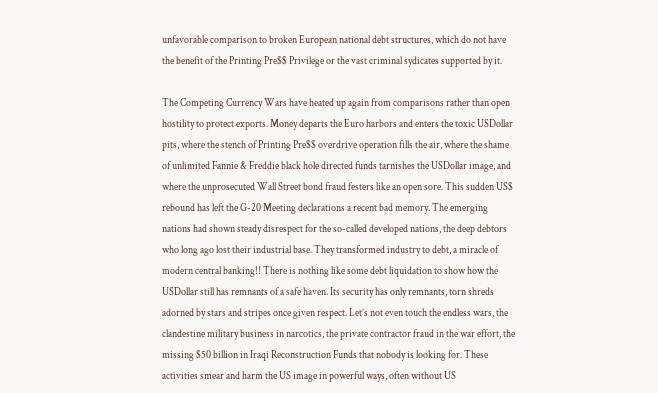unfavorable comparison to broken European national debt structures, which do not have the benefit of the Printing Pre$$ Privilege or the vast criminal sydicates supported by it.

The Competing Currency Wars have heated up again from comparisons rather than open hostility to protect exports. Money departs the Euro harbors and enters the toxic USDollar pits, where the stench of Printing Pre$$ overdrive operation fills the air, where the shame of unlimited Fannie & Freddie black hole directed funds tarnishes the USDollar image, and where the unprosecuted Wall Street bond fraud festers like an open sore. This sudden US$ rebound has left the G-20 Meeting declarations a recent bad memory. The emerging nations had shown steady disrespect for the so-called developed nations, the deep debtors who long ago lost their industrial base. They transformed industry to debt, a miracle of modern central banking!! There is nothing like some debt liquidation to show how the USDollar still has remnants of a safe haven. Its security has only remnants, torn shreds adorned by stars and stripes once given respect. Let’s not even touch the endless wars, the clandestine military business in narcotics, the private contractor fraud in the war effort, the missing $50 billion in Iraqi Reconstruction Funds that nobody is looking for. These activities smear and harm the US image in powerful ways, often without US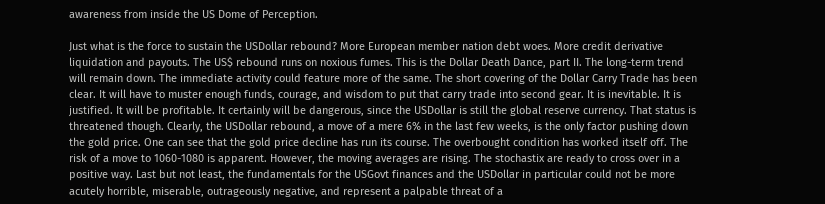awareness from inside the US Dome of Perception.

Just what is the force to sustain the USDollar rebound? More European member nation debt woes. More credit derivative liquidation and payouts. The US$ rebound runs on noxious fumes. This is the Dollar Death Dance, part II. The long-term trend will remain down. The immediate activity could feature more of the same. The short covering of the Dollar Carry Trade has been clear. It will have to muster enough funds, courage, and wisdom to put that carry trade into second gear. It is inevitable. It is justified. It will be profitable. It certainly will be dangerous, since the USDollar is still the global reserve currency. That status is threatened though. Clearly, the USDollar rebound, a move of a mere 6% in the last few weeks, is the only factor pushing down the gold price. One can see that the gold price decline has run its course. The overbought condition has worked itself off. The risk of a move to 1060-1080 is apparent. However, the moving averages are rising. The stochastix are ready to cross over in a positive way. Last but not least, the fundamentals for the USGovt finances and the USDollar in particular could not be more acutely horrible, miserable, outrageously negative, and represent a palpable threat of a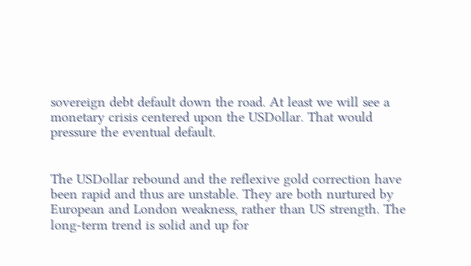sovereign debt default down the road. At least we will see a monetary crisis centered upon the USDollar. That would pressure the eventual default.


The USDollar rebound and the reflexive gold correction have been rapid and thus are unstable. They are both nurtured by European and London weakness, rather than US strength. The long-term trend is solid and up for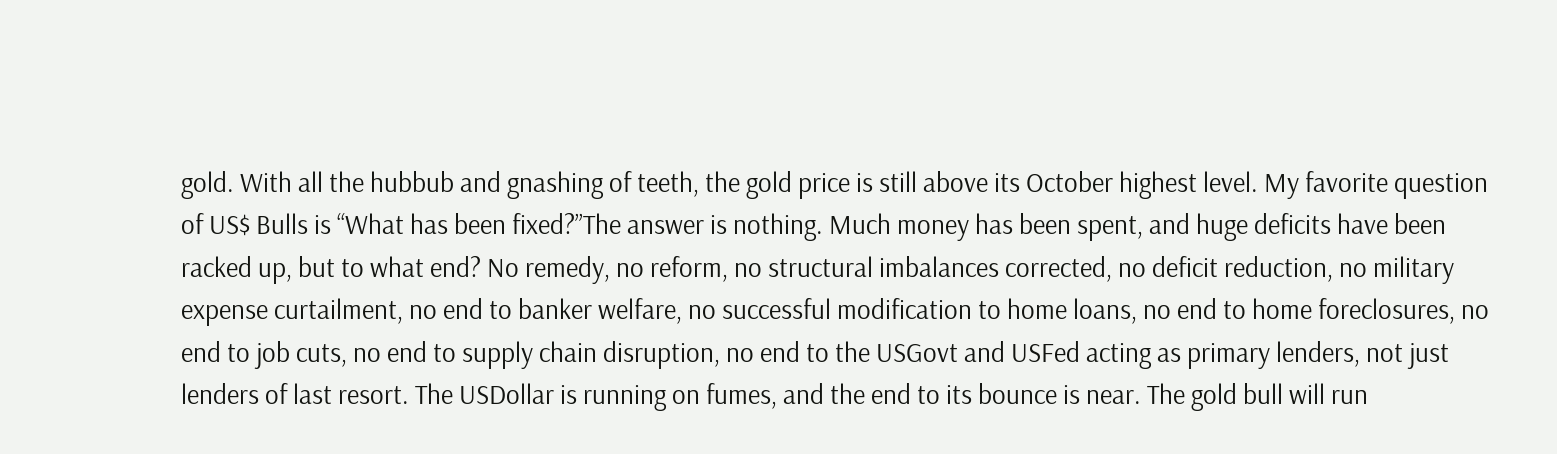gold. With all the hubbub and gnashing of teeth, the gold price is still above its October highest level. My favorite question of US$ Bulls is “What has been fixed?”The answer is nothing. Much money has been spent, and huge deficits have been racked up, but to what end? No remedy, no reform, no structural imbalances corrected, no deficit reduction, no military expense curtailment, no end to banker welfare, no successful modification to home loans, no end to home foreclosures, no end to job cuts, no end to supply chain disruption, no end to the USGovt and USFed acting as primary lenders, not just lenders of last resort. The USDollar is running on fumes, and the end to its bounce is near. The gold bull will run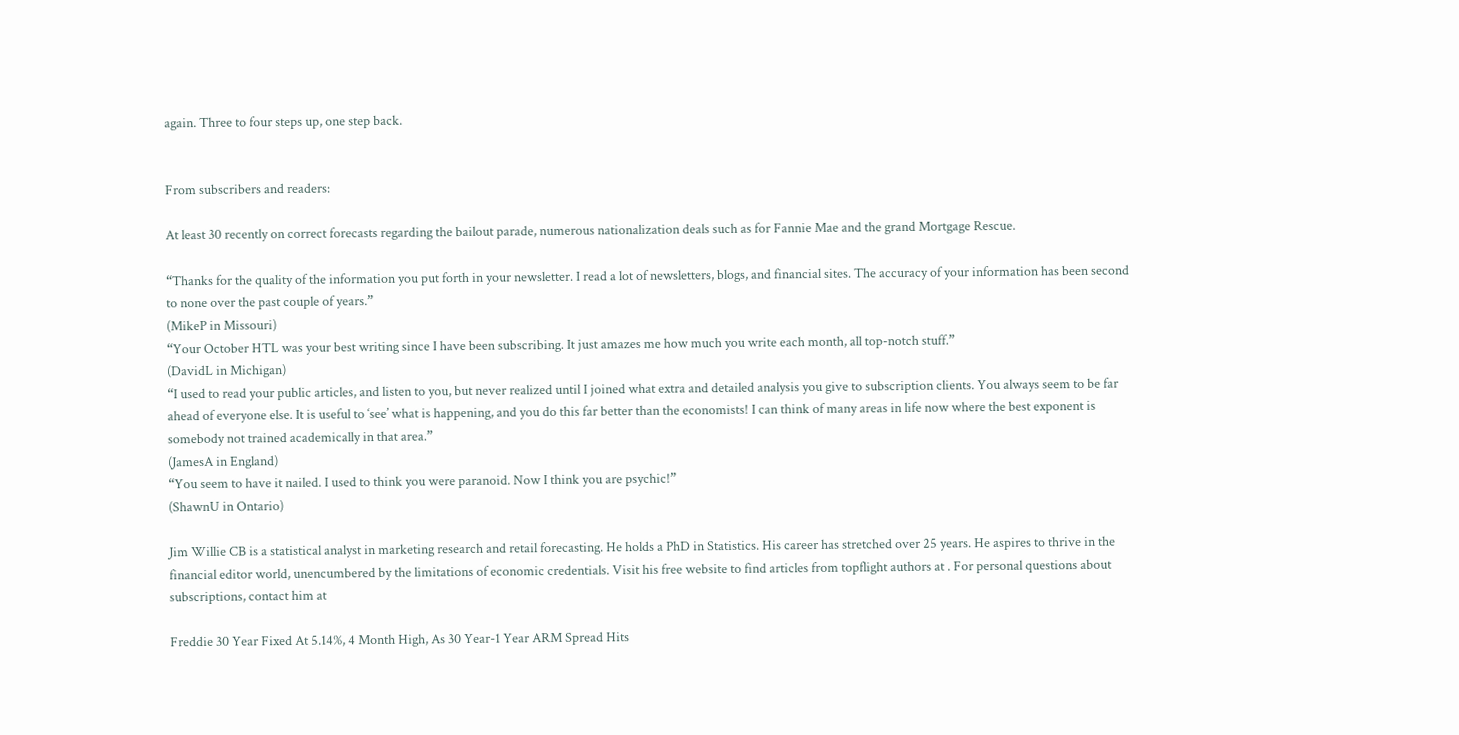again. Three to four steps up, one step back.


From subscribers and readers:

At least 30 recently on correct forecasts regarding the bailout parade, numerous nationalization deals such as for Fannie Mae and the grand Mortgage Rescue.

“Thanks for the quality of the information you put forth in your newsletter. I read a lot of newsletters, blogs, and financial sites. The accuracy of your information has been second to none over the past couple of years.”
(MikeP in Missouri)
“Your October HTL was your best writing since I have been subscribing. It just amazes me how much you write each month, all top-notch stuff.”
(DavidL in Michigan)
“I used to read your public articles, and listen to you, but never realized until I joined what extra and detailed analysis you give to subscription clients. You always seem to be far ahead of everyone else. It is useful to ‘see’ what is happening, and you do this far better than the economists! I can think of many areas in life now where the best exponent is somebody not trained academically in that area.”
(JamesA in England)
“You seem to have it nailed. I used to think you were paranoid. Now I think you are psychic!”
(ShawnU in Ontario)

Jim Willie CB is a statistical analyst in marketing research and retail forecasting. He holds a PhD in Statistics. His career has stretched over 25 years. He aspires to thrive in the financial editor world, unencumbered by the limitations of economic credentials. Visit his free website to find articles from topflight authors at . For personal questions about subscriptions, contact him at

Freddie 30 Year Fixed At 5.14%, 4 Month High, As 30 Year-1 Year ARM Spread Hits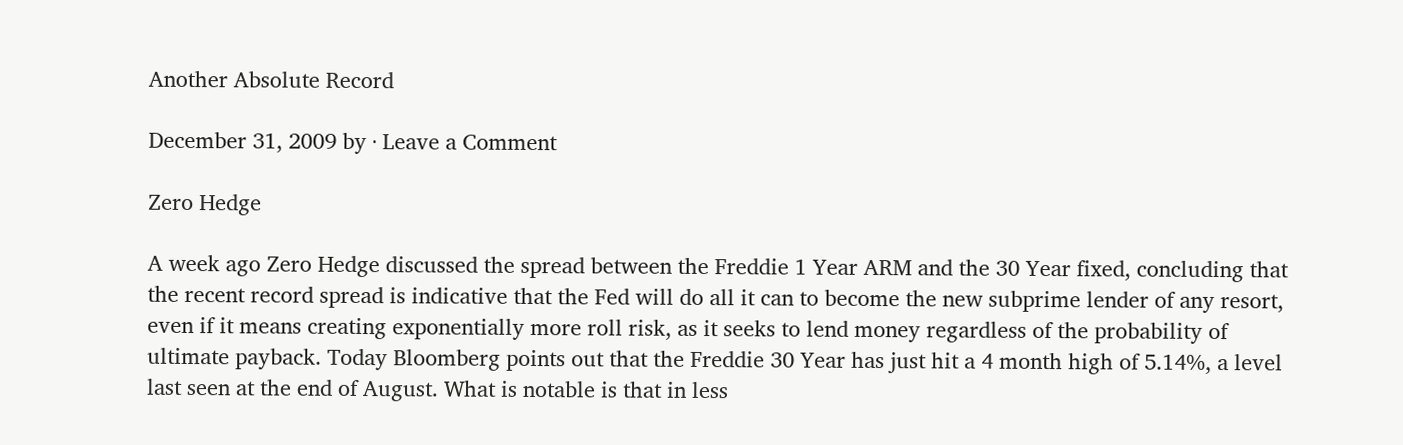Another Absolute Record

December 31, 2009 by · Leave a Comment

Zero Hedge

A week ago Zero Hedge discussed the spread between the Freddie 1 Year ARM and the 30 Year fixed, concluding that the recent record spread is indicative that the Fed will do all it can to become the new subprime lender of any resort, even if it means creating exponentially more roll risk, as it seeks to lend money regardless of the probability of ultimate payback. Today Bloomberg points out that the Freddie 30 Year has just hit a 4 month high of 5.14%, a level last seen at the end of August. What is notable is that in less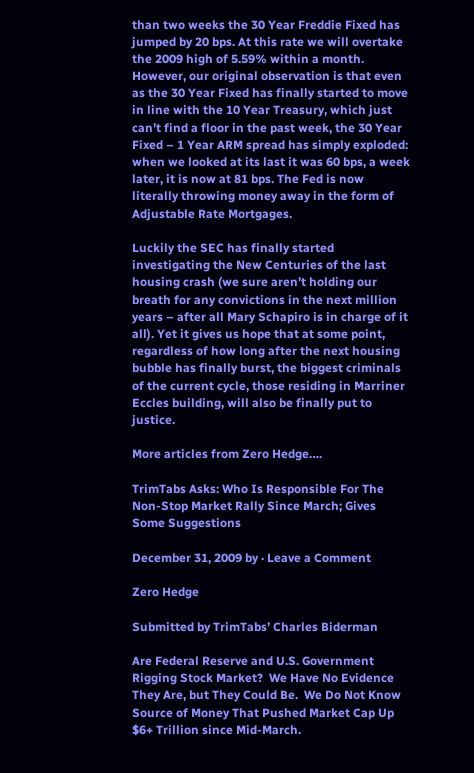than two weeks the 30 Year Freddie Fixed has jumped by 20 bps. At this rate we will overtake the 2009 high of 5.59% within a month. However, our original observation is that even as the 30 Year Fixed has finally started to move in line with the 10 Year Treasury, which just can’t find a floor in the past week, the 30 Year Fixed – 1 Year ARM spread has simply exploded: when we looked at its last it was 60 bps, a week later, it is now at 81 bps. The Fed is now literally throwing money away in the form of Adjustable Rate Mortgages.

Luckily the SEC has finally started investigating the New Centuries of the last housing crash (we sure aren’t holding our breath for any convictions in the next million years – after all Mary Schapiro is in charge of it all). Yet it gives us hope that at some point, regardless of how long after the next housing bubble has finally burst, the biggest criminals of the current cycle, those residing in Marriner Eccles building, will also be finally put to justice.

More articles from Zero Hedge….

TrimTabs Asks: Who Is Responsible For The Non-Stop Market Rally Since March; Gives Some Suggestions

December 31, 2009 by · Leave a Comment

Zero Hedge

Submitted by TrimTabs’ Charles Biderman

Are Federal Reserve and U.S. Government Rigging Stock Market?  We Have No Evidence They Are, but They Could Be.  We Do Not Know Source of Money That Pushed Market Cap Up $6+ Trillion since Mid-March.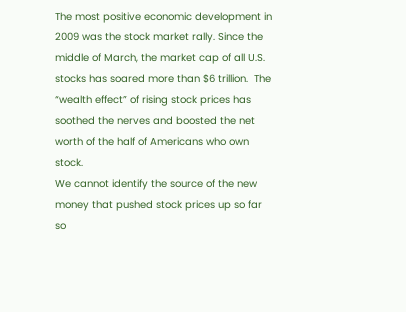The most positive economic development in 2009 was the stock market rally. Since the middle of March, the market cap of all U.S. stocks has soared more than $6 trillion.  The “wealth effect” of rising stock prices has soothed the nerves and boosted the net worth of the half of Americans who own stock.
We cannot identify the source of the new money that pushed stock prices up so far so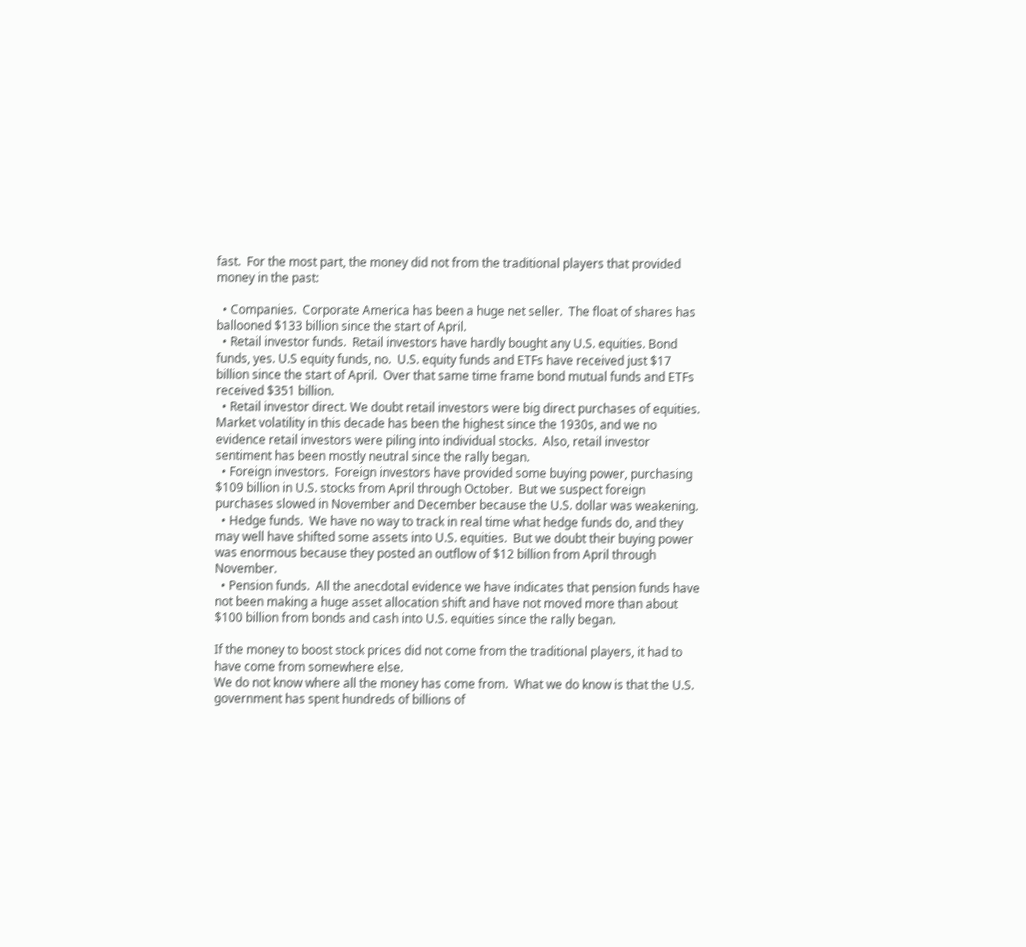fast.  For the most part, the money did not from the traditional players that provided money in the past:

  • Companies.  Corporate America has been a huge net seller.  The float of shares has ballooned $133 billion since the start of April.
  • Retail investor funds.  Retail investors have hardly bought any U.S. equities. Bond funds, yes. U.S equity funds, no.  U.S. equity funds and ETFs have received just $17 billion since the start of April.  Over that same time frame bond mutual funds and ETFs received $351 billion.
  • Retail investor direct. We doubt retail investors were big direct purchases of equities.  Market volatility in this decade has been the highest since the 1930s, and we no evidence retail investors were piling into individual stocks.  Also, retail investor sentiment has been mostly neutral since the rally began.
  • Foreign investors.  Foreign investors have provided some buying power, purchasing $109 billion in U.S. stocks from April through October.  But we suspect foreign purchases slowed in November and December because the U.S. dollar was weakening.
  • Hedge funds.  We have no way to track in real time what hedge funds do, and they may well have shifted some assets into U.S. equities.  But we doubt their buying power was enormous because they posted an outflow of $12 billion from April through November.
  • Pension funds.  All the anecdotal evidence we have indicates that pension funds have not been making a huge asset allocation shift and have not moved more than about $100 billion from bonds and cash into U.S. equities since the rally began.

If the money to boost stock prices did not come from the traditional players, it had to have come from somewhere else.
We do not know where all the money has come from.  What we do know is that the U.S. government has spent hundreds of billions of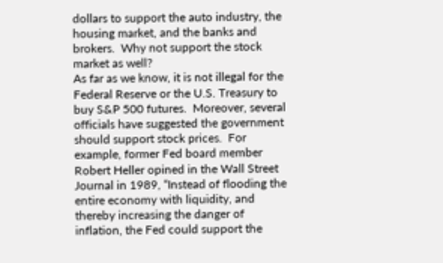dollars to support the auto industry, the housing market, and the banks and brokers.  Why not support the stock market as well?
As far as we know, it is not illegal for the Federal Reserve or the U.S. Treasury to buy S&P 500 futures.  Moreover, several officials have suggested the government should support stock prices.  For example, former Fed board member Robert Heller opined in the Wall Street Journal in 1989, “Instead of flooding the entire economy with liquidity, and thereby increasing the danger of inflation, the Fed could support the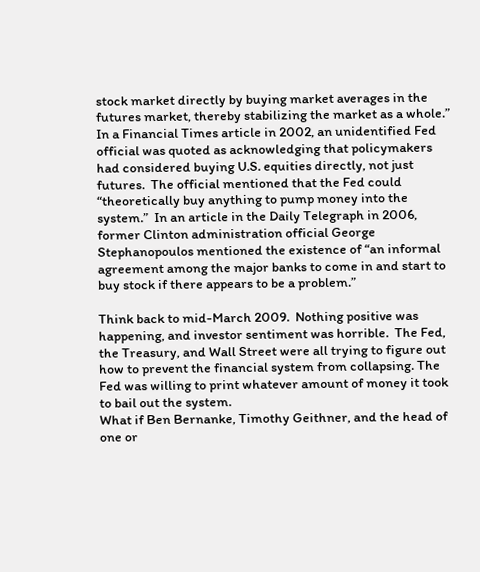stock market directly by buying market averages in the futures market, thereby stabilizing the market as a whole.”  In a Financial Times article in 2002, an unidentified Fed official was quoted as acknowledging that policymakers had considered buying U.S. equities directly, not just futures.  The official mentioned that the Fed could “theoretically buy anything to pump money into the system.”  In an article in the Daily Telegraph in 2006, former Clinton administration official George Stephanopoulos mentioned the existence of “an informal agreement among the major banks to come in and start to buy stock if there appears to be a problem.”

Think back to mid-March 2009.  Nothing positive was happening, and investor sentiment was horrible.  The Fed, the Treasury, and Wall Street were all trying to figure out how to prevent the financial system from collapsing. The Fed was willing to print whatever amount of money it took to bail out the system.
What if Ben Bernanke, Timothy Geithner, and the head of one or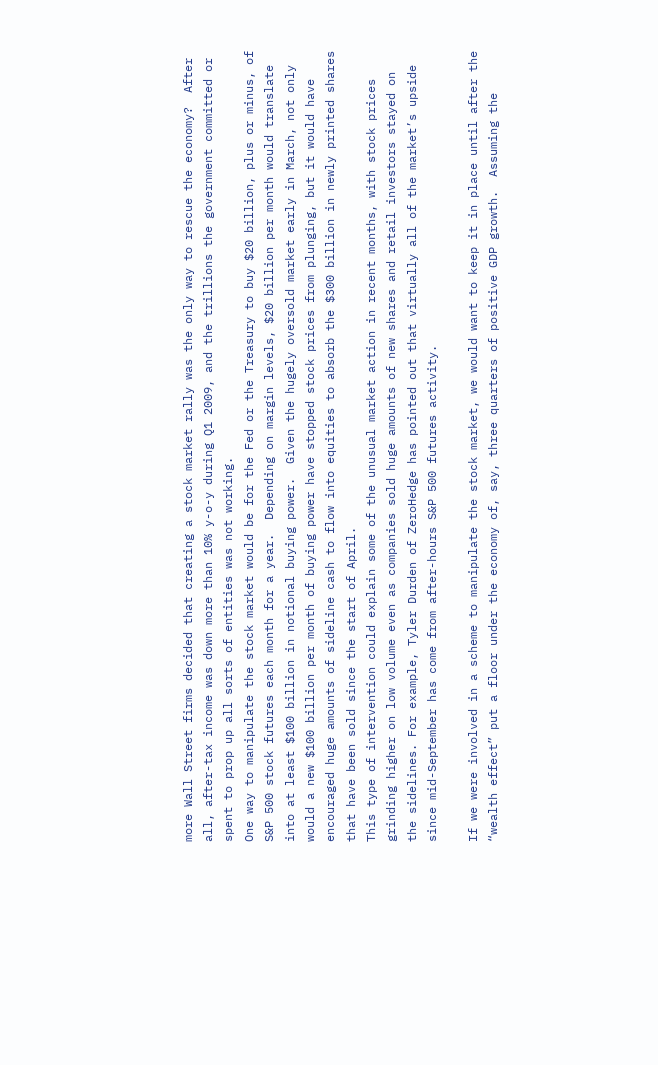more Wall Street firms decided that creating a stock market rally was the only way to rescue the economy?  After all, after-tax income was down more than 10% y-o-y during Q1 2009, and the trillions the government committed or spent to prop up all sorts of entities was not working.
One way to manipulate the stock market would be for the Fed or the Treasury to buy $20 billion, plus or minus, of S&P 500 stock futures each month for a year.  Depending on margin levels, $20 billion per month would translate into at least $100 billion in notional buying power.  Given the hugely oversold market early in March, not only would a new $100 billion per month of buying power have stopped stock prices from plunging, but it would have encouraged huge amounts of sideline cash to flow into equities to absorb the $300 billion in newly printed shares that have been sold since the start of April.
This type of intervention could explain some of the unusual market action in recent months, with stock prices grinding higher on low volume even as companies sold huge amounts of new shares and retail investors stayed on the sidelines. For example, Tyler Durden of ZeroHedge has pointed out that virtually all of the market’s upside since mid-September has come from after-hours S&P 500 futures activity.

If we were involved in a scheme to manipulate the stock market, we would want to keep it in place until after the “wealth effect” put a floor under the economy of, say, three quarters of positive GDP growth.  Assuming the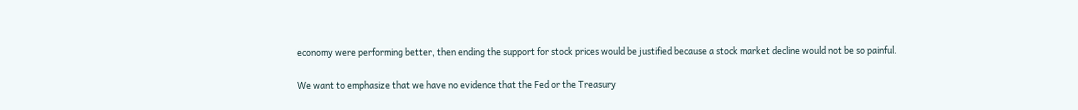economy were performing better, then ending the support for stock prices would be justified because a stock market decline would not be so painful.

We want to emphasize that we have no evidence that the Fed or the Treasury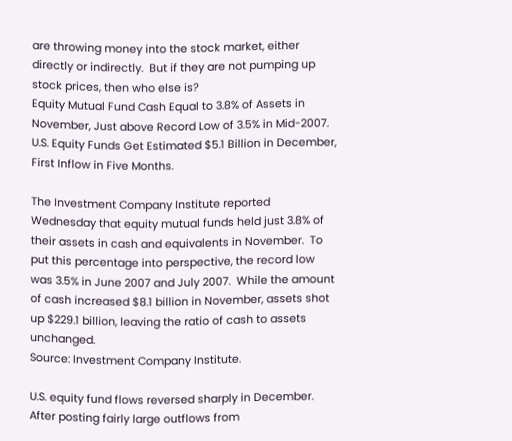are throwing money into the stock market, either directly or indirectly.  But if they are not pumping up stock prices, then who else is?
Equity Mutual Fund Cash Equal to 3.8% of Assets in November, Just above Record Low of 3.5% in Mid-2007.  U.S. Equity Funds Get Estimated $5.1 Billion in December, First Inflow in Five Months.

The Investment Company Institute reported Wednesday that equity mutual funds held just 3.8% of their assets in cash and equivalents in November.  To put this percentage into perspective, the record low was 3.5% in June 2007 and July 2007.  While the amount of cash increased $8.1 billion in November, assets shot up $229.1 billion, leaving the ratio of cash to assets unchanged.
Source: Investment Company Institute.

U.S. equity fund flows reversed sharply in December.  After posting fairly large outflows from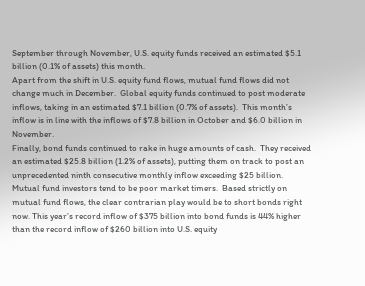September through November, U.S. equity funds received an estimated $5.1 billion (0.1% of assets) this month.
Apart from the shift in U.S. equity fund flows, mutual fund flows did not change much in December.  Global equity funds continued to post moderate inflows, taking in an estimated $7.1 billion (0.7% of assets).  This month’s inflow is in line with the inflows of $7.8 billion in October and $6.0 billion in November.
Finally, bond funds continued to rake in huge amounts of cash.  They received an estimated $25.8 billion (1.2% of assets), putting them on track to post an unprecedented ninth consecutive monthly inflow exceeding $25 billion.
Mutual fund investors tend to be poor market timers.  Based strictly on mutual fund flows, the clear contrarian play would be to short bonds right now. This year’s record inflow of $375 billion into bond funds is 44% higher than the record inflow of $260 billion into U.S. equity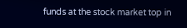funds at the stock market top in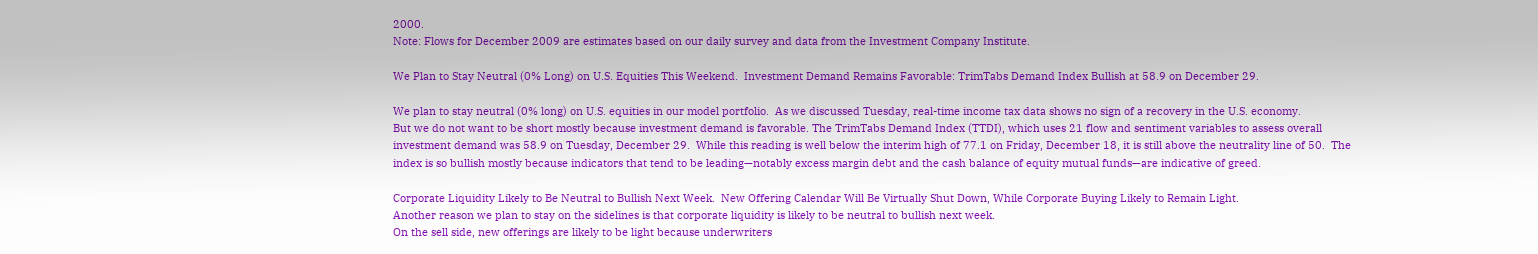2000.
Note: Flows for December 2009 are estimates based on our daily survey and data from the Investment Company Institute.

We Plan to Stay Neutral (0% Long) on U.S. Equities This Weekend.  Investment Demand Remains Favorable: TrimTabs Demand Index Bullish at 58.9 on December 29.

We plan to stay neutral (0% long) on U.S. equities in our model portfolio.  As we discussed Tuesday, real-time income tax data shows no sign of a recovery in the U.S. economy.
But we do not want to be short mostly because investment demand is favorable. The TrimTabs Demand Index (TTDI), which uses 21 flow and sentiment variables to assess overall investment demand was 58.9 on Tuesday, December 29.  While this reading is well below the interim high of 77.1 on Friday, December 18, it is still above the neutrality line of 50.  The index is so bullish mostly because indicators that tend to be leading—notably excess margin debt and the cash balance of equity mutual funds—are indicative of greed.

Corporate Liquidity Likely to Be Neutral to Bullish Next Week.  New Offering Calendar Will Be Virtually Shut Down, While Corporate Buying Likely to Remain Light.
Another reason we plan to stay on the sidelines is that corporate liquidity is likely to be neutral to bullish next week.
On the sell side, new offerings are likely to be light because underwriters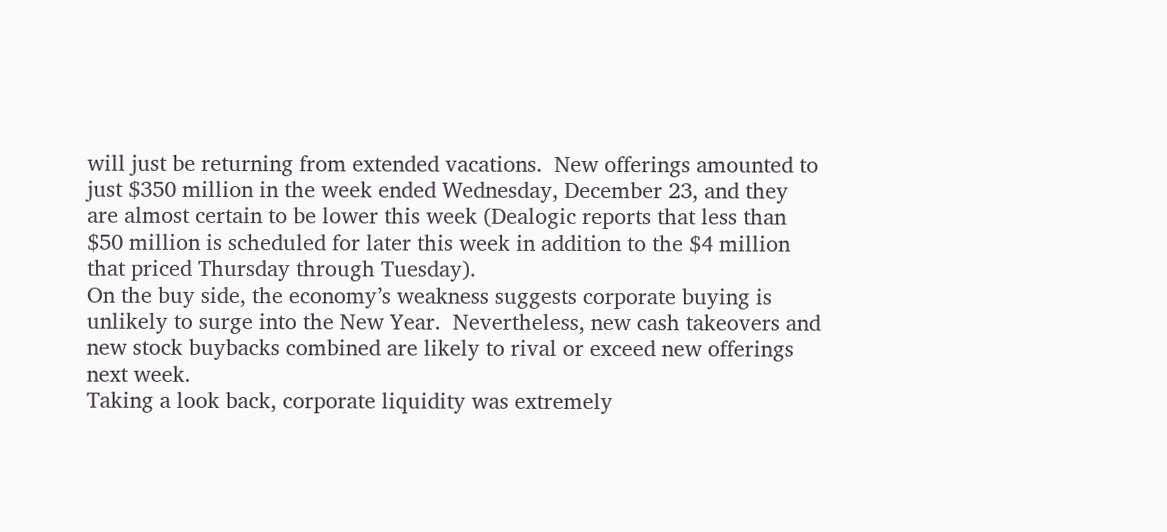will just be returning from extended vacations.  New offerings amounted to just $350 million in the week ended Wednesday, December 23, and they are almost certain to be lower this week (Dealogic reports that less than $50 million is scheduled for later this week in addition to the $4 million that priced Thursday through Tuesday).
On the buy side, the economy’s weakness suggests corporate buying is unlikely to surge into the New Year.  Nevertheless, new cash takeovers and new stock buybacks combined are likely to rival or exceed new offerings next week.
Taking a look back, corporate liquidity was extremely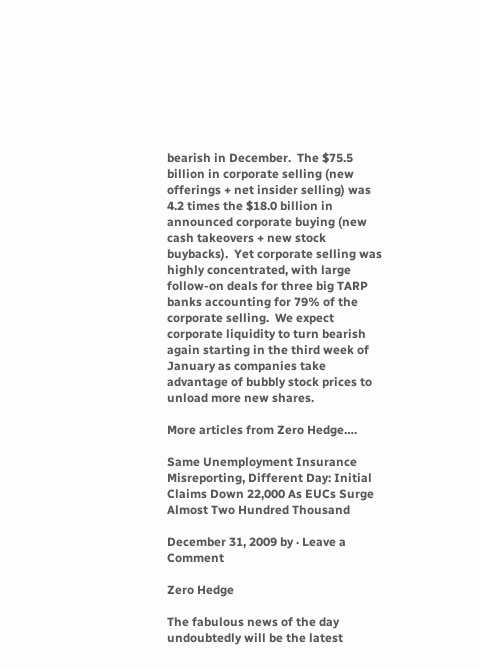bearish in December.  The $75.5 billion in corporate selling (new offerings + net insider selling) was 4.2 times the $18.0 billion in announced corporate buying (new cash takeovers + new stock buybacks).  Yet corporate selling was highly concentrated, with large follow-on deals for three big TARP banks accounting for 79% of the corporate selling.  We expect corporate liquidity to turn bearish again starting in the third week of January as companies take advantage of bubbly stock prices to unload more new shares.

More articles from Zero Hedge….

Same Unemployment Insurance Misreporting, Different Day: Initial Claims Down 22,000 As EUCs Surge Almost Two Hundred Thousand

December 31, 2009 by · Leave a Comment

Zero Hedge

The fabulous news of the day undoubtedly will be the latest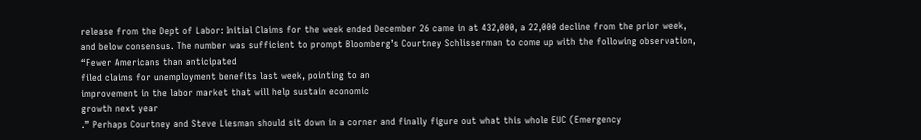release from the Dept of Labor: Initial Claims for the week ended December 26 came in at 432,000, a 22,000 decline from the prior week, and below consensus. The number was sufficient to prompt Bloomberg’s Courtney Schlisserman to come up with the following observation, “Fewer Americans than anticipated
filed claims for unemployment benefits last week, pointing to an
improvement in the labor market that will help sustain economic
growth next year
.” Perhaps Courtney and Steve Liesman should sit down in a corner and finally figure out what this whole EUC (Emergency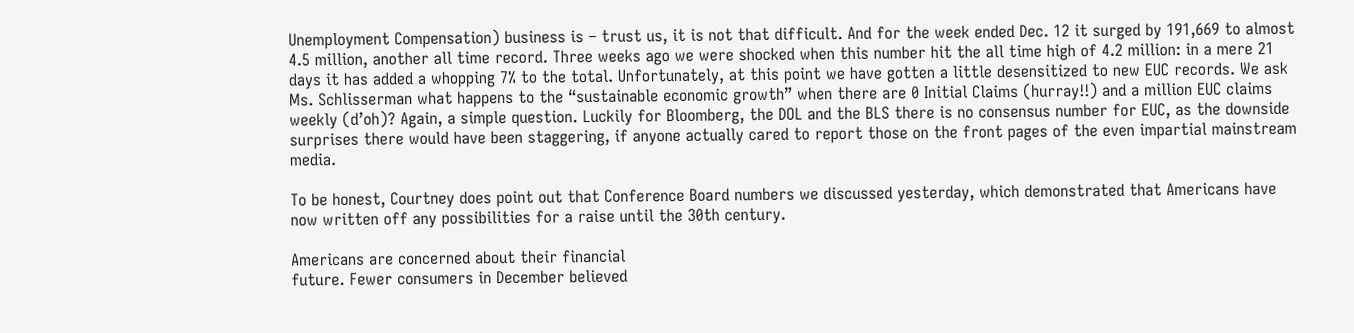Unemployment Compensation) business is – trust us, it is not that difficult. And for the week ended Dec. 12 it surged by 191,669 to almost 4.5 million, another all time record. Three weeks ago we were shocked when this number hit the all time high of 4.2 million: in a mere 21 days it has added a whopping 7% to the total. Unfortunately, at this point we have gotten a little desensitized to new EUC records. We ask Ms. Schlisserman what happens to the “sustainable economic growth” when there are 0 Initial Claims (hurray!!) and a million EUC claims weekly (d’oh)? Again, a simple question. Luckily for Bloomberg, the DOL and the BLS there is no consensus number for EUC, as the downside surprises there would have been staggering, if anyone actually cared to report those on the front pages of the even impartial mainstream media.

To be honest, Courtney does point out that Conference Board numbers we discussed yesterday, which demonstrated that Americans have now written off any possibilities for a raise until the 30th century.

Americans are concerned about their financial
future. Fewer consumers in December believed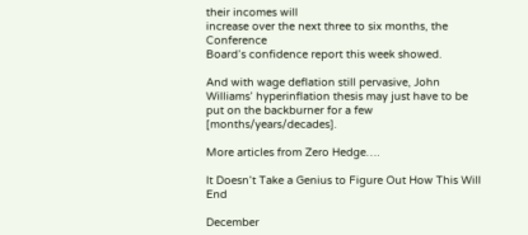their incomes will
increase over the next three to six months, the Conference
Board’s confidence report this week showed.

And with wage deflation still pervasive, John Williams’ hyperinflation thesis may just have to be put on the backburner for a few [months/years/decades].

More articles from Zero Hedge….

It Doesn’t Take a Genius to Figure Out How This Will End

December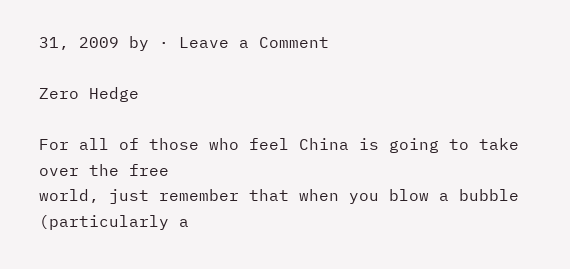31, 2009 by · Leave a Comment

Zero Hedge

For all of those who feel China is going to take over the free
world, just remember that when you blow a bubble (particularly a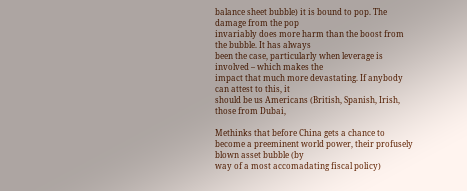balance sheet bubble) it is bound to pop. The damage from the pop
invariably does more harm than the boost from the bubble. It has always
been the case, particularly when leverage is involved – which makes the
impact that much more devastating. If anybody can attest to this, it
should be us Americans (British, Spanish, Irish, those from Dubai,

Methinks that before China gets a chance to
become a preeminent world power, their profusely blown asset bubble (by
way of a most accomadating fiscal policy)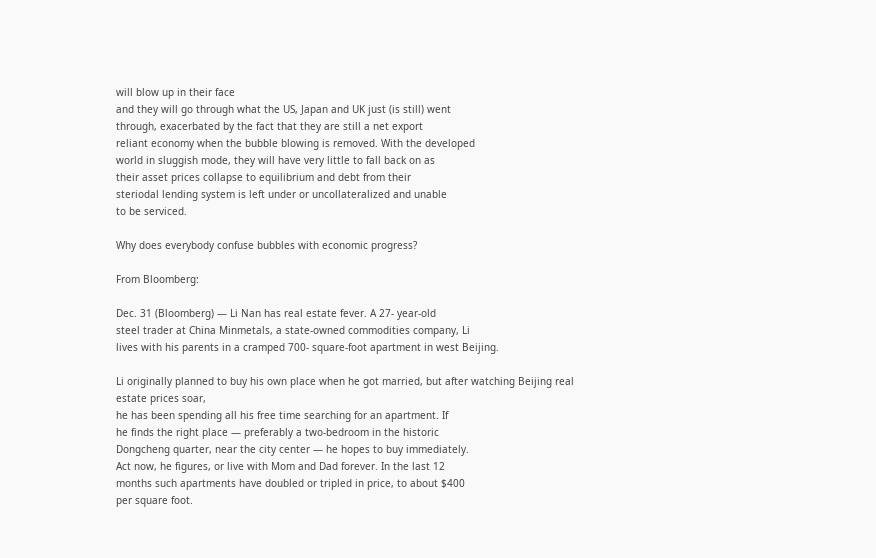will blow up in their face
and they will go through what the US, Japan and UK just (is still) went
through, exacerbated by the fact that they are still a net export
reliant economy when the bubble blowing is removed. With the developed
world in sluggish mode, they will have very little to fall back on as
their asset prices collapse to equilibrium and debt from their
steriodal lending system is left under or uncollateralized and unable
to be serviced.

Why does everybody confuse bubbles with economic progress?

From Bloomberg:

Dec. 31 (Bloomberg) — Li Nan has real estate fever. A 27- year-old
steel trader at China Minmetals, a state-owned commodities company, Li
lives with his parents in a cramped 700- square-foot apartment in west Beijing.

Li originally planned to buy his own place when he got married, but after watching Beijing real estate prices soar,
he has been spending all his free time searching for an apartment. If
he finds the right place — preferably a two-bedroom in the historic
Dongcheng quarter, near the city center — he hopes to buy immediately.
Act now, he figures, or live with Mom and Dad forever. In the last 12
months such apartments have doubled or tripled in price, to about $400
per square foot.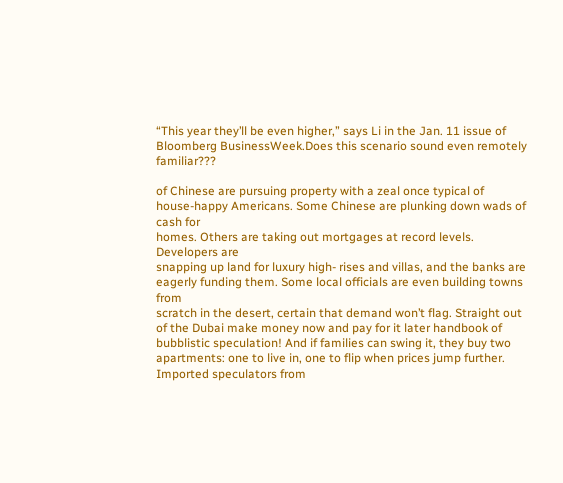“This year they’ll be even higher,” says Li in the Jan. 11 issue of Bloomberg BusinessWeek.Does this scenario sound even remotely familiar???

of Chinese are pursuing property with a zeal once typical of
house-happy Americans. Some Chinese are plunking down wads of cash for
homes. Others are taking out mortgages at record levels. Developers are
snapping up land for luxury high- rises and villas, and the banks are
eagerly funding them. Some local officials are even building towns from
scratch in the desert, certain that demand won’t flag. Straight out of the Dubai make money now and pay for it later handbook of bubblistic speculation! And if families can swing it, they buy two apartments: one to live in, one to flip when prices jump further. Imported speculators from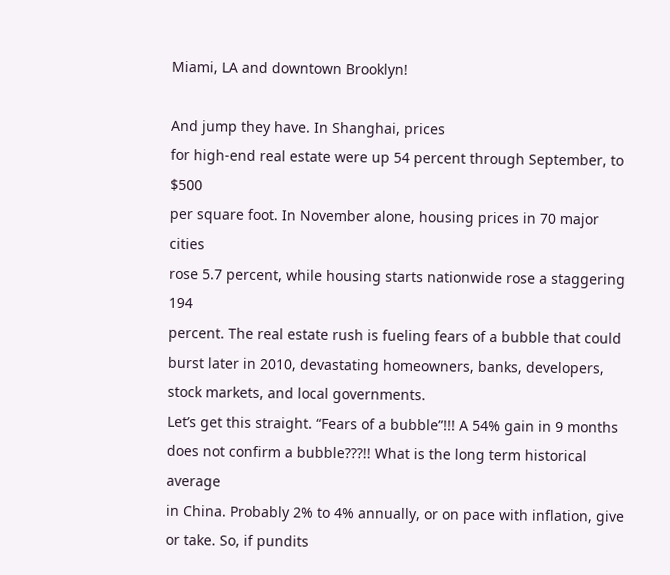Miami, LA and downtown Brooklyn!

And jump they have. In Shanghai, prices
for high-end real estate were up 54 percent through September, to $500
per square foot. In November alone, housing prices in 70 major cities
rose 5.7 percent, while housing starts nationwide rose a staggering 194
percent. The real estate rush is fueling fears of a bubble that could
burst later in 2010, devastating homeowners, banks, developers, stock markets, and local governments.
Let’s get this straight. “Fears of a bubble”!!! A 54% gain in 9 months
does not confirm a bubble???!! What is the long term historical average
in China. Probably 2% to 4% annually, or on pace with inflation, give
or take. So, if pundits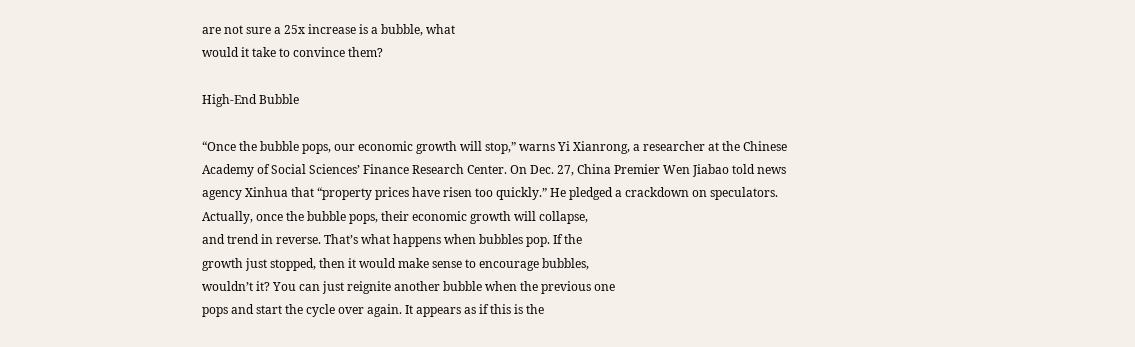are not sure a 25x increase is a bubble, what
would it take to convince them?

High-End Bubble

“Once the bubble pops, our economic growth will stop,” warns Yi Xianrong, a researcher at the Chinese Academy of Social Sciences’ Finance Research Center. On Dec. 27, China Premier Wen Jiabao told news agency Xinhua that “property prices have risen too quickly.” He pledged a crackdown on speculators.
Actually, once the bubble pops, their economic growth will collapse,
and trend in reverse. That’s what happens when bubbles pop. If the
growth just stopped, then it would make sense to encourage bubbles,
wouldn’t it? You can just reignite another bubble when the previous one
pops and start the cycle over again. It appears as if this is the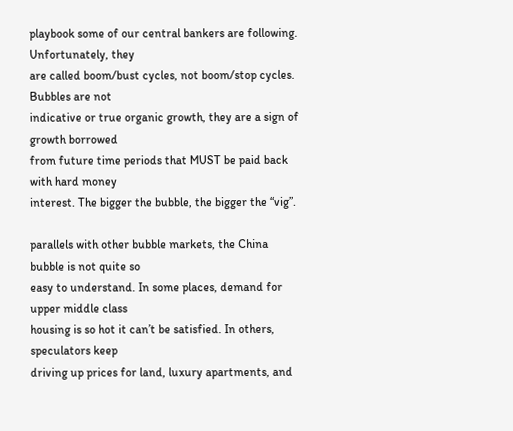playbook some of our central bankers are following. Unfortunately, they
are called boom/bust cycles, not boom/stop cycles. Bubbles are not
indicative or true organic growth, they are a sign of growth borrowed
from future time periods that MUST be paid back with hard money
interest. The bigger the bubble, the bigger the “vig”.

parallels with other bubble markets, the China bubble is not quite so
easy to understand. In some places, demand for upper middle class
housing is so hot it can’t be satisfied. In others, speculators keep
driving up prices for land, luxury apartments, and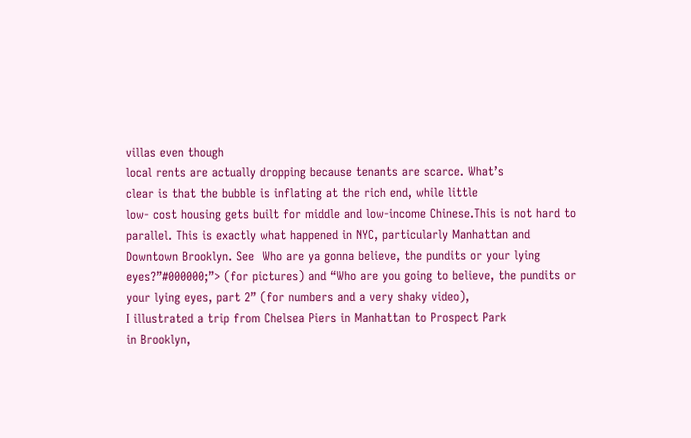villas even though
local rents are actually dropping because tenants are scarce. What’s
clear is that the bubble is inflating at the rich end, while little
low- cost housing gets built for middle and low-income Chinese.This is not hard to parallel. This is exactly what happened in NYC, particularly Manhattan and Downtown Brooklyn. See  Who are ya gonna believe, the pundits or your lying eyes?”#000000;”> (for pictures) and “Who are you going to believe, the pundits or your lying eyes, part 2” (for numbers and a very shaky video),
I illustrated a trip from Chelsea Piers in Manhattan to Prospect Park
in Brooklyn,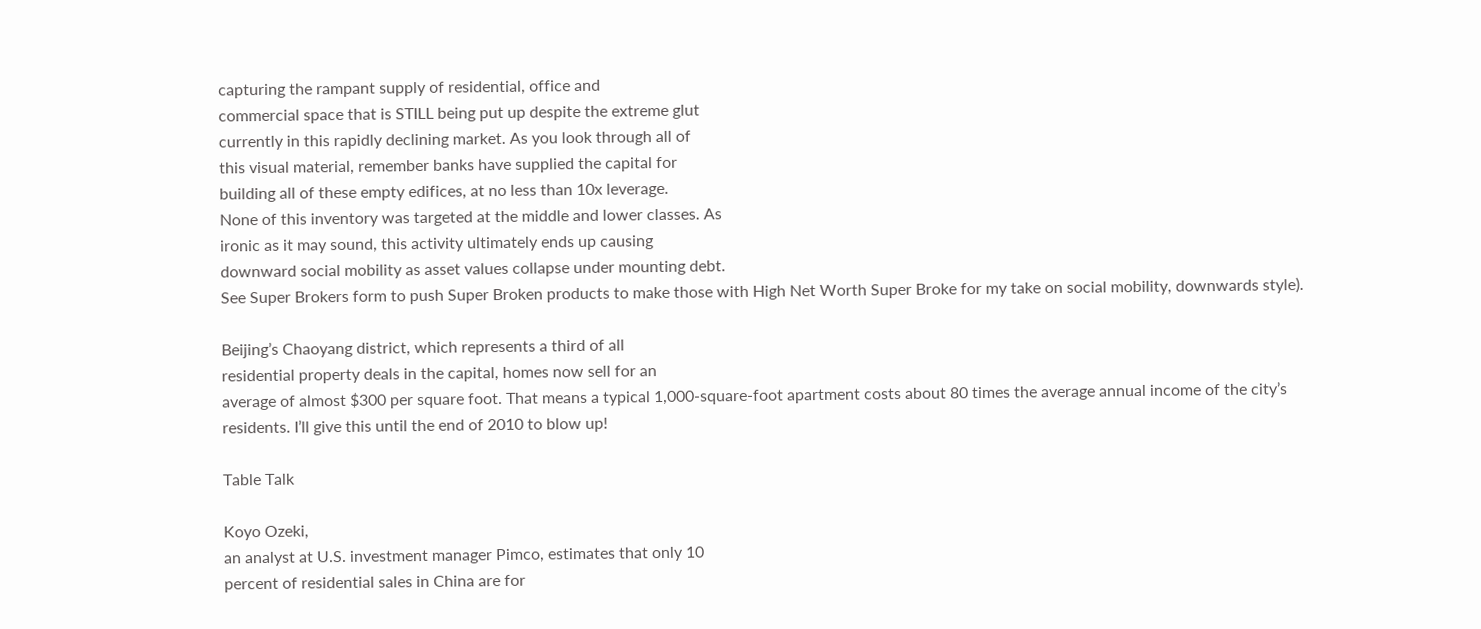capturing the rampant supply of residential, office and
commercial space that is STILL being put up despite the extreme glut
currently in this rapidly declining market. As you look through all of
this visual material, remember banks have supplied the capital for
building all of these empty edifices, at no less than 10x leverage.
None of this inventory was targeted at the middle and lower classes. As
ironic as it may sound, this activity ultimately ends up causing
downward social mobility as asset values collapse under mounting debt.
See Super Brokers form to push Super Broken products to make those with High Net Worth Super Broke for my take on social mobility, downwards style).

Beijing’s Chaoyang district, which represents a third of all
residential property deals in the capital, homes now sell for an
average of almost $300 per square foot. That means a typical 1,000-square-foot apartment costs about 80 times the average annual income of the city’s residents. I’ll give this until the end of 2010 to blow up!

Table Talk

Koyo Ozeki,
an analyst at U.S. investment manager Pimco, estimates that only 10
percent of residential sales in China are for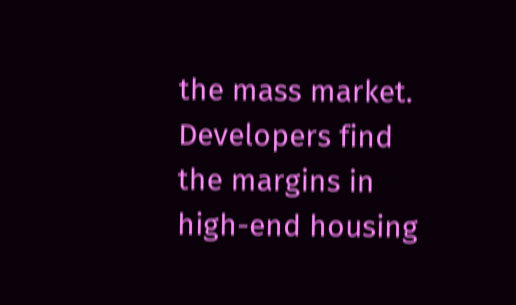the mass market.
Developers find the margins in high-end housing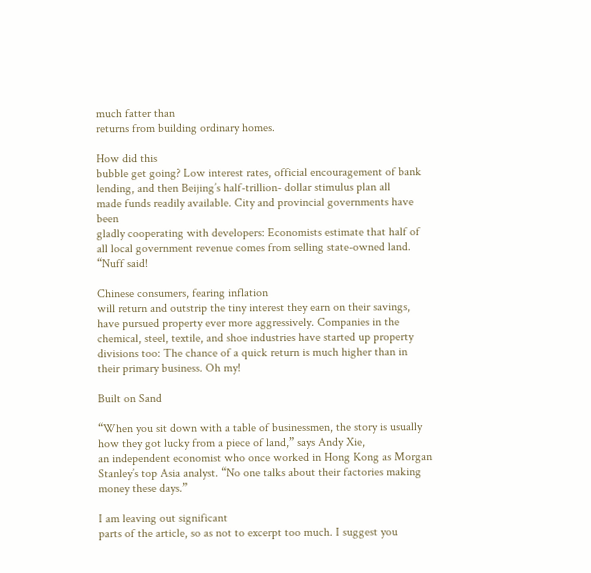much fatter than
returns from building ordinary homes.

How did this
bubble get going? Low interest rates, official encouragement of bank
lending, and then Beijing’s half-trillion- dollar stimulus plan all
made funds readily available. City and provincial governments have been
gladly cooperating with developers: Economists estimate that half of
all local government revenue comes from selling state-owned land. “Nuff said!

Chinese consumers, fearing inflation
will return and outstrip the tiny interest they earn on their savings,
have pursued property ever more aggressively. Companies in the
chemical, steel, textile, and shoe industries have started up property
divisions too: The chance of a quick return is much higher than in
their primary business. Oh my!

Built on Sand

“When you sit down with a table of businessmen, the story is usually how they got lucky from a piece of land,” says Andy Xie,
an independent economist who once worked in Hong Kong as Morgan
Stanley’s top Asia analyst. “No one talks about their factories making
money these days.”

I am leaving out significant
parts of the article, so as not to excerpt too much. I suggest you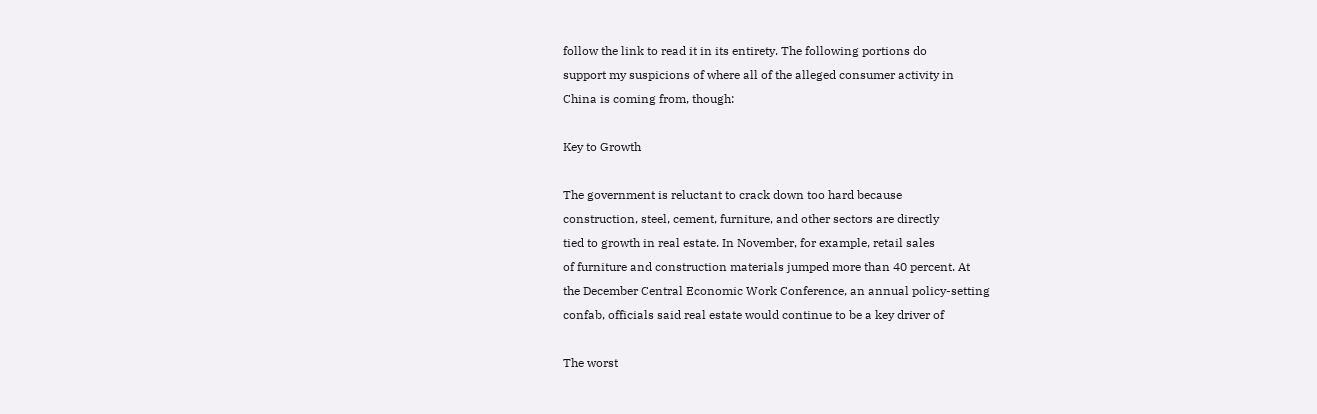follow the link to read it in its entirety. The following portions do
support my suspicions of where all of the alleged consumer activity in
China is coming from, though:

Key to Growth

The government is reluctant to crack down too hard because
construction, steel, cement, furniture, and other sectors are directly
tied to growth in real estate. In November, for example, retail sales
of furniture and construction materials jumped more than 40 percent. At
the December Central Economic Work Conference, an annual policy-setting
confab, officials said real estate would continue to be a key driver of

The worst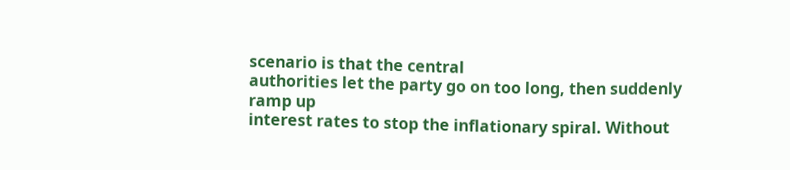scenario is that the central
authorities let the party go on too long, then suddenly ramp up
interest rates to stop the inflationary spiral. Without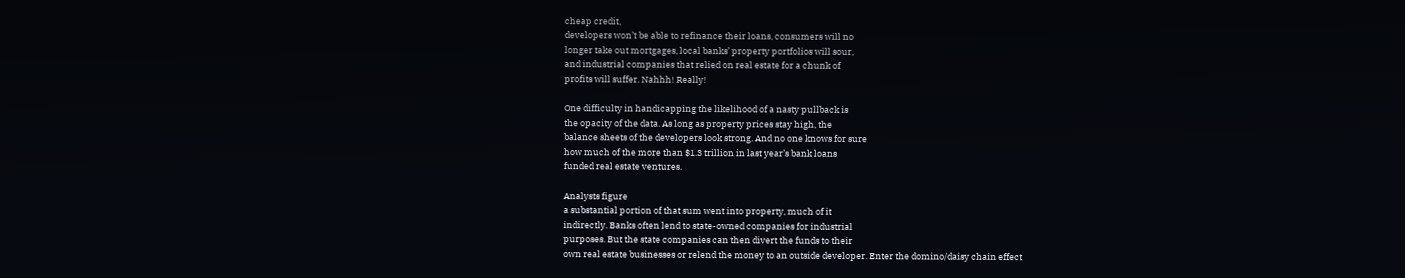cheap credit,
developers won’t be able to refinance their loans, consumers will no
longer take out mortgages, local banks’ property portfolios will sour,
and industrial companies that relied on real estate for a chunk of
profits will suffer. Nahhh! Really!

One difficulty in handicapping the likelihood of a nasty pullback is
the opacity of the data. As long as property prices stay high, the
balance sheets of the developers look strong. And no one knows for sure
how much of the more than $1.3 trillion in last year’s bank loans
funded real estate ventures.

Analysts figure
a substantial portion of that sum went into property, much of it
indirectly. Banks often lend to state-owned companies for industrial
purposes. But the state companies can then divert the funds to their
own real estate businesses or relend the money to an outside developer. Enter the domino/daisy chain effect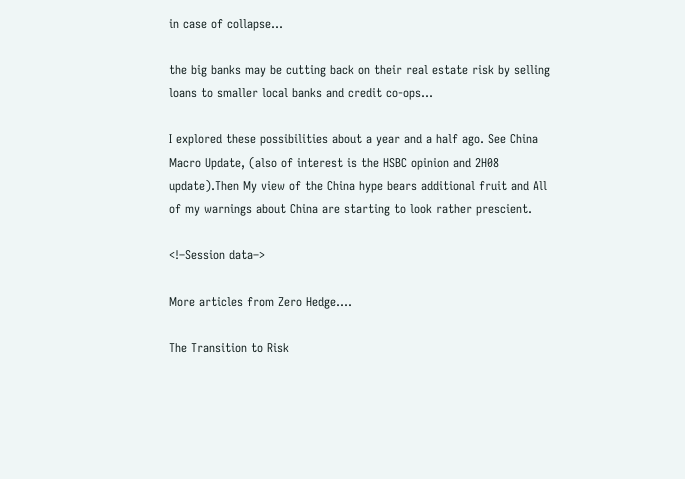in case of collapse…

the big banks may be cutting back on their real estate risk by selling
loans to smaller local banks and credit co-ops…

I explored these possibilities about a year and a half ago. See China Macro Update, (also of interest is the HSBC opinion and 2H08 update).Then My view of the China hype bears additional fruit and All of my warnings about China are starting to look rather prescient.

<!–Session data–>

More articles from Zero Hedge….

The Transition to Risk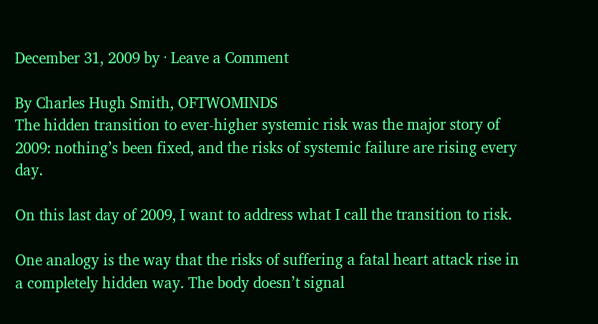December 31, 2009 by · Leave a Comment

By Charles Hugh Smith, OFTWOMINDS
The hidden transition to ever-higher systemic risk was the major story of 2009: nothing’s been fixed, and the risks of systemic failure are rising every day.

On this last day of 2009, I want to address what I call the transition to risk.

One analogy is the way that the risks of suffering a fatal heart attack rise in a completely hidden way. The body doesn’t signal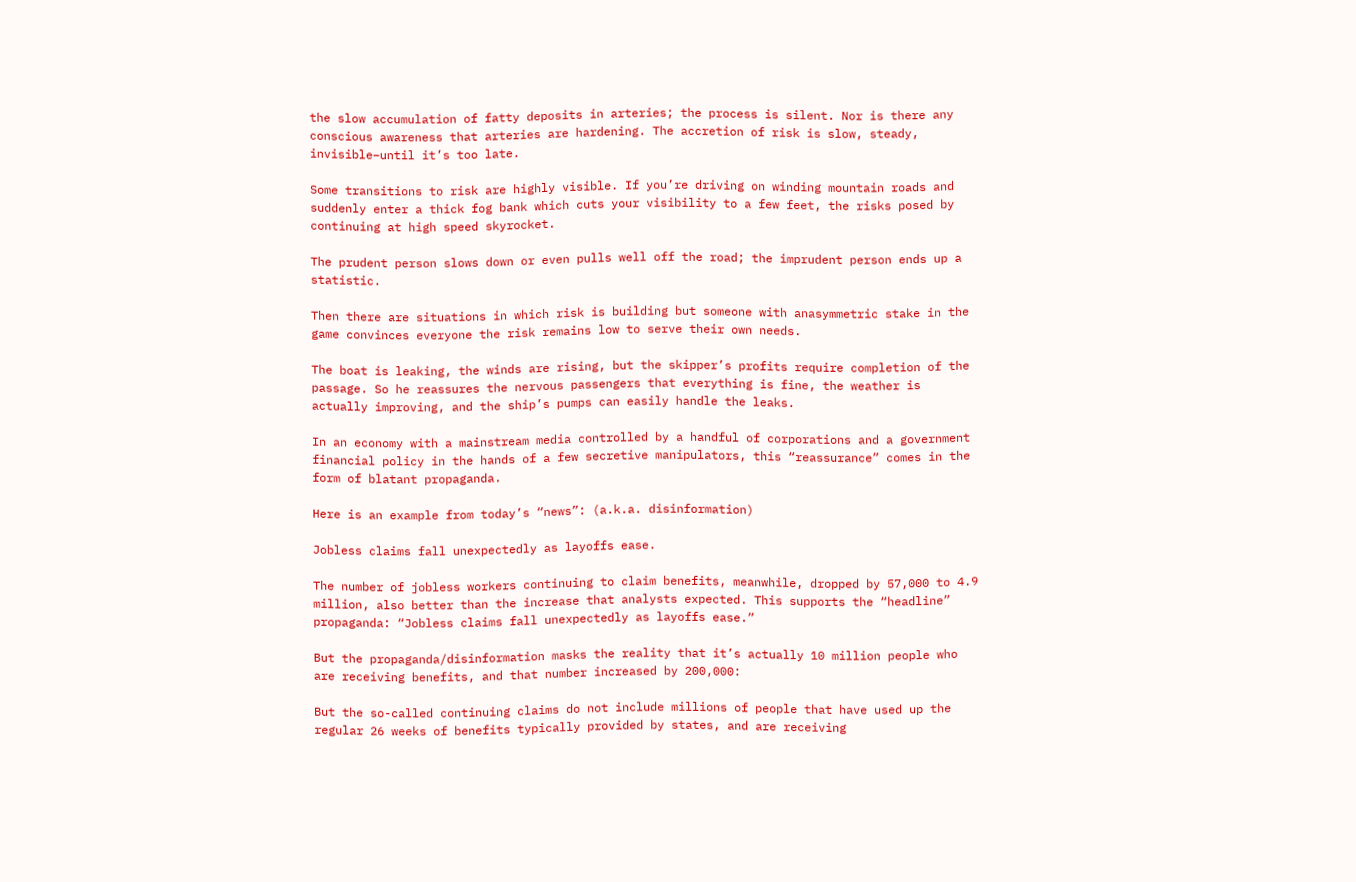the slow accumulation of fatty deposits in arteries; the process is silent. Nor is there any conscious awareness that arteries are hardening. The accretion of risk is slow, steady, invisible–until it’s too late.

Some transitions to risk are highly visible. If you’re driving on winding mountain roads and suddenly enter a thick fog bank which cuts your visibility to a few feet, the risks posed by continuing at high speed skyrocket.

The prudent person slows down or even pulls well off the road; the imprudent person ends up a statistic.

Then there are situations in which risk is building but someone with anasymmetric stake in the game convinces everyone the risk remains low to serve their own needs.

The boat is leaking, the winds are rising, but the skipper’s profits require completion of the passage. So he reassures the nervous passengers that everything is fine, the weather is actually improving, and the ship’s pumps can easily handle the leaks.

In an economy with a mainstream media controlled by a handful of corporations and a government financial policy in the hands of a few secretive manipulators, this “reassurance” comes in the form of blatant propaganda.

Here is an example from today’s “news”: (a.k.a. disinformation)

Jobless claims fall unexpectedly as layoffs ease.

The number of jobless workers continuing to claim benefits, meanwhile, dropped by 57,000 to 4.9 million, also better than the increase that analysts expected. This supports the “headline” propaganda: “Jobless claims fall unexpectedly as layoffs ease.”

But the propaganda/disinformation masks the reality that it’s actually 10 million people who are receiving benefits, and that number increased by 200,000:

But the so-called continuing claims do not include millions of people that have used up the regular 26 weeks of benefits typically provided by states, and are receiving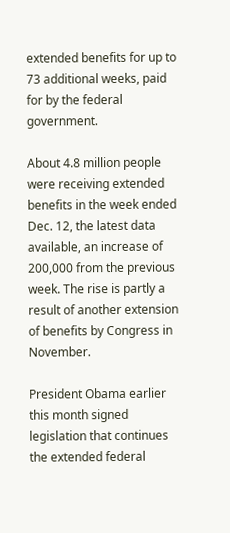extended benefits for up to 73 additional weeks, paid for by the federal government.

About 4.8 million people were receiving extended benefits in the week ended Dec. 12, the latest data available, an increase of 200,000 from the previous week. The rise is partly a result of another extension of benefits by Congress in November.

President Obama earlier this month signed legislation that continues the extended federal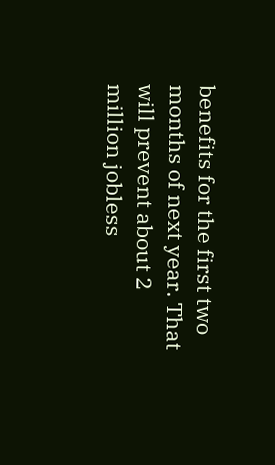benefits for the first two months of next year. That will prevent about 2 million jobless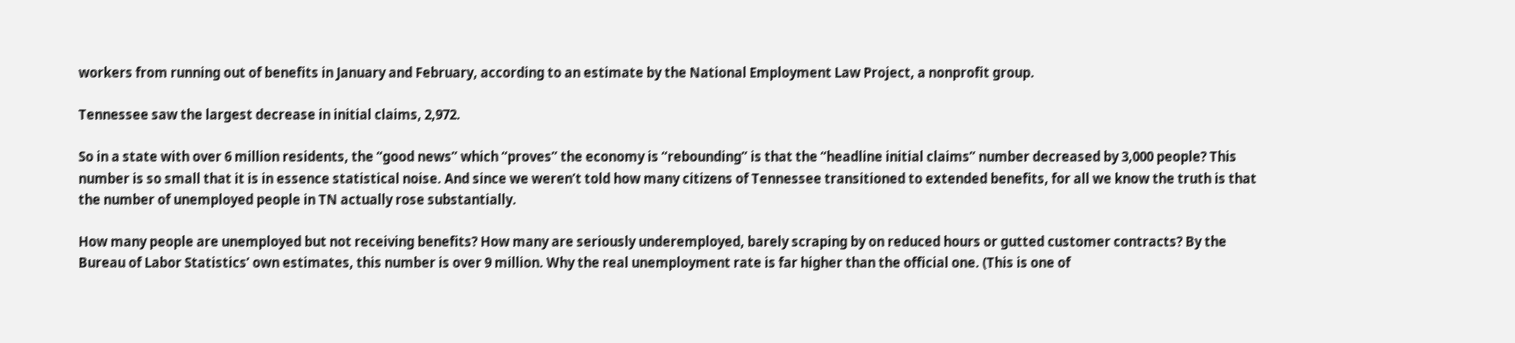workers from running out of benefits in January and February, according to an estimate by the National Employment Law Project, a nonprofit group.

Tennessee saw the largest decrease in initial claims, 2,972.

So in a state with over 6 million residents, the “good news” which “proves” the economy is “rebounding” is that the “headline initial claims” number decreased by 3,000 people? This number is so small that it is in essence statistical noise. And since we weren’t told how many citizens of Tennessee transitioned to extended benefits, for all we know the truth is that the number of unemployed people in TN actually rose substantially.

How many people are unemployed but not receiving benefits? How many are seriously underemployed, barely scraping by on reduced hours or gutted customer contracts? By the Bureau of Labor Statistics’ own estimates, this number is over 9 million. Why the real unemployment rate is far higher than the official one. (This is one of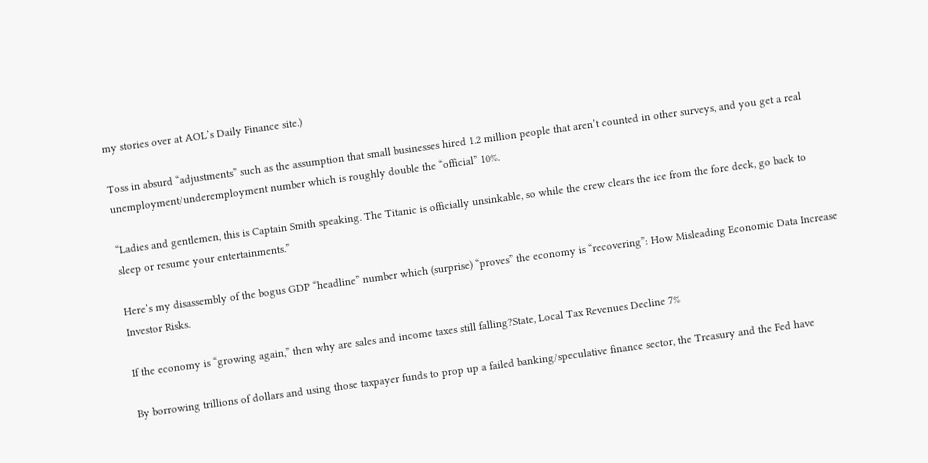my stories over at AOL’s Daily Finance site.)

Toss in absurd “adjustments” such as the assumption that small businesses hired 1.2 million people that aren’t counted in other surveys, and you get a real unemployment/underemployment number which is roughly double the “official” 10%.

“Ladies and gentlemen, this is Captain Smith speaking. The Titanic is officially unsinkable, so while the crew clears the ice from the fore deck, go back to sleep or resume your entertainments.”

Here’s my disassembly of the bogus GDP “headline” number which (surprise) “proves” the economy is “recovering”: How Misleading Economic Data Increase Investor Risks.

If the economy is “growing again,” then why are sales and income taxes still falling?State, Local Tax Revenues Decline 7%

By borrowing trillions of dollars and using those taxpayer funds to prop up a failed banking/speculative finance sector, the Treasury and the Fed have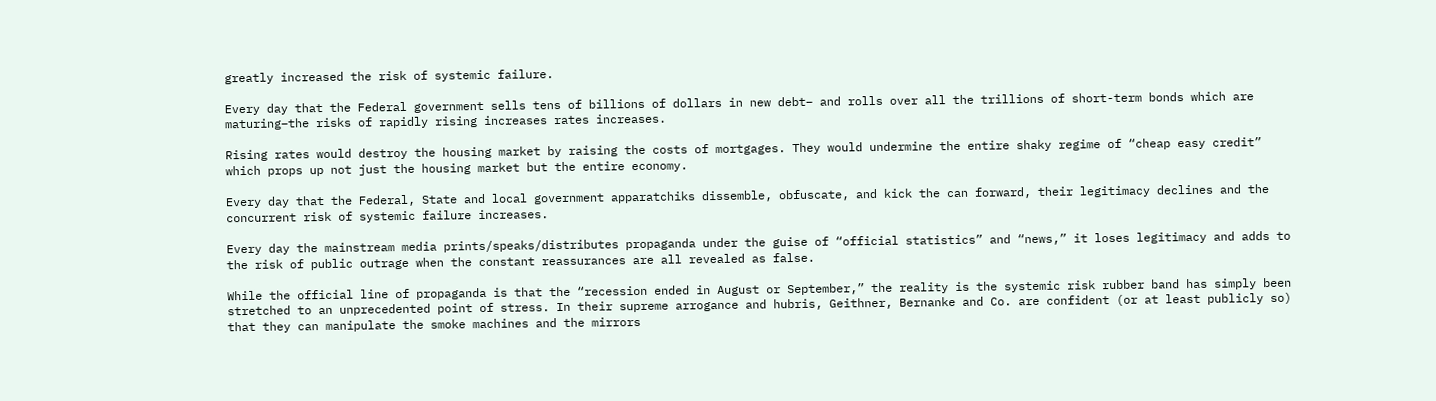greatly increased the risk of systemic failure.

Every day that the Federal government sells tens of billions of dollars in new debt– and rolls over all the trillions of short-term bonds which are maturing–the risks of rapidly rising increases rates increases.

Rising rates would destroy the housing market by raising the costs of mortgages. They would undermine the entire shaky regime of “cheap easy credit” which props up not just the housing market but the entire economy.

Every day that the Federal, State and local government apparatchiks dissemble, obfuscate, and kick the can forward, their legitimacy declines and the concurrent risk of systemic failure increases.

Every day the mainstream media prints/speaks/distributes propaganda under the guise of “official statistics” and “news,” it loses legitimacy and adds to the risk of public outrage when the constant reassurances are all revealed as false.

While the official line of propaganda is that the “recession ended in August or September,” the reality is the systemic risk rubber band has simply been stretched to an unprecedented point of stress. In their supreme arrogance and hubris, Geithner, Bernanke and Co. are confident (or at least publicly so) that they can manipulate the smoke machines and the mirrors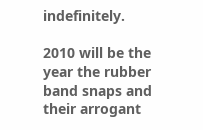indefinitely.

2010 will be the year the rubber band snaps and their arrogant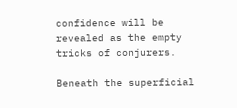confidence will be revealed as the empty tricks of conjurers.

Beneath the superficial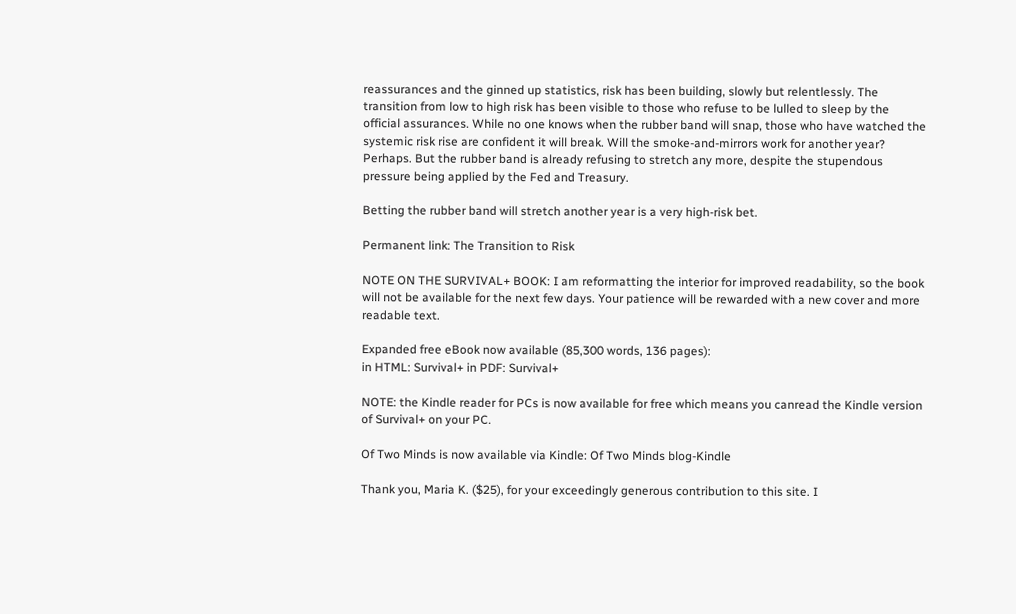reassurances and the ginned up statistics, risk has been building, slowly but relentlessly. The transition from low to high risk has been visible to those who refuse to be lulled to sleep by the official assurances. While no one knows when the rubber band will snap, those who have watched the systemic risk rise are confident it will break. Will the smoke-and-mirrors work for another year? Perhaps. But the rubber band is already refusing to stretch any more, despite the stupendous pressure being applied by the Fed and Treasury.

Betting the rubber band will stretch another year is a very high-risk bet.

Permanent link: The Transition to Risk

NOTE ON THE SURVIVAL+ BOOK: I am reformatting the interior for improved readability, so the book will not be available for the next few days. Your patience will be rewarded with a new cover and more readable text.

Expanded free eBook now available (85,300 words, 136 pages):
in HTML: Survival+ in PDF: Survival+

NOTE: the Kindle reader for PCs is now available for free which means you canread the Kindle version of Survival+ on your PC.

Of Two Minds is now available via Kindle: Of Two Minds blog-Kindle

Thank you, Maria K. ($25), for your exceedingly generous contribution to this site. I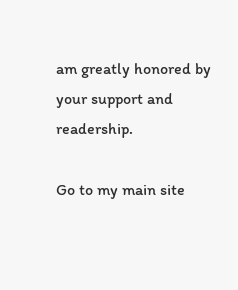am greatly honored by your support and readership.

Go to my main site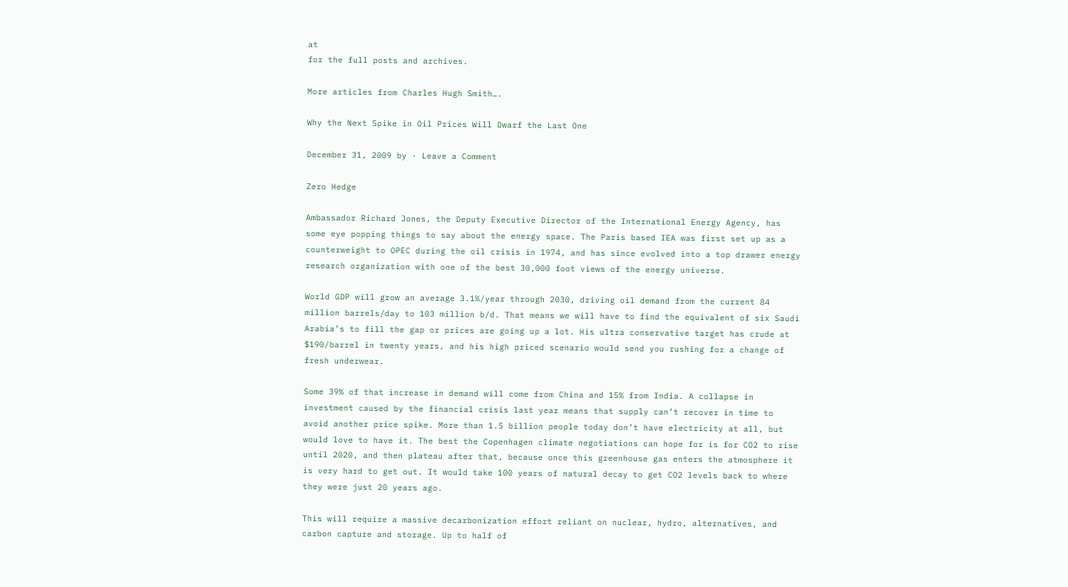at
for the full posts and archives.

More articles from Charles Hugh Smith….

Why the Next Spike in Oil Prices Will Dwarf the Last One

December 31, 2009 by · Leave a Comment

Zero Hedge

Ambassador Richard Jones, the Deputy Executive Director of the International Energy Agency, has some eye popping things to say about the energy space. The Paris based IEA was first set up as a counterweight to OPEC during the oil crisis in 1974, and has since evolved into a top drawer energy research organization with one of the best 30,000 foot views of the energy universe.

World GDP will grow an average 3.1%/year through 2030, driving oil demand from the current 84 million barrels/day to 103 million b/d. That means we will have to find the equivalent of six Saudi Arabia’s to fill the gap or prices are going up a lot. His ultra conservative target has crude at $190/barrel in twenty years, and his high priced scenario would send you rushing for a change of fresh underwear.

Some 39% of that increase in demand will come from China and 15% from India. A collapse in investment caused by the financial crisis last year means that supply can’t recover in time to avoid another price spike. More than 1.5 billion people today don’t have electricity at all, but would love to have it. The best the Copenhagen climate negotiations can hope for is for CO2 to rise until 2020, and then plateau after that, because once this greenhouse gas enters the atmosphere it is very hard to get out. It would take 100 years of natural decay to get CO2 levels back to where they were just 20 years ago.

This will require a massive decarbonization effort reliant on nuclear, hydro, alternatives, and carbon capture and storage. Up to half of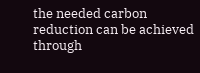the needed carbon reduction can be achieved through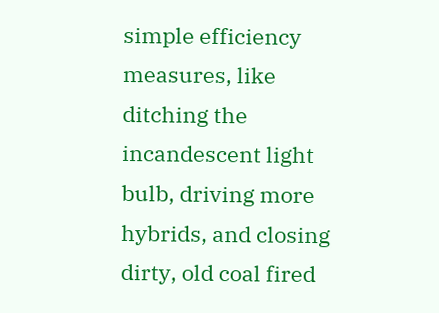simple efficiency measures, like ditching the incandescent light bulb, driving more hybrids, and closing dirty, old coal fired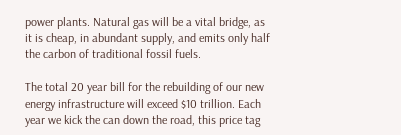power plants. Natural gas will be a vital bridge, as it is cheap, in abundant supply, and emits only half the carbon of traditional fossil fuels.

The total 20 year bill for the rebuilding of our new energy infrastructure will exceed $10 trillion. Each year we kick the can down the road, this price tag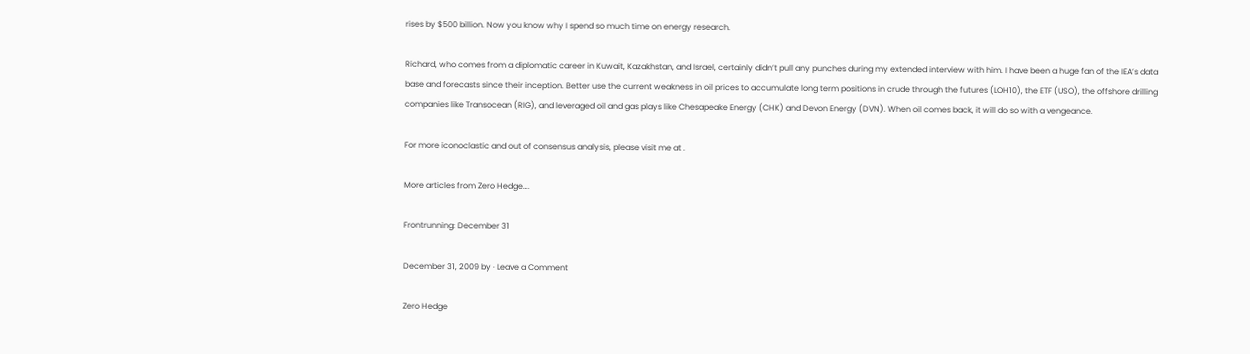rises by $500 billion. Now you know why I spend so much time on energy research.

Richard, who comes from a diplomatic career in Kuwait, Kazakhstan, and Israel, certainly didn’t pull any punches during my extended interview with him. I have been a huge fan of the IEA’s data base and forecasts since their inception. Better use the current weakness in oil prices to accumulate long term positions in crude through the futures (LOH10), the ETF (USO), the offshore drilling companies like Transocean (RIG), and leveraged oil and gas plays like Chesapeake Energy (CHK) and Devon Energy (DVN). When oil comes back, it will do so with a vengeance.

For more iconoclastic and out of consensus analysis, please visit me at .

More articles from Zero Hedge….

Frontrunning: December 31

December 31, 2009 by · Leave a Comment

Zero Hedge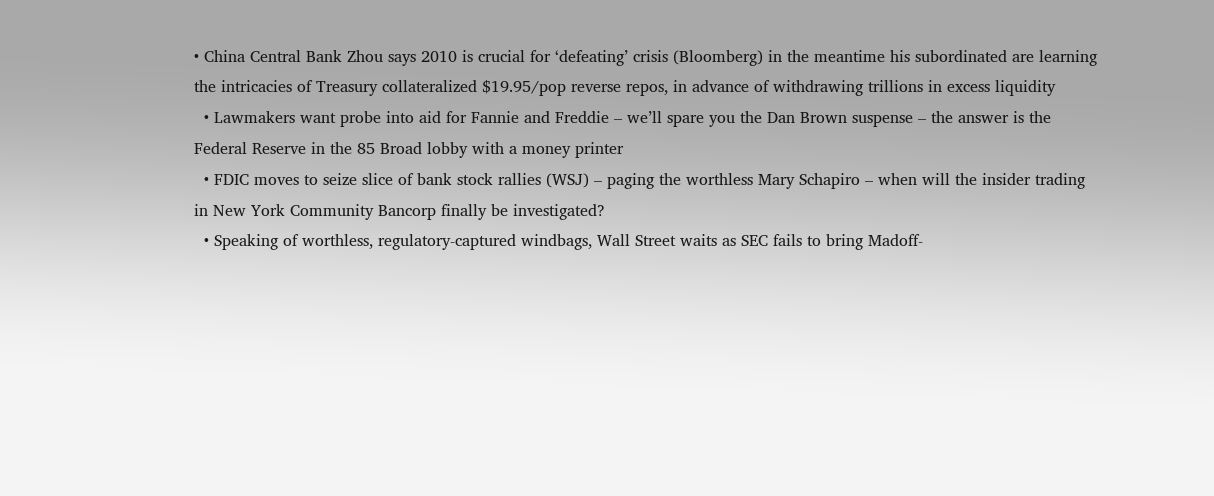• China Central Bank Zhou says 2010 is crucial for ‘defeating’ crisis (Bloomberg) in the meantime his subordinated are learning the intricacies of Treasury collateralized $19.95/pop reverse repos, in advance of withdrawing trillions in excess liquidity
  • Lawmakers want probe into aid for Fannie and Freddie – we’ll spare you the Dan Brown suspense – the answer is the Federal Reserve in the 85 Broad lobby with a money printer
  • FDIC moves to seize slice of bank stock rallies (WSJ) – paging the worthless Mary Schapiro – when will the insider trading in New York Community Bancorp finally be investigated?
  • Speaking of worthless, regulatory-captured windbags, Wall Street waits as SEC fails to bring Madoff-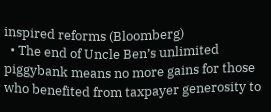inspired reforms (Bloomberg)
  • The end of Uncle Ben’s unlimited piggybank means no more gains for those who benefited from taxpayer generosity to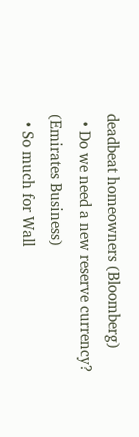deadbeat homeowners (Bloomberg)
  • Do we need a new reserve currency? (Emirates Business)
  • So much for Wall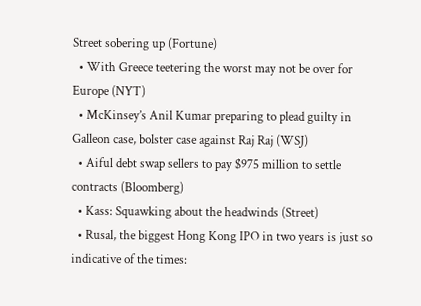Street sobering up (Fortune)
  • With Greece teetering the worst may not be over for Europe (NYT)
  • McKinsey’s Anil Kumar preparing to plead guilty in Galleon case, bolster case against Raj Raj (WSJ)
  • Aiful debt swap sellers to pay $975 million to settle contracts (Bloomberg)
  • Kass: Squawking about the headwinds (Street)
  • Rusal, the biggest Hong Kong IPO in two years is just so indicative of the times: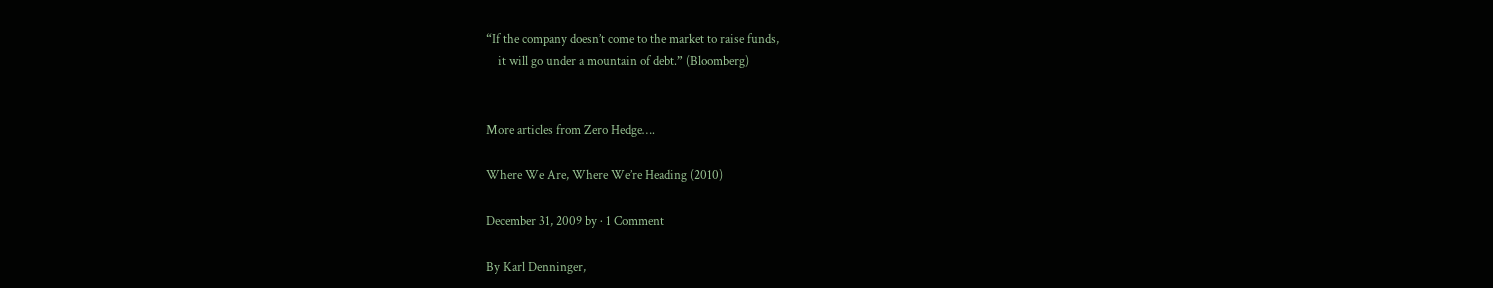“If the company doesn’t come to the market to raise funds,
    it will go under a mountain of debt.” (Bloomberg)


More articles from Zero Hedge….

Where We Are, Where We’re Heading (2010)

December 31, 2009 by · 1 Comment

By Karl Denninger,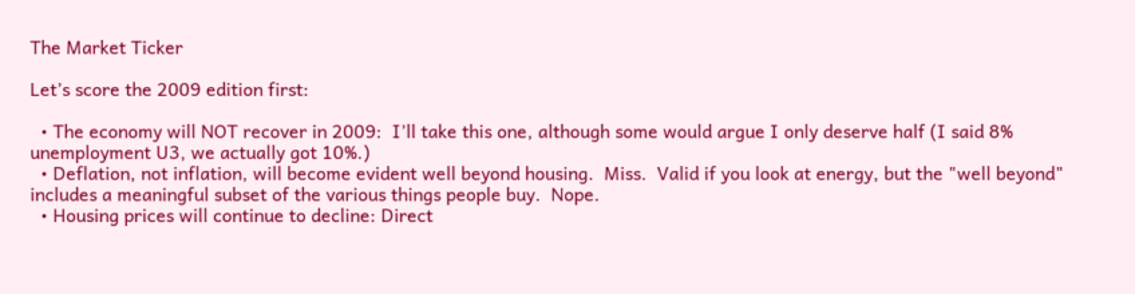The Market Ticker

Let’s score the 2009 edition first:

  • The economy will NOT recover in 2009:  I’ll take this one, although some would argue I only deserve half (I said 8% unemployment U3, we actually got 10%.)
  • Deflation, not inflation, will become evident well beyond housing.  Miss.  Valid if you look at energy, but the "well beyond" includes a meaningful subset of the various things people buy.  Nope.
  • Housing prices will continue to decline: Direct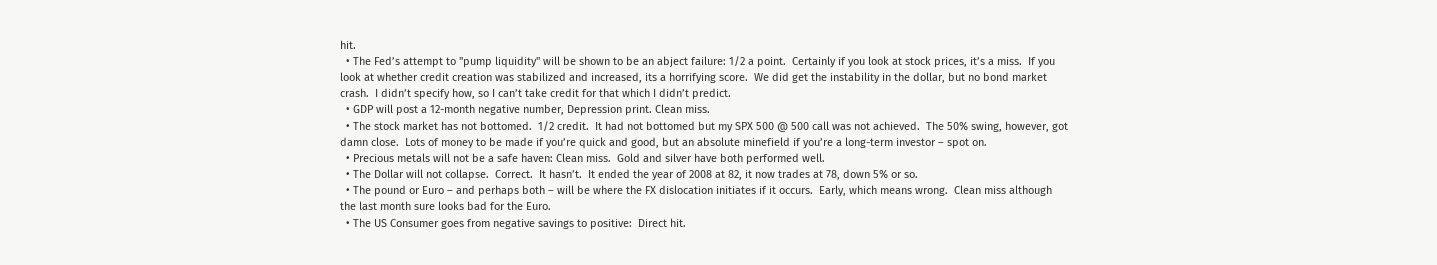hit.
  • The Fed’s attempt to "pump liquidity" will be shown to be an abject failure: 1/2 a point.  Certainly if you look at stock prices, it’s a miss.  If you look at whether credit creation was stabilized and increased, its a horrifying score.  We did get the instability in the dollar, but no bond market crash.  I didn’t specify how, so I can’t take credit for that which I didn’t predict.
  • GDP will post a 12-month negative number, Depression print. Clean miss.
  • The stock market has not bottomed.  1/2 credit.  It had not bottomed but my SPX 500 @ 500 call was not achieved.  The 50% swing, however, got damn close.  Lots of money to be made if you’re quick and good, but an absolute minefield if you’re a long-term investor – spot on.
  • Precious metals will not be a safe haven: Clean miss.  Gold and silver have both performed well.
  • The Dollar will not collapse.  Correct.  It hasn’t.  It ended the year of 2008 at 82, it now trades at 78, down 5% or so.
  • The pound or Euro – and perhaps both – will be where the FX dislocation initiates if it occurs.  Early, which means wrong.  Clean miss although the last month sure looks bad for the Euro.
  • The US Consumer goes from negative savings to positive:  Direct hit.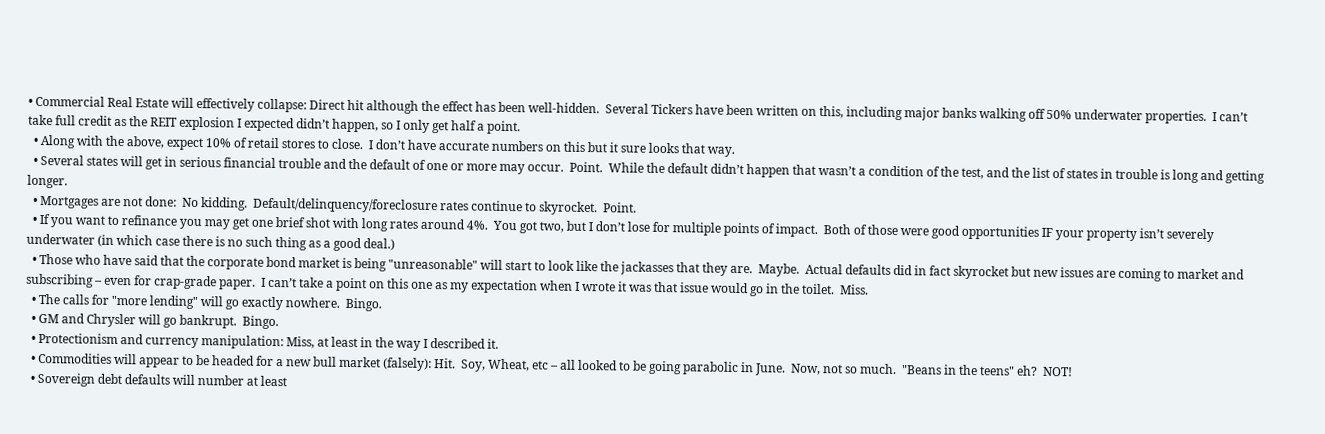• Commercial Real Estate will effectively collapse: Direct hit although the effect has been well-hidden.  Several Tickers have been written on this, including major banks walking off 50% underwater properties.  I can’t take full credit as the REIT explosion I expected didn’t happen, so I only get half a point.
  • Along with the above, expect 10% of retail stores to close.  I don’t have accurate numbers on this but it sure looks that way.
  • Several states will get in serious financial trouble and the default of one or more may occur.  Point.  While the default didn’t happen that wasn’t a condition of the test, and the list of states in trouble is long and getting longer.
  • Mortgages are not done:  No kidding.  Default/delinquency/foreclosure rates continue to skyrocket.  Point.
  • If you want to refinance you may get one brief shot with long rates around 4%.  You got two, but I don’t lose for multiple points of impact.  Both of those were good opportunities IF your property isn’t severely underwater (in which case there is no such thing as a good deal.)
  • Those who have said that the corporate bond market is being "unreasonable" will start to look like the jackasses that they are.  Maybe.  Actual defaults did in fact skyrocket but new issues are coming to market and subscribing – even for crap-grade paper.  I can’t take a point on this one as my expectation when I wrote it was that issue would go in the toilet.  Miss.
  • The calls for "more lending" will go exactly nowhere.  Bingo.
  • GM and Chrysler will go bankrupt.  Bingo.
  • Protectionism and currency manipulation: Miss, at least in the way I described it.
  • Commodities will appear to be headed for a new bull market (falsely): Hit.  Soy, Wheat, etc – all looked to be going parabolic in June.  Now, not so much.  "Beans in the teens" eh?  NOT!
  • Sovereign debt defaults will number at least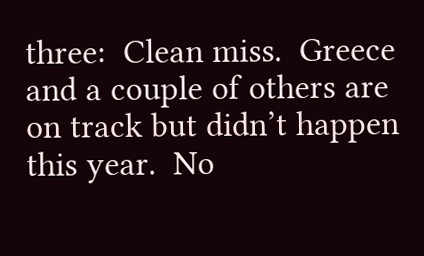three:  Clean miss.  Greece and a couple of others are on track but didn’t happen this year.  No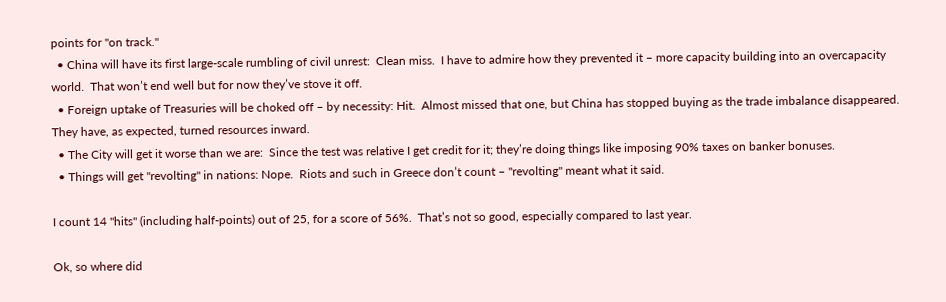points for "on track."
  • China will have its first large-scale rumbling of civil unrest:  Clean miss.  I have to admire how they prevented it – more capacity building into an overcapacity world.  That won’t end well but for now they’ve stove it off.
  • Foreign uptake of Treasuries will be choked off – by necessity: Hit.  Almost missed that one, but China has stopped buying as the trade imbalance disappeared.  They have, as expected, turned resources inward.
  • The City will get it worse than we are:  Since the test was relative I get credit for it; they’re doing things like imposing 90% taxes on banker bonuses.
  • Things will get "revolting" in nations: Nope.  Riots and such in Greece don’t count – "revolting" meant what it said.

I count 14 "hits" (including half-points) out of 25, for a score of 56%.  That’s not so good, especially compared to last year.

Ok, so where did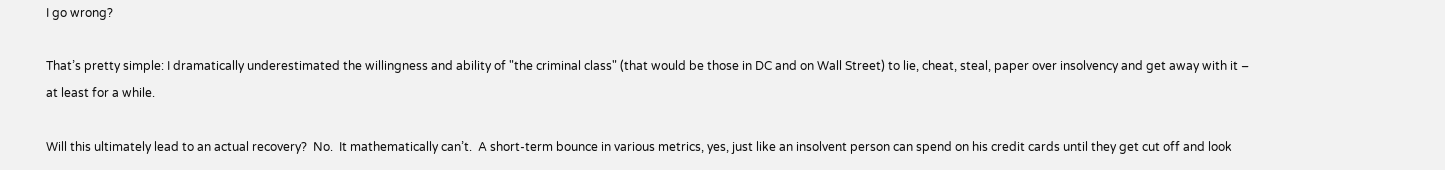I go wrong?

That’s pretty simple: I dramatically underestimated the willingness and ability of "the criminal class" (that would be those in DC and on Wall Street) to lie, cheat, steal, paper over insolvency and get away with it – at least for a while.

Will this ultimately lead to an actual recovery?  No.  It mathematically can’t.  A short-term bounce in various metrics, yes, just like an insolvent person can spend on his credit cards until they get cut off and look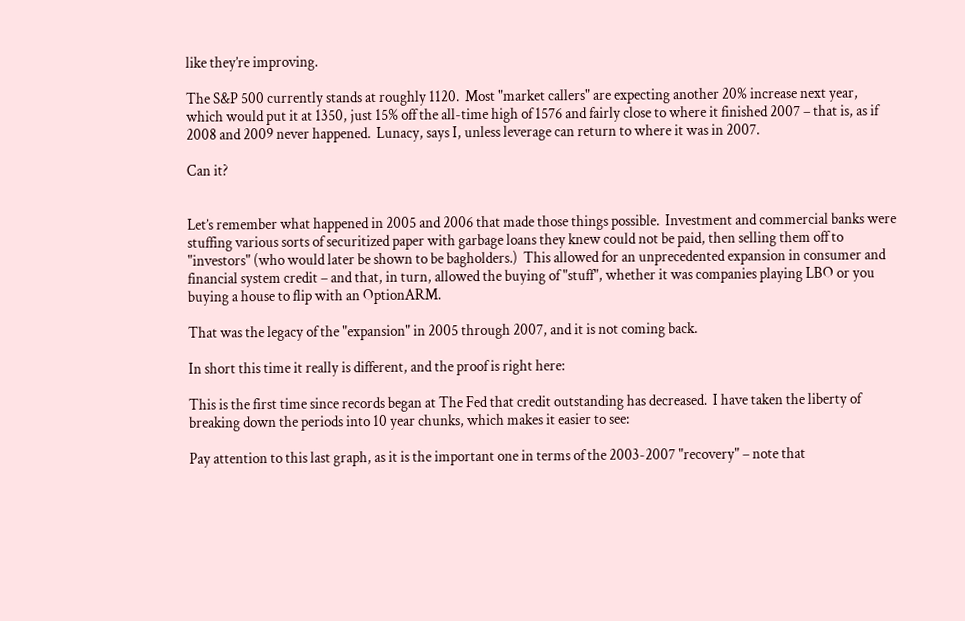like they’re improving.

The S&P 500 currently stands at roughly 1120.  Most "market callers" are expecting another 20% increase next year, which would put it at 1350, just 15% off the all-time high of 1576 and fairly close to where it finished 2007 – that is, as if 2008 and 2009 never happened.  Lunacy, says I, unless leverage can return to where it was in 2007.

Can it?


Let’s remember what happened in 2005 and 2006 that made those things possible.  Investment and commercial banks were stuffing various sorts of securitized paper with garbage loans they knew could not be paid, then selling them off to "investors" (who would later be shown to be bagholders.)  This allowed for an unprecedented expansion in consumer and financial system credit – and that, in turn, allowed the buying of "stuff", whether it was companies playing LBO or you buying a house to flip with an OptionARM.

That was the legacy of the "expansion" in 2005 through 2007, and it is not coming back.

In short this time it really is different, and the proof is right here:

This is the first time since records began at The Fed that credit outstanding has decreased.  I have taken the liberty of breaking down the periods into 10 year chunks, which makes it easier to see:

Pay attention to this last graph, as it is the important one in terms of the 2003-2007 "recovery" – note that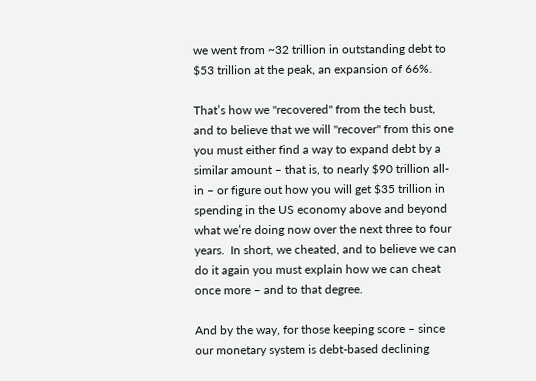we went from ~32 trillion in outstanding debt to $53 trillion at the peak, an expansion of 66%.

That’s how we "recovered" from the tech bust, and to believe that we will "recover" from this one you must either find a way to expand debt by a similar amount – that is, to nearly $90 trillion all-in – or figure out how you will get $35 trillion in spending in the US economy above and beyond what we’re doing now over the next three to four years.  In short, we cheated, and to believe we can do it again you must explain how we can cheat once more – and to that degree.

And by the way, for those keeping score – since our monetary system is debt-based declining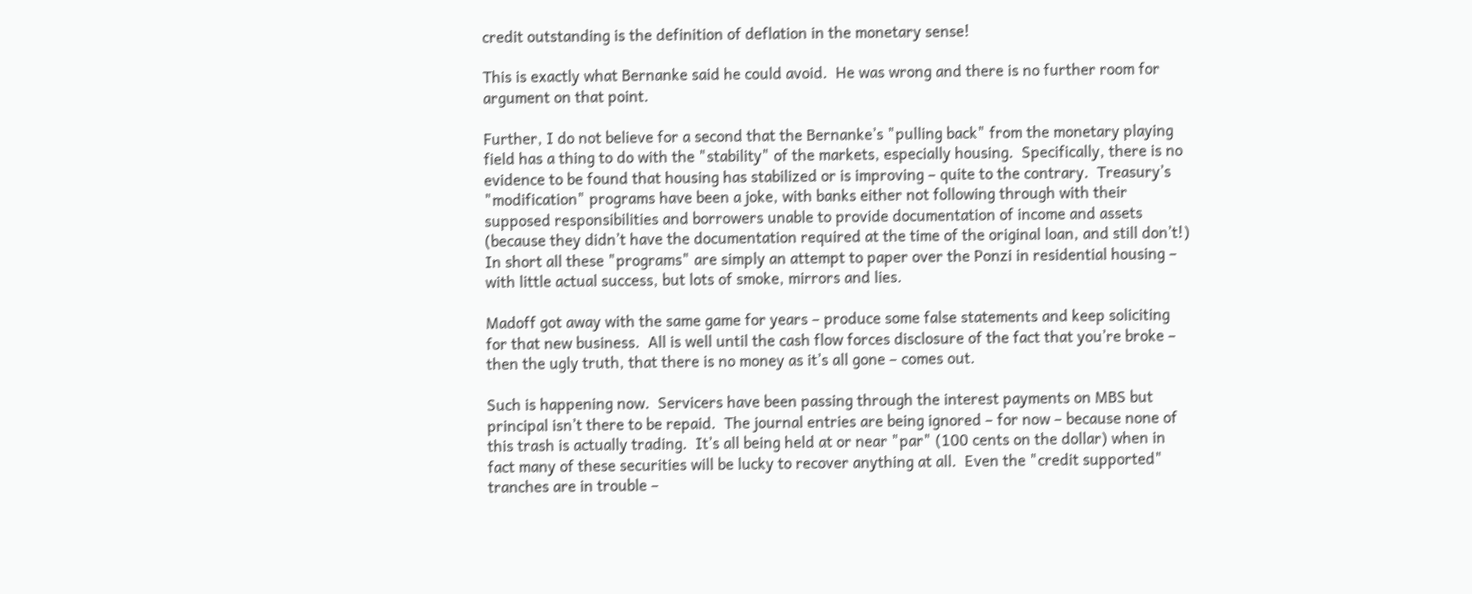credit outstanding is the definition of deflation in the monetary sense!

This is exactly what Bernanke said he could avoid.  He was wrong and there is no further room for argument on that point.

Further, I do not believe for a second that the Bernanke’s "pulling back" from the monetary playing field has a thing to do with the "stability" of the markets, especially housing.  Specifically, there is no evidence to be found that housing has stabilized or is improving – quite to the contrary.  Treasury’s "modification" programs have been a joke, with banks either not following through with their supposed responsibilities and borrowers unable to provide documentation of income and assets (because they didn’t have the documentation required at the time of the original loan, and still don’t!)  In short all these "programs" are simply an attempt to paper over the Ponzi in residential housing – with little actual success, but lots of smoke, mirrors and lies.

Madoff got away with the same game for years – produce some false statements and keep soliciting for that new business.  All is well until the cash flow forces disclosure of the fact that you’re broke – then the ugly truth, that there is no money as it’s all gone – comes out.

Such is happening now.  Servicers have been passing through the interest payments on MBS but principal isn’t there to be repaid.  The journal entries are being ignored – for now – because none of this trash is actually trading.  It’s all being held at or near "par" (100 cents on the dollar) when in fact many of these securities will be lucky to recover anything at all.  Even the "credit supported" tranches are in trouble –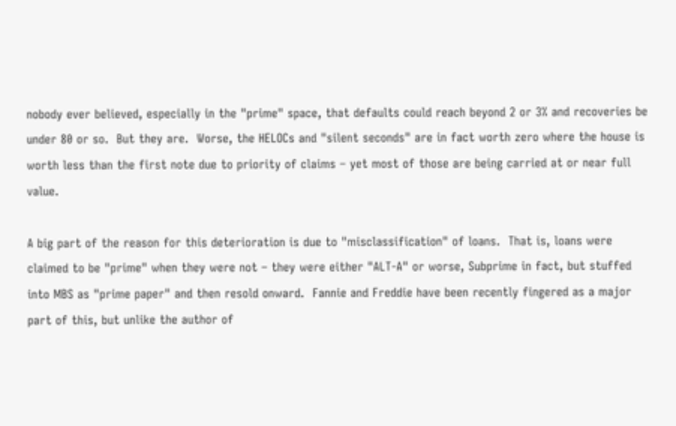nobody ever believed, especially in the "prime" space, that defaults could reach beyond 2 or 3% and recoveries be under 80 or so.  But they are.  Worse, the HELOCs and "silent seconds" are in fact worth zero where the house is worth less than the first note due to priority of claims – yet most of those are being carried at or near full value.

A big part of the reason for this deterioration is due to "misclassification" of loans.  That is, loans were claimed to be "prime" when they were not – they were either "ALT-A" or worse, Subprime in fact, but stuffed into MBS as "prime paper" and then resold onward.  Fannie and Freddie have been recently fingered as a major part of this, but unlike the author of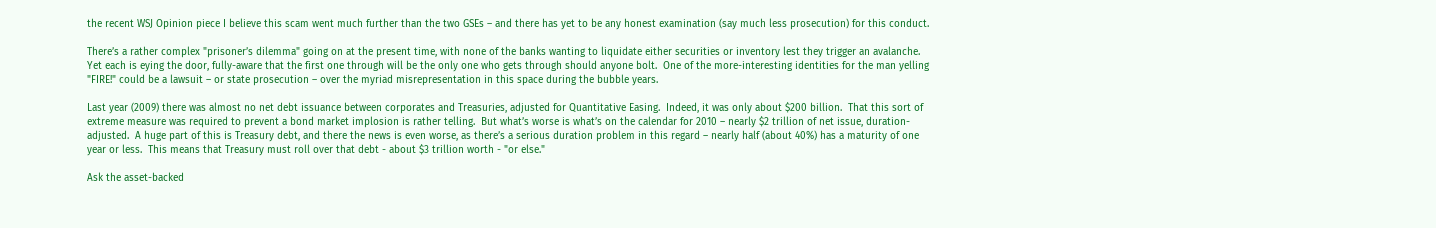the recent WSJ Opinion piece I believe this scam went much further than the two GSEs – and there has yet to be any honest examination (say much less prosecution) for this conduct.

There’s a rather complex "prisoner’s dilemma" going on at the present time, with none of the banks wanting to liquidate either securities or inventory lest they trigger an avalanche.  Yet each is eying the door, fully-aware that the first one through will be the only one who gets through should anyone bolt.  One of the more-interesting identities for the man yelling "FIRE!" could be a lawsuit – or state prosecution – over the myriad misrepresentation in this space during the bubble years.

Last year (2009) there was almost no net debt issuance between corporates and Treasuries, adjusted for Quantitative Easing.  Indeed, it was only about $200 billion.  That this sort of extreme measure was required to prevent a bond market implosion is rather telling.  But what’s worse is what’s on the calendar for 2010 – nearly $2 trillion of net issue, duration-adjusted.  A huge part of this is Treasury debt, and there the news is even worse, as there’s a serious duration problem in this regard – nearly half (about 40%) has a maturity of one year or less.  This means that Treasury must roll over that debt - about $3 trillion worth - "or else."

Ask the asset-backed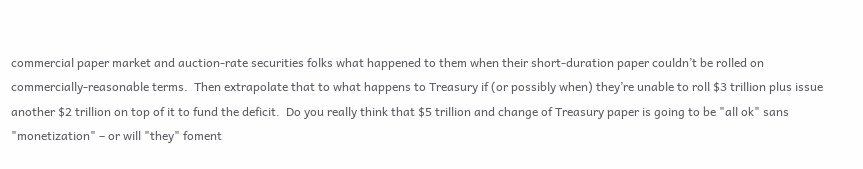commercial paper market and auction-rate securities folks what happened to them when their short-duration paper couldn’t be rolled on commercially-reasonable terms.  Then extrapolate that to what happens to Treasury if (or possibly when) they’re unable to roll $3 trillion plus issue another $2 trillion on top of it to fund the deficit.  Do you really think that $5 trillion and change of Treasury paper is going to be "all ok" sans "monetization" – or will "they" foment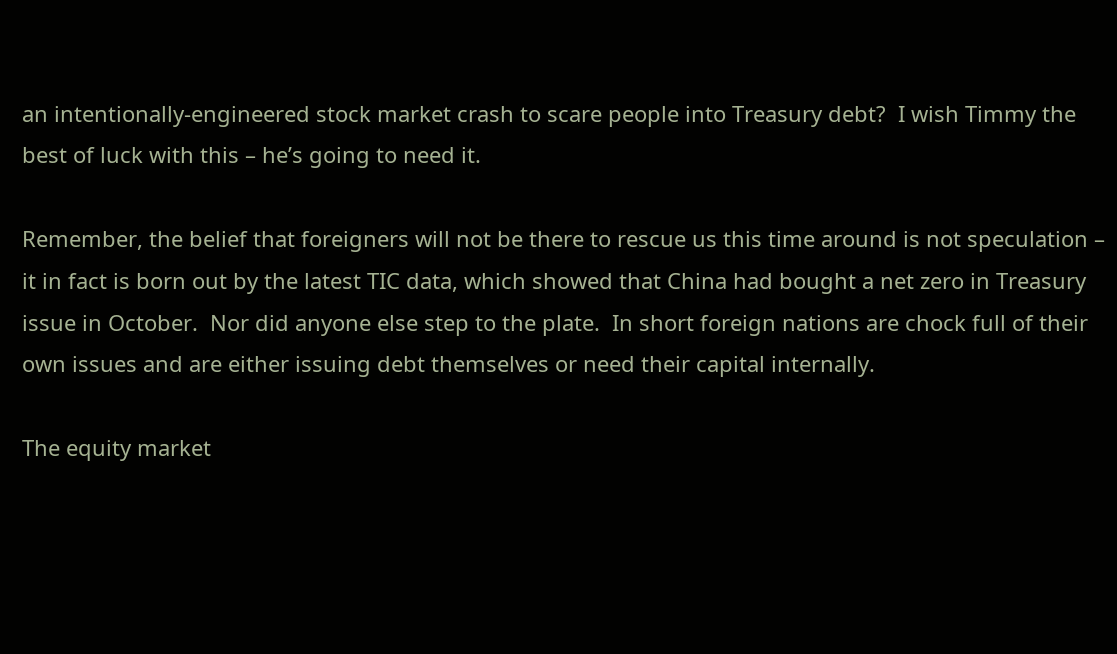an intentionally-engineered stock market crash to scare people into Treasury debt?  I wish Timmy the best of luck with this – he’s going to need it.

Remember, the belief that foreigners will not be there to rescue us this time around is not speculation – it in fact is born out by the latest TIC data, which showed that China had bought a net zero in Treasury issue in October.  Nor did anyone else step to the plate.  In short foreign nations are chock full of their own issues and are either issuing debt themselves or need their capital internally.

The equity market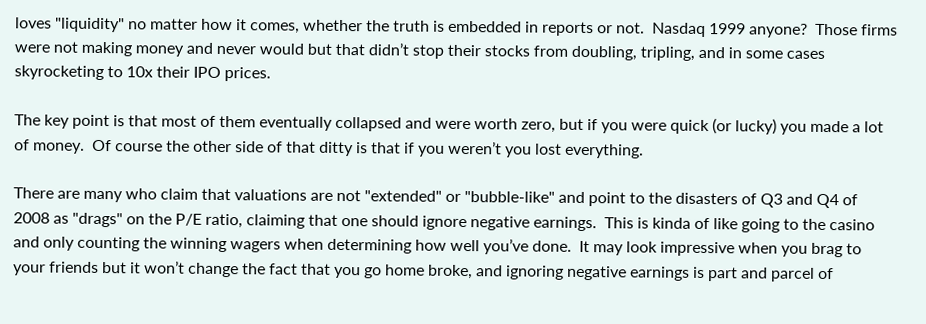loves "liquidity" no matter how it comes, whether the truth is embedded in reports or not.  Nasdaq 1999 anyone?  Those firms were not making money and never would but that didn’t stop their stocks from doubling, tripling, and in some cases skyrocketing to 10x their IPO prices.

The key point is that most of them eventually collapsed and were worth zero, but if you were quick (or lucky) you made a lot of money.  Of course the other side of that ditty is that if you weren’t you lost everything.

There are many who claim that valuations are not "extended" or "bubble-like" and point to the disasters of Q3 and Q4 of 2008 as "drags" on the P/E ratio, claiming that one should ignore negative earnings.  This is kinda of like going to the casino and only counting the winning wagers when determining how well you’ve done.  It may look impressive when you brag to your friends but it won’t change the fact that you go home broke, and ignoring negative earnings is part and parcel of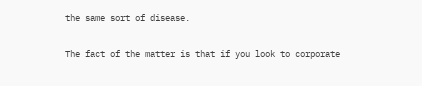the same sort of disease.

The fact of the matter is that if you look to corporate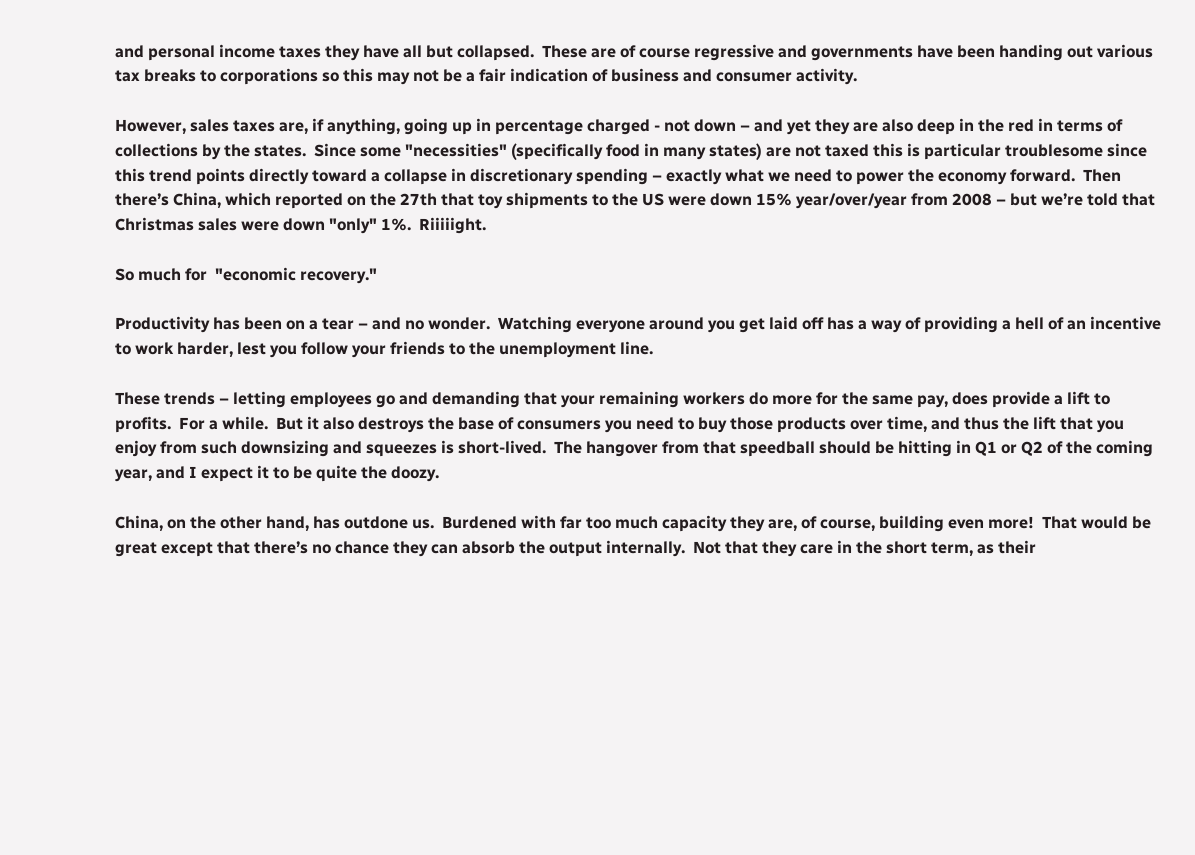and personal income taxes they have all but collapsed.  These are of course regressive and governments have been handing out various tax breaks to corporations so this may not be a fair indication of business and consumer activity.

However, sales taxes are, if anything, going up in percentage charged - not down – and yet they are also deep in the red in terms of collections by the states.  Since some "necessities" (specifically food in many states) are not taxed this is particular troublesome since this trend points directly toward a collapse in discretionary spending – exactly what we need to power the economy forward.  Then there’s China, which reported on the 27th that toy shipments to the US were down 15% year/over/year from 2008 – but we’re told that Christmas sales were down "only" 1%.  Riiiiight.

So much for  "economic recovery."

Productivity has been on a tear – and no wonder.  Watching everyone around you get laid off has a way of providing a hell of an incentive to work harder, lest you follow your friends to the unemployment line.

These trends – letting employees go and demanding that your remaining workers do more for the same pay, does provide a lift to profits.  For a while.  But it also destroys the base of consumers you need to buy those products over time, and thus the lift that you enjoy from such downsizing and squeezes is short-lived.  The hangover from that speedball should be hitting in Q1 or Q2 of the coming year, and I expect it to be quite the doozy.

China, on the other hand, has outdone us.  Burdened with far too much capacity they are, of course, building even more!  That would be great except that there’s no chance they can absorb the output internally.  Not that they care in the short term, as their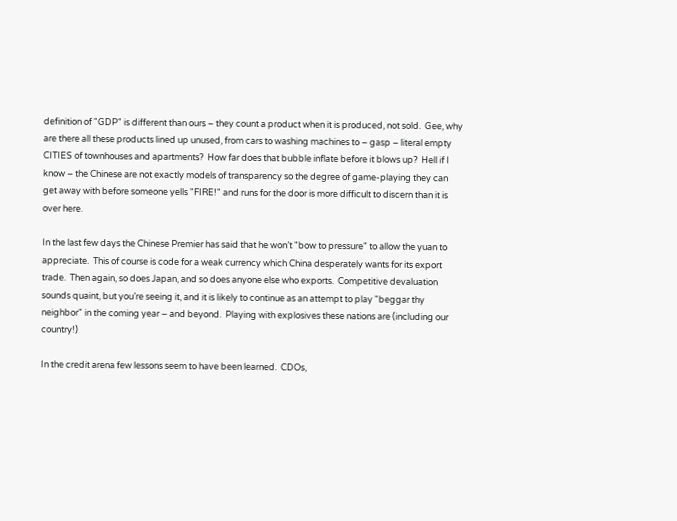definition of "GDP" is different than ours – they count a product when it is produced, not sold.  Gee, why are there all these products lined up unused, from cars to washing machines to – gasp – literal empty CITIES of townhouses and apartments?  How far does that bubble inflate before it blows up?  Hell if I know – the Chinese are not exactly models of transparency so the degree of game-playing they can get away with before someone yells "FIRE!" and runs for the door is more difficult to discern than it is over here.

In the last few days the Chinese Premier has said that he won’t "bow to pressure" to allow the yuan to appreciate.  This of course is code for a weak currency which China desperately wants for its export trade.  Then again, so does Japan, and so does anyone else who exports.  Competitive devaluation sounds quaint, but you’re seeing it, and it is likely to continue as an attempt to play "beggar thy neighbor" in the coming year – and beyond.  Playing with explosives these nations are (including our country!)

In the credit arena few lessons seem to have been learned.  CDOs,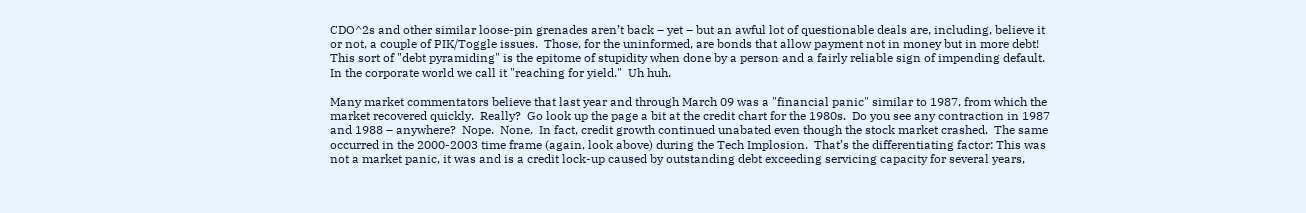CDO^2s and other similar loose-pin grenades aren’t back – yet – but an awful lot of questionable deals are, including, believe it or not, a couple of PIK/Toggle issues.  Those, for the uninformed, are bonds that allow payment not in money but in more debt!  This sort of "debt pyramiding" is the epitome of stupidity when done by a person and a fairly reliable sign of impending default.  In the corporate world we call it "reaching for yield."  Uh huh.

Many market commentators believe that last year and through March 09 was a "financial panic" similar to 1987, from which the market recovered quickly.  Really?  Go look up the page a bit at the credit chart for the 1980s.  Do you see any contraction in 1987 and 1988 – anywhere?  Nope.  None.  In fact, credit growth continued unabated even though the stock market crashed.  The same occurred in the 2000-2003 time frame (again, look above) during the Tech Implosion.  That’s the differentiating factor: This was not a market panic, it was and is a credit lock-up caused by outstanding debt exceeding servicing capacity for several years,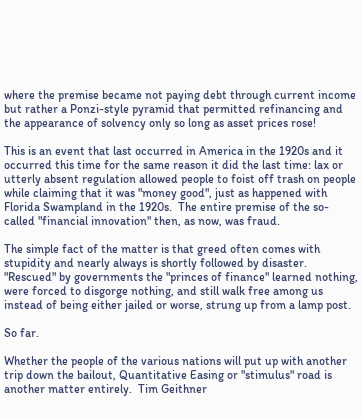where the premise became not paying debt through current income but rather a Ponzi-style pyramid that permitted refinancing and the appearance of solvency only so long as asset prices rose!

This is an event that last occurred in America in the 1920s and it occurred this time for the same reason it did the last time: lax or utterly absent regulation allowed people to foist off trash on people while claiming that it was "money good", just as happened with Florida Swampland in the 1920s.  The entire premise of the so-called "financial innovation" then, as now, was fraud.

The simple fact of the matter is that greed often comes with stupidity and nearly always is shortly followed by disaster.  "Rescued" by governments the "princes of finance" learned nothing, were forced to disgorge nothing, and still walk free among us instead of being either jailed or worse, strung up from a lamp post.

So far.

Whether the people of the various nations will put up with another trip down the bailout, Quantitative Easing or "stimulus" road is another matter entirely.  Tim Geithner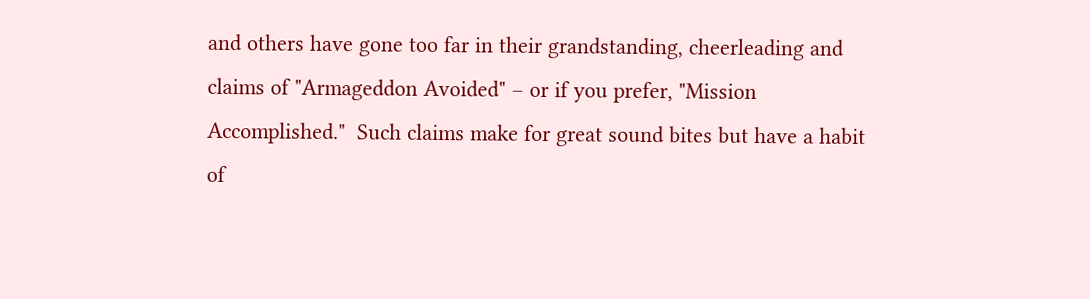and others have gone too far in their grandstanding, cheerleading and claims of "Armageddon Avoided" – or if you prefer, "Mission Accomplished."  Such claims make for great sound bites but have a habit of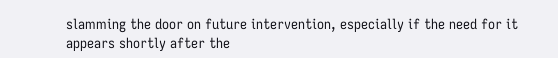slamming the door on future intervention, especially if the need for it appears shortly after the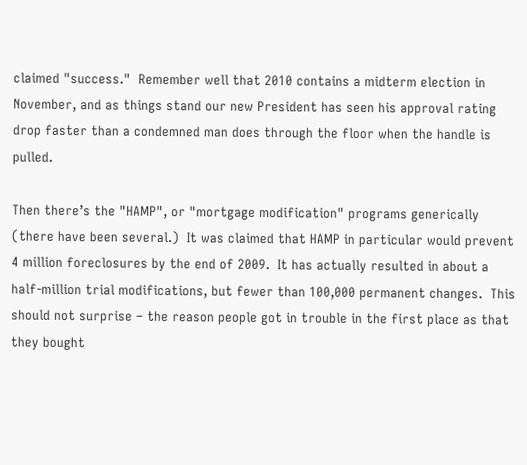claimed "success."  Remember well that 2010 contains a midterm election in November, and as things stand our new President has seen his approval rating drop faster than a condemned man does through the floor when the handle is pulled.

Then there’s the "HAMP", or "mortgage modification" programs generically (there have been several.)  It was claimed that HAMP in particular would prevent 4 million foreclosures by the end of 2009.  It has actually resulted in about a half-million trial modifications, but fewer than 100,000 permanent changes.  This should not surprise – the reason people got in trouble in the first place as that they bought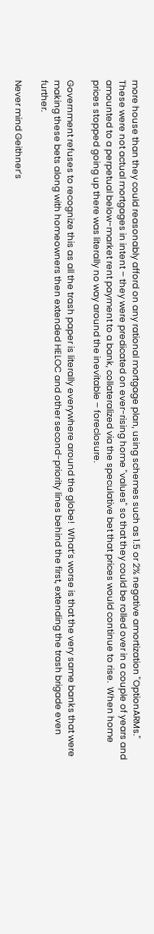more house than they could reasonably afford on any rational mortgage plan, using schemes such as 1.5 or 2% negative amortization "OptionARMs."  These were not actual mortgages in intent – they were predicated on ever-rising home "values" so that they could be rolled over in a couple of years and amounted to a perpetual below-market rent payment to a bank, collateralized via the speculative bet that prices would continue to rise.  When home prices stopped going up there was literally no way around the inevitable – foreclosure.

Government refuses to recognize this as all the trash paper is literally everywhere around the globe!  What’s worse is that the very same banks that were making these bets along with homeowners then extended HELOC and other second-priority lines behind the first, extending the trash brigade even further.

Never mind Geithner’s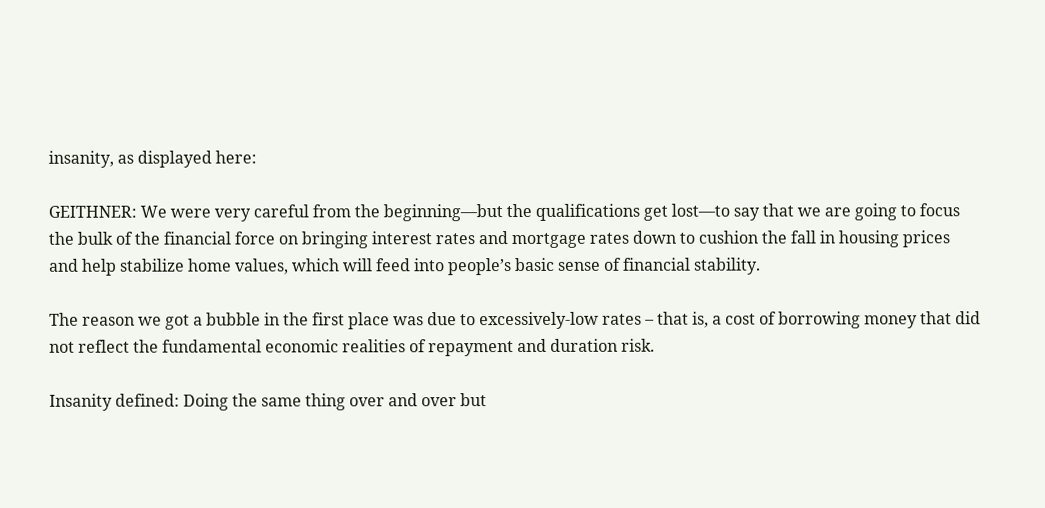insanity, as displayed here:

GEITHNER: We were very careful from the beginning—but the qualifications get lost—to say that we are going to focus the bulk of the financial force on bringing interest rates and mortgage rates down to cushion the fall in housing prices and help stabilize home values, which will feed into people’s basic sense of financial stability.

The reason we got a bubble in the first place was due to excessively-low rates – that is, a cost of borrowing money that did not reflect the fundamental economic realities of repayment and duration risk.

Insanity defined: Doing the same thing over and over but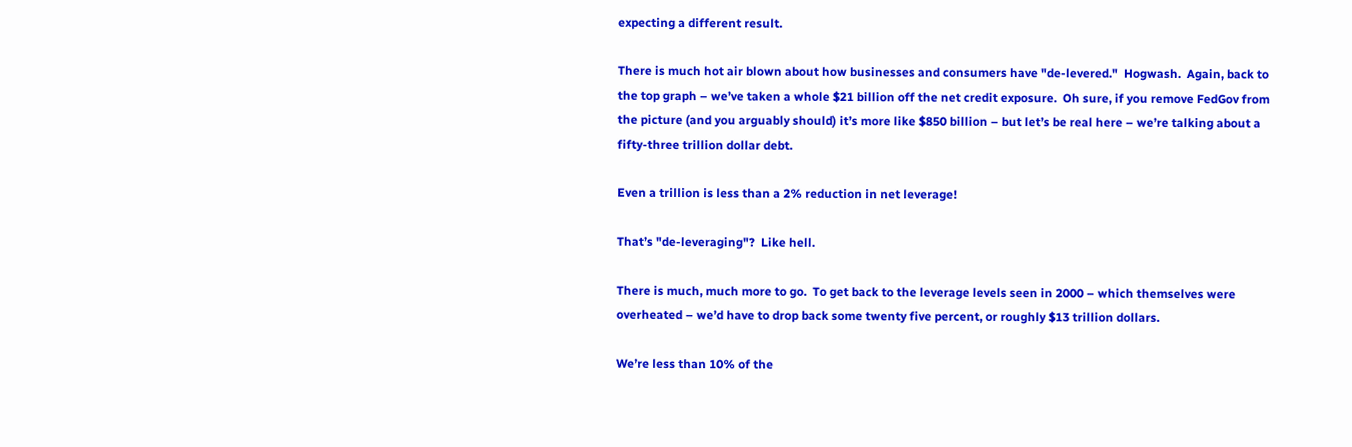expecting a different result.

There is much hot air blown about how businesses and consumers have "de-levered."  Hogwash.  Again, back to the top graph – we’ve taken a whole $21 billion off the net credit exposure.  Oh sure, if you remove FedGov from the picture (and you arguably should) it’s more like $850 billion – but let’s be real here – we’re talking about a fifty-three trillion dollar debt.

Even a trillion is less than a 2% reduction in net leverage!

That’s "de-leveraging"?  Like hell.

There is much, much more to go.  To get back to the leverage levels seen in 2000 – which themselves were overheated – we’d have to drop back some twenty five percent, or roughly $13 trillion dollars.

We’re less than 10% of the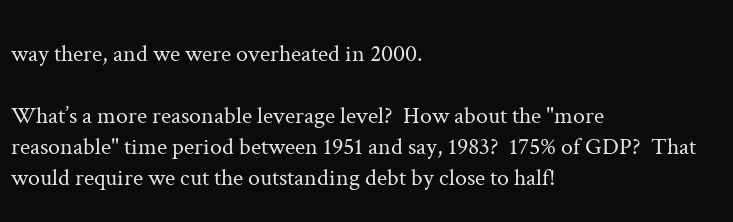way there, and we were overheated in 2000.

What’s a more reasonable leverage level?  How about the "more reasonable" time period between 1951 and say, 1983?  175% of GDP?  That would require we cut the outstanding debt by close to half!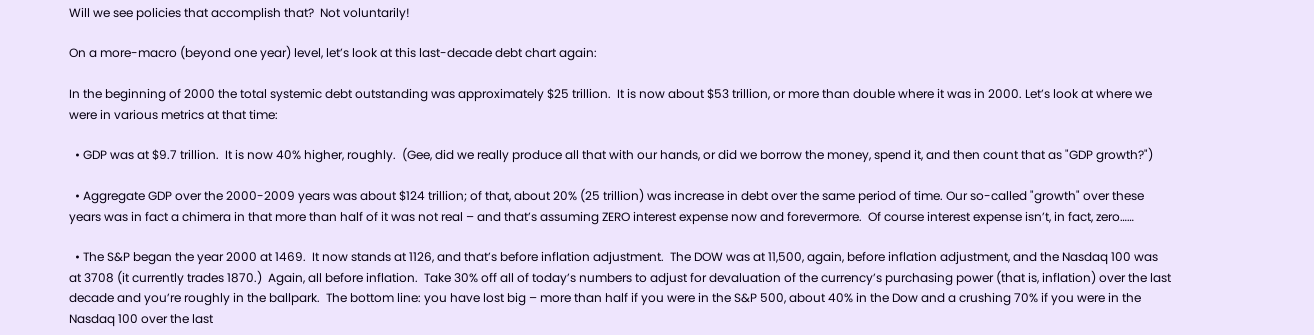Will we see policies that accomplish that?  Not voluntarily!

On a more-macro (beyond one year) level, let’s look at this last-decade debt chart again:

In the beginning of 2000 the total systemic debt outstanding was approximately $25 trillion.  It is now about $53 trillion, or more than double where it was in 2000. Let’s look at where we were in various metrics at that time:

  • GDP was at $9.7 trillion.  It is now 40% higher, roughly.  (Gee, did we really produce all that with our hands, or did we borrow the money, spend it, and then count that as "GDP growth?")

  • Aggregate GDP over the 2000-2009 years was about $124 trillion; of that, about 20% (25 trillion) was increase in debt over the same period of time. Our so-called "growth" over these years was in fact a chimera in that more than half of it was not real – and that’s assuming ZERO interest expense now and forevermore.  Of course interest expense isn’t, in fact, zero……

  • The S&P began the year 2000 at 1469.  It now stands at 1126, and that’s before inflation adjustment.  The DOW was at 11,500, again, before inflation adjustment, and the Nasdaq 100 was at 3708 (it currently trades 1870.)  Again, all before inflation.  Take 30% off all of today’s numbers to adjust for devaluation of the currency’s purchasing power (that is, inflation) over the last decade and you’re roughly in the ballpark.  The bottom line: you have lost big – more than half if you were in the S&P 500, about 40% in the Dow and a crushing 70% if you were in the Nasdaq 100 over the last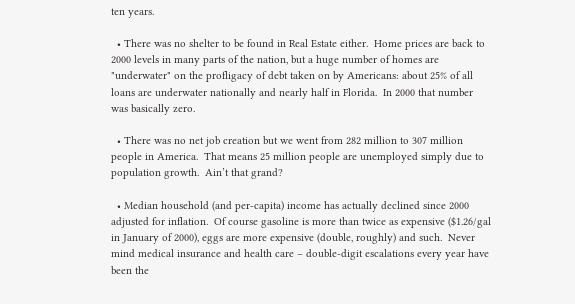ten years.

  • There was no shelter to be found in Real Estate either.  Home prices are back to 2000 levels in many parts of the nation, but a huge number of homes are "underwater" on the profligacy of debt taken on by Americans: about 25% of all loans are underwater nationally and nearly half in Florida.  In 2000 that number was basically zero.

  • There was no net job creation but we went from 282 million to 307 million people in America.  That means 25 million people are unemployed simply due to population growth.  Ain’t that grand?

  • Median household (and per-capita) income has actually declined since 2000 adjusted for inflation.  Of course gasoline is more than twice as expensive ($1.26/gal in January of 2000), eggs are more expensive (double, roughly) and such.  Never mind medical insurance and health care – double-digit escalations every year have been the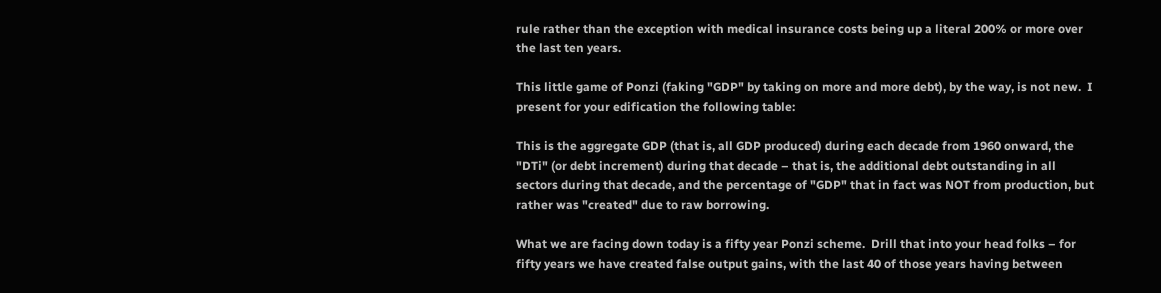rule rather than the exception with medical insurance costs being up a literal 200% or more over the last ten years.

This little game of Ponzi (faking "GDP" by taking on more and more debt), by the way, is not new.  I present for your edification the following table:

This is the aggregate GDP (that is, all GDP produced) during each decade from 1960 onward, the "DTi" (or debt increment) during that decade – that is, the additional debt outstanding in all sectors during that decade, and the percentage of "GDP" that in fact was NOT from production, but rather was "created" due to raw borrowing.

What we are facing down today is a fifty year Ponzi scheme.  Drill that into your head folks – for fifty years we have created false output gains, with the last 40 of those years having between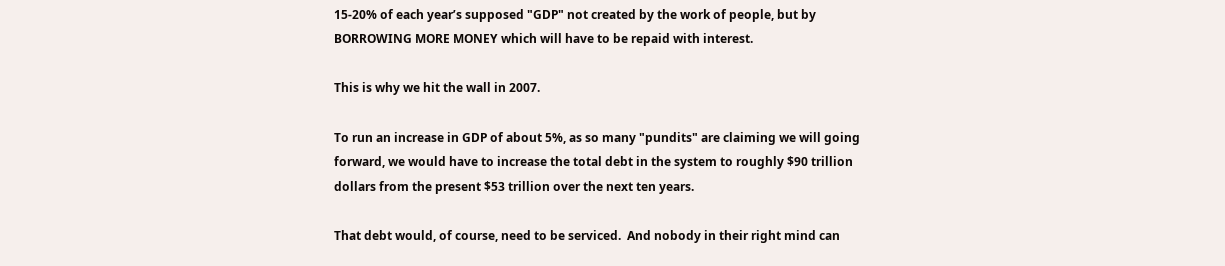15-20% of each year’s supposed "GDP" not created by the work of people, but by BORROWING MORE MONEY which will have to be repaid with interest.

This is why we hit the wall in 2007.

To run an increase in GDP of about 5%, as so many "pundits" are claiming we will going forward, we would have to increase the total debt in the system to roughly $90 trillion dollars from the present $53 trillion over the next ten years.

That debt would, of course, need to be serviced.  And nobody in their right mind can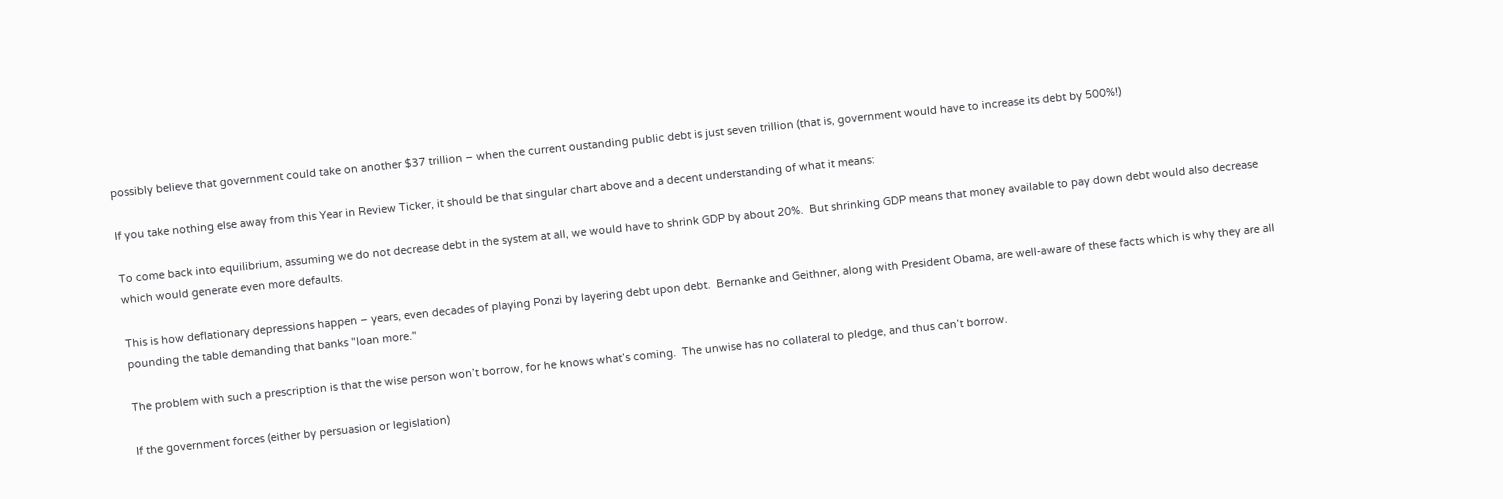possibly believe that government could take on another $37 trillion – when the current oustanding public debt is just seven trillion (that is, government would have to increase its debt by 500%!)

If you take nothing else away from this Year in Review Ticker, it should be that singular chart above and a decent understanding of what it means:

To come back into equilibrium, assuming we do not decrease debt in the system at all, we would have to shrink GDP by about 20%.  But shrinking GDP means that money available to pay down debt would also decrease which would generate even more defaults.

This is how deflationary depressions happen – years, even decades of playing Ponzi by layering debt upon debt.  Bernanke and Geithner, along with President Obama, are well-aware of these facts which is why they are all pounding the table demanding that banks "loan more."

The problem with such a prescription is that the wise person won’t borrow, for he knows what’s coming.  The unwise has no collateral to pledge, and thus can’t borrow.

If the government forces (either by persuasion or legislation)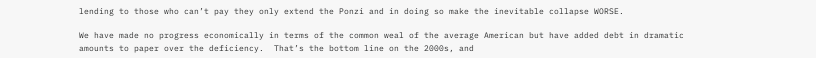lending to those who can’t pay they only extend the Ponzi and in doing so make the inevitable collapse WORSE.

We have made no progress economically in terms of the common weal of the average American but have added debt in dramatic amounts to paper over the deficiency.  That’s the bottom line on the 2000s, and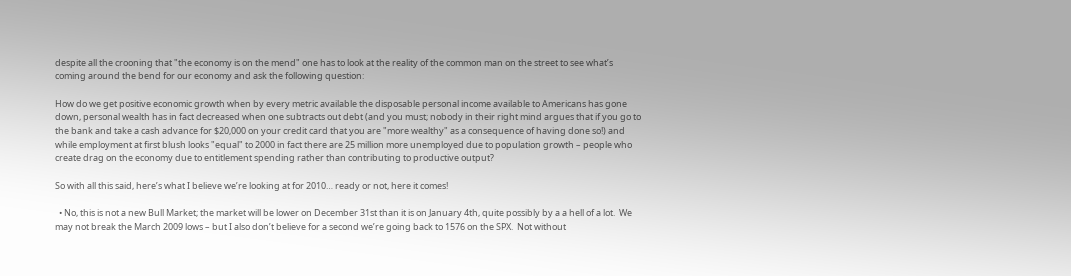despite all the crooning that "the economy is on the mend" one has to look at the reality of the common man on the street to see what’s coming around the bend for our economy and ask the following question:

How do we get positive economic growth when by every metric available the disposable personal income available to Americans has gone down, personal wealth has in fact decreased when one subtracts out debt (and you must; nobody in their right mind argues that if you go to the bank and take a cash advance for $20,000 on your credit card that you are "more wealthy" as a consequence of having done so!) and while employment at first blush looks "equal" to 2000 in fact there are 25 million more unemployed due to population growth – people who create drag on the economy due to entitlement spending rather than contributing to productive output?

So with all this said, here’s what I believe we’re looking at for 2010… ready or not, here it comes!

  • No, this is not a new Bull Market; the market will be lower on December 31st than it is on January 4th, quite possibly by a a hell of a lot.  We may not break the March 2009 lows – but I also don’t believe for a second we’re going back to 1576 on the SPX.  Not without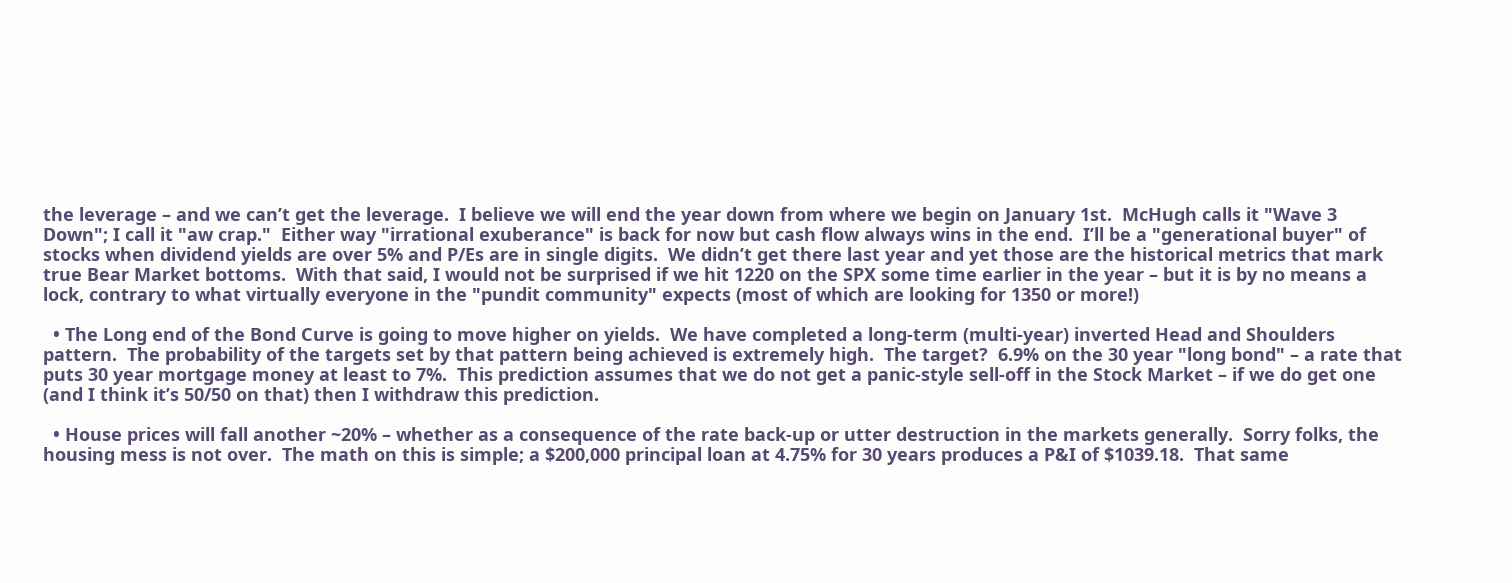the leverage – and we can’t get the leverage.  I believe we will end the year down from where we begin on January 1st.  McHugh calls it "Wave 3 Down"; I call it "aw crap."  Either way "irrational exuberance" is back for now but cash flow always wins in the end.  I’ll be a "generational buyer" of stocks when dividend yields are over 5% and P/Es are in single digits.  We didn’t get there last year and yet those are the historical metrics that mark true Bear Market bottoms.  With that said, I would not be surprised if we hit 1220 on the SPX some time earlier in the year – but it is by no means a lock, contrary to what virtually everyone in the "pundit community" expects (most of which are looking for 1350 or more!)

  • The Long end of the Bond Curve is going to move higher on yields.  We have completed a long-term (multi-year) inverted Head and Shoulders pattern.  The probability of the targets set by that pattern being achieved is extremely high.  The target?  6.9% on the 30 year "long bond" – a rate that puts 30 year mortgage money at least to 7%.  This prediction assumes that we do not get a panic-style sell-off in the Stock Market – if we do get one (and I think it’s 50/50 on that) then I withdraw this prediction.

  • House prices will fall another ~20% – whether as a consequence of the rate back-up or utter destruction in the markets generally.  Sorry folks, the housing mess is not over.  The math on this is simple; a $200,000 principal loan at 4.75% for 30 years produces a P&I of $1039.18.  That same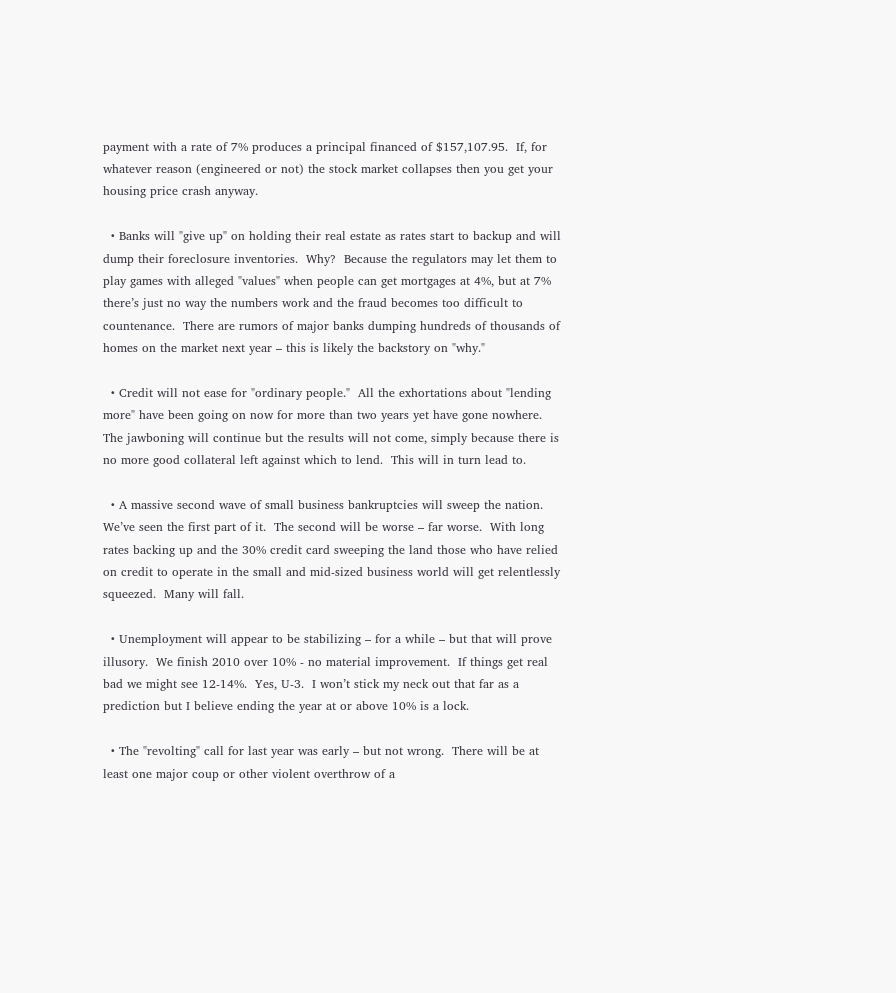payment with a rate of 7% produces a principal financed of $157,107.95.  If, for whatever reason (engineered or not) the stock market collapses then you get your housing price crash anyway.

  • Banks will "give up" on holding their real estate as rates start to backup and will dump their foreclosure inventories.  Why?  Because the regulators may let them to play games with alleged "values" when people can get mortgages at 4%, but at 7% there’s just no way the numbers work and the fraud becomes too difficult to countenance.  There are rumors of major banks dumping hundreds of thousands of homes on the market next year – this is likely the backstory on "why."

  • Credit will not ease for "ordinary people."  All the exhortations about "lending more" have been going on now for more than two years yet have gone nowhere.  The jawboning will continue but the results will not come, simply because there is no more good collateral left against which to lend.  This will in turn lead to.

  • A massive second wave of small business bankruptcies will sweep the nation.  We’ve seen the first part of it.  The second will be worse – far worse.  With long rates backing up and the 30% credit card sweeping the land those who have relied on credit to operate in the small and mid-sized business world will get relentlessly squeezed.  Many will fall.

  • Unemployment will appear to be stabilizing – for a while – but that will prove illusory.  We finish 2010 over 10% - no material improvement.  If things get real bad we might see 12-14%.  Yes, U-3.  I won’t stick my neck out that far as a prediction but I believe ending the year at or above 10% is a lock.

  • The "revolting" call for last year was early – but not wrong.  There will be at least one major coup or other violent overthrow of a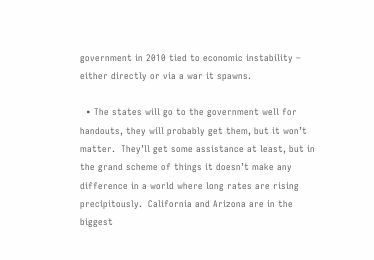government in 2010 tied to economic instability – either directly or via a war it spawns.

  • The states will go to the government well for handouts, they will probably get them, but it won’t matter.  They’ll get some assistance at least, but in the grand scheme of things it doesn’t make any difference in a world where long rates are rising precipitously.  California and Arizona are in the biggest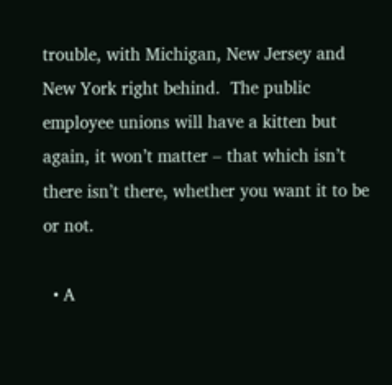trouble, with Michigan, New Jersey and New York right behind.  The public employee unions will have a kitten but again, it won’t matter – that which isn’t there isn’t there, whether you want it to be or not.

  • A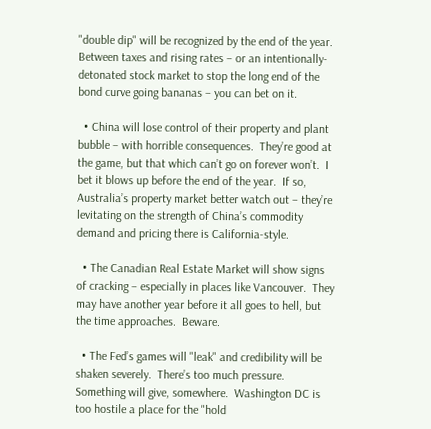"double dip" will be recognized by the end of the year.  Between taxes and rising rates – or an intentionally-detonated stock market to stop the long end of the bond curve going bananas – you can bet on it.

  • China will lose control of their property and plant bubble – with horrible consequences.  They’re good at the game, but that which can’t go on forever won’t.  I bet it blows up before the end of the year.  If so, Australia’s property market better watch out – they’re levitating on the strength of China’s commodity demand and pricing there is California-style.

  • The Canadian Real Estate Market will show signs of cracking – especially in places like Vancouver.  They may have another year before it all goes to hell, but the time approaches.  Beware.

  • The Fed’s games will "leak" and credibility will be shaken severely.  There’s too much pressure.  Something will give, somewhere.  Washington DC is too hostile a place for the "hold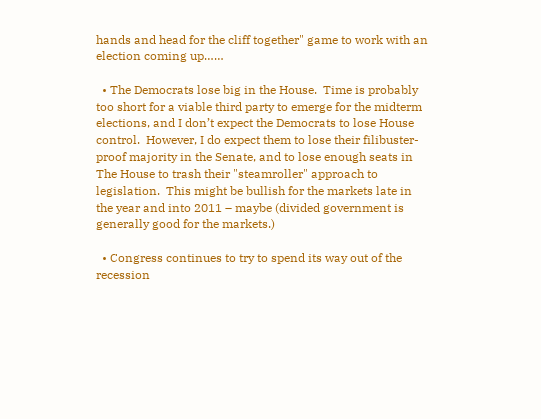hands and head for the cliff together" game to work with an election coming up……

  • The Democrats lose big in the House.  Time is probably too short for a viable third party to emerge for the midterm elections, and I don’t expect the Democrats to lose House control.  However, I do expect them to lose their filibuster-proof majority in the Senate, and to lose enough seats in The House to trash their "steamroller" approach to legislation.  This might be bullish for the markets late in the year and into 2011 – maybe (divided government is generally good for the markets.)

  • Congress continues to try to spend its way out of the recession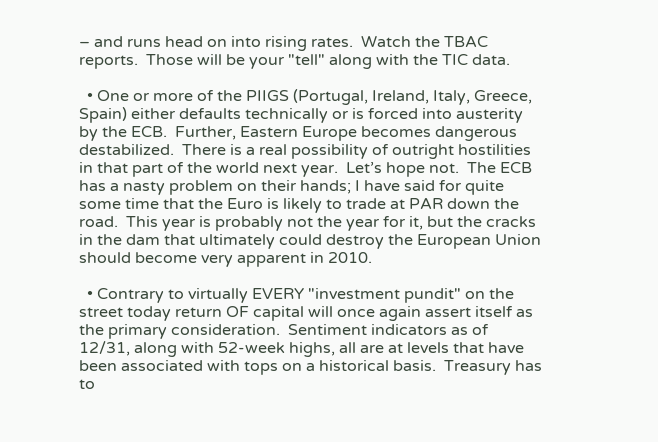– and runs head on into rising rates.  Watch the TBAC reports.  Those will be your "tell" along with the TIC data.

  • One or more of the PIIGS (Portugal, Ireland, Italy, Greece, Spain) either defaults technically or is forced into austerity by the ECB.  Further, Eastern Europe becomes dangerous destabilized.  There is a real possibility of outright hostilities in that part of the world next year.  Let’s hope not.  The ECB has a nasty problem on their hands; I have said for quite some time that the Euro is likely to trade at PAR down the road.  This year is probably not the year for it, but the cracks in the dam that ultimately could destroy the European Union should become very apparent in 2010.

  • Contrary to virtually EVERY "investment pundit" on the street today return OF capital will once again assert itself as the primary consideration.  Sentiment indicators as of 12/31, along with 52-week highs, all are at levels that have been associated with tops on a historical basis.  Treasury has to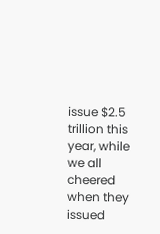issue $2.5 trillion this year, while we all cheered when they issued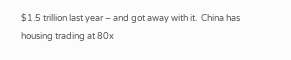$1.5 trillion last year – and got away with it.  China has housing trading at 80x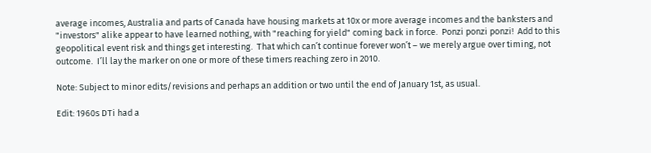average incomes, Australia and parts of Canada have housing markets at 10x or more average incomes and the banksters and "investors" alike appear to have learned nothing, with "reaching for yield" coming back in force.  Ponzi ponzi ponzi!  Add to this geopolitical event risk and things get interesting.  That which can’t continue forever won’t – we merely argue over timing, not outcome.  I’ll lay the marker on one or more of these timers reaching zero in 2010.

Note: Subject to minor edits/revisions and perhaps an addition or two until the end of January 1st, as usual.

Edit: 1960s DTi had a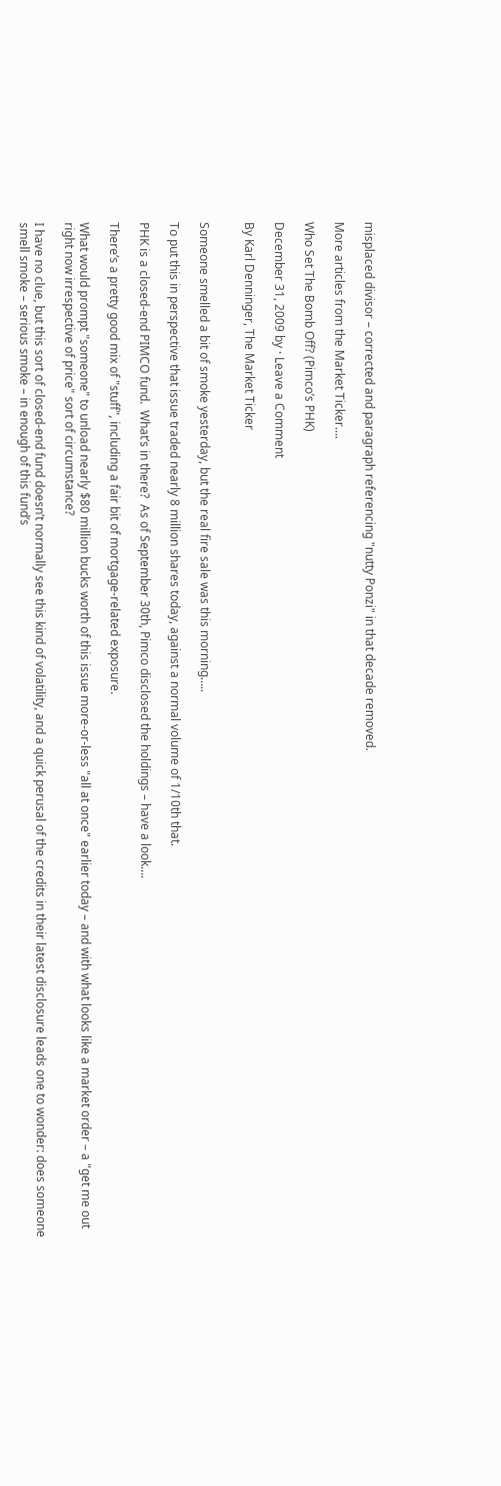misplaced divisor – corrected and paragraph referencing "nutty Ponzi" in that decade removed.

More articles from the Market Ticker….

Who Set The Bomb Off? (Pimco’s PHK)

December 31, 2009 by · Leave a Comment

By Karl Denninger, The Market Ticker


Someone smelled a bit of smoke yesterday, but the real fire sale was this morning…..

To put this in perspective that issue traded nearly 8 million shares today, against a normal volume of 1/10th that.

PHK is a closed-end PIMCO fund.  What’s in there?  As of September 30th, Pimco disclosed the holdings – have a look….

There’s a pretty good mix of "stuff", including a fair bit of mortgage-related exposure.

What would prompt "someone" to unload nearly $80 million bucks worth of this issue more-or-less "all at once" earlier today – and with what looks like a market order – a "get me out right now irrespective of price" sort of circumstance?

I have no clue, but this sort of closed-end fund doesn’t normally see this kind of volatility, and a quick perusal of the credits in their latest disclosure leads one to wonder: does someone smell smoke – serious smoke – in enough of this fund’s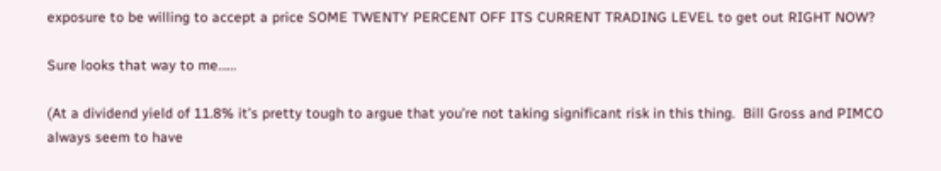exposure to be willing to accept a price SOME TWENTY PERCENT OFF ITS CURRENT TRADING LEVEL to get out RIGHT NOW?

Sure looks that way to me……

(At a dividend yield of 11.8% it’s pretty tough to argue that you’re not taking significant risk in this thing.  Bill Gross and PIMCO always seem to have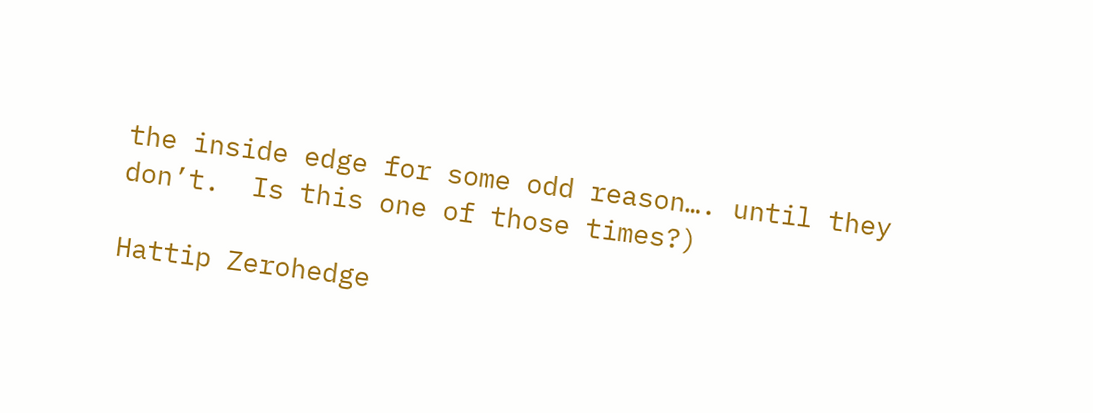the inside edge for some odd reason…. until they don’t.  Is this one of those times?)

Hattip Zerohedge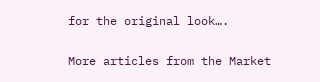for the original look….

More articles from the Market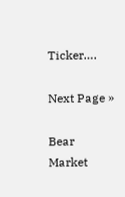Ticker….

Next Page »

Bear Market